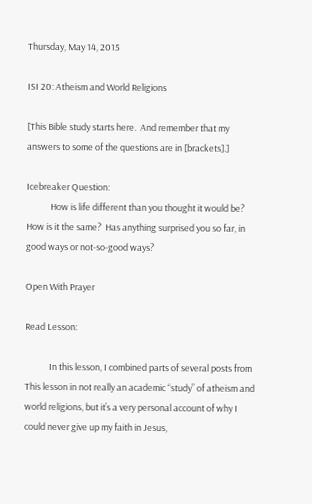Thursday, May 14, 2015

ISI 20: Atheism and World Religions

[This Bible study starts here.  And remember that my answers to some of the questions are in [brackets].]

Icebreaker Question:
            How is life different than you thought it would be?  How is it the same?  Has anything surprised you so far, in good ways or not-so-good ways?

Open With Prayer

Read Lesson:

            In this lesson, I combined parts of several posts from  This lesson in not really an academic “study” of atheism and world religions, but it’s a very personal account of why I could never give up my faith in Jesus,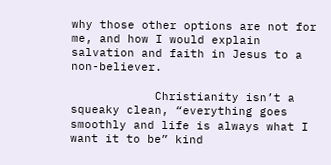why those other options are not for me, and how I would explain salvation and faith in Jesus to a non-believer.

            Christianity isn’t a squeaky clean, “everything goes smoothly and life is always what I want it to be” kind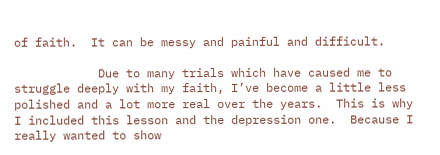of faith.  It can be messy and painful and difficult.

            Due to many trials which have caused me to struggle deeply with my faith, I’ve become a little less polished and a lot more real over the years.  This is why I included this lesson and the depression one.  Because I really wanted to show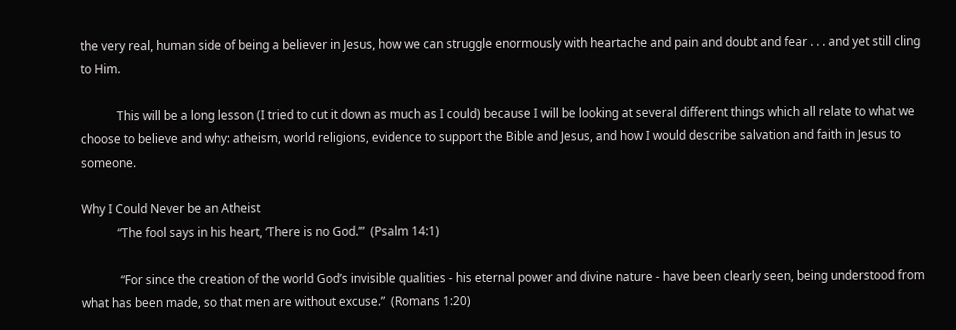the very real, human side of being a believer in Jesus, how we can struggle enormously with heartache and pain and doubt and fear . . . and yet still cling to Him.

            This will be a long lesson (I tried to cut it down as much as I could) because I will be looking at several different things which all relate to what we choose to believe and why: atheism, world religions, evidence to support the Bible and Jesus, and how I would describe salvation and faith in Jesus to someone.

Why I Could Never be an Atheist
            “The fool says in his heart, ‘There is no God.’”  (Psalm 14:1)

             “For since the creation of the world God’s invisible qualities - his eternal power and divine nature - have been clearly seen, being understood from what has been made, so that men are without excuse.”  (Romans 1:20)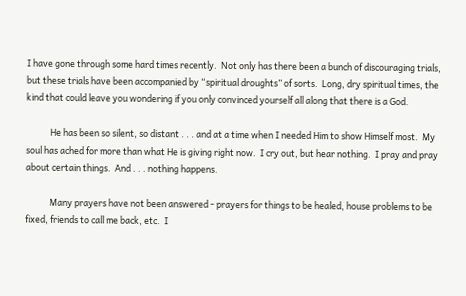I have gone through some hard times recently.  Not only has there been a bunch of discouraging trials, but these trials have been accompanied by “spiritual droughts” of sorts.  Long, dry spiritual times, the kind that could leave you wondering if you only convinced yourself all along that there is a God.

            He has been so silent, so distant . . . and at a time when I needed Him to show Himself most.  My soul has ached for more than what He is giving right now.  I cry out, but hear nothing.  I pray and pray about certain things.  And . . . nothing happens.

            Many prayers have not been answered - prayers for things to be healed, house problems to be fixed, friends to call me back, etc.  I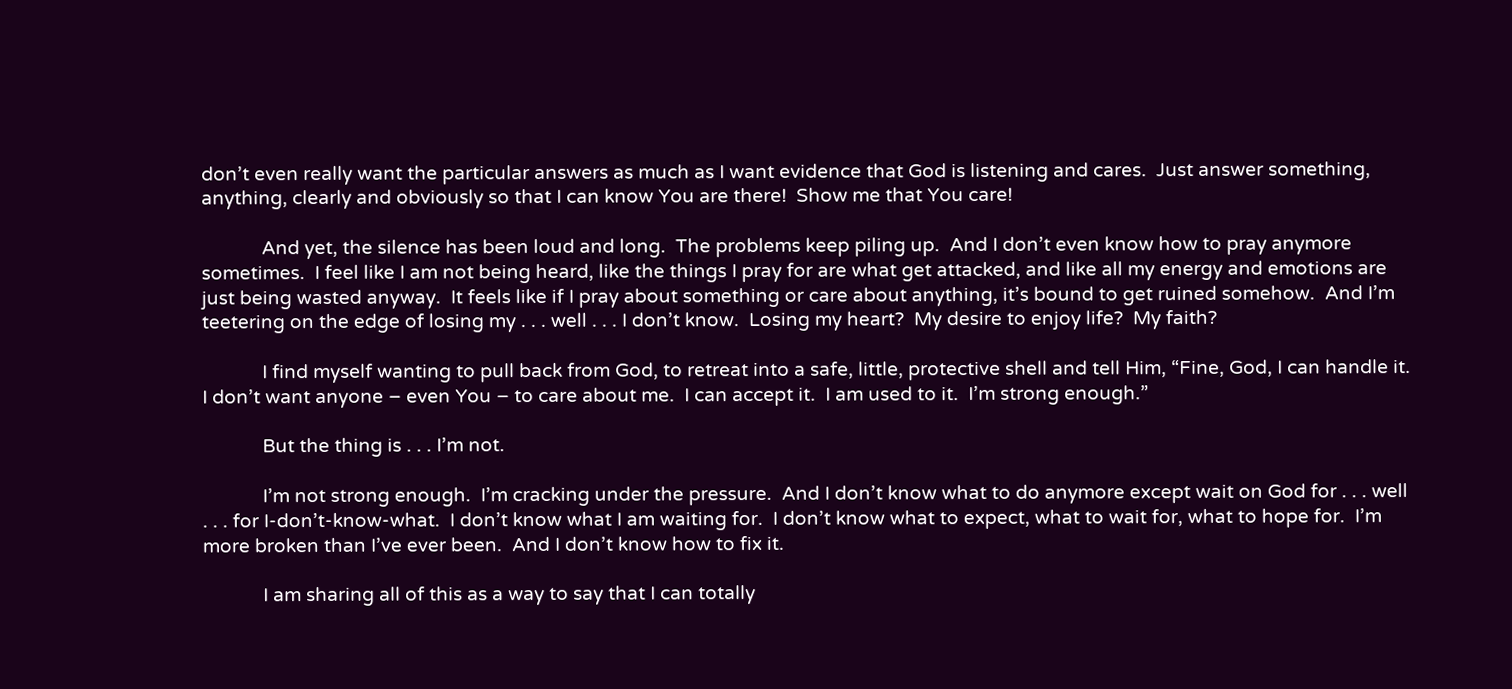don’t even really want the particular answers as much as I want evidence that God is listening and cares.  Just answer something, anything, clearly and obviously so that I can know You are there!  Show me that You care!

            And yet, the silence has been loud and long.  The problems keep piling up.  And I don’t even know how to pray anymore sometimes.  I feel like I am not being heard, like the things I pray for are what get attacked, and like all my energy and emotions are just being wasted anyway.  It feels like if I pray about something or care about anything, it’s bound to get ruined somehow.  And I’m teetering on the edge of losing my . . . well . . . I don’t know.  Losing my heart?  My desire to enjoy life?  My faith?

            I find myself wanting to pull back from God, to retreat into a safe, little, protective shell and tell Him, “Fine, God, I can handle it.  I don’t want anyone – even You – to care about me.  I can accept it.  I am used to it.  I’m strong enough.”

            But the thing is . . . I’m not.

            I’m not strong enough.  I’m cracking under the pressure.  And I don’t know what to do anymore except wait on God for . . . well . . . for I-don’t-know-what.  I don’t know what I am waiting for.  I don’t know what to expect, what to wait for, what to hope for.  I’m more broken than I’ve ever been.  And I don’t know how to fix it.

            I am sharing all of this as a way to say that I can totally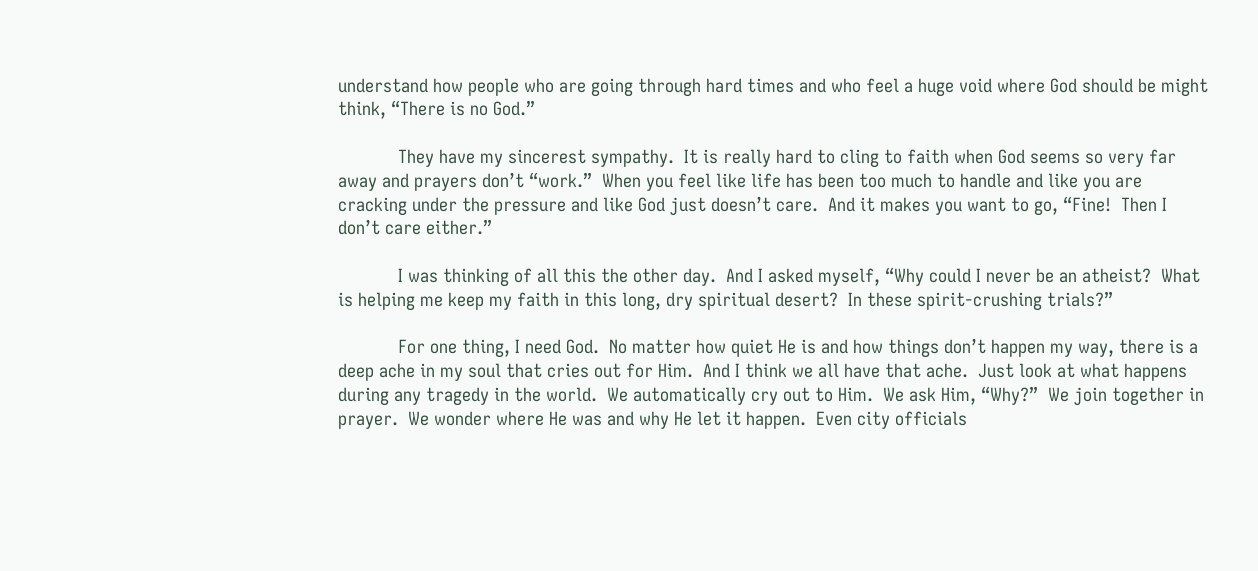understand how people who are going through hard times and who feel a huge void where God should be might think, “There is no God.”

            They have my sincerest sympathy.  It is really hard to cling to faith when God seems so very far away and prayers don’t “work.”  When you feel like life has been too much to handle and like you are cracking under the pressure and like God just doesn’t care.  And it makes you want to go, “Fine!  Then I don’t care either.”

            I was thinking of all this the other day.  And I asked myself, “Why could I never be an atheist?  What is helping me keep my faith in this long, dry spiritual desert?  In these spirit-crushing trials?”

            For one thing, I need God.  No matter how quiet He is and how things don’t happen my way, there is a deep ache in my soul that cries out for Him.  And I think we all have that ache.  Just look at what happens during any tragedy in the world.  We automatically cry out to Him.  We ask Him, “Why?”  We join together in prayer.  We wonder where He was and why He let it happen.  Even city officials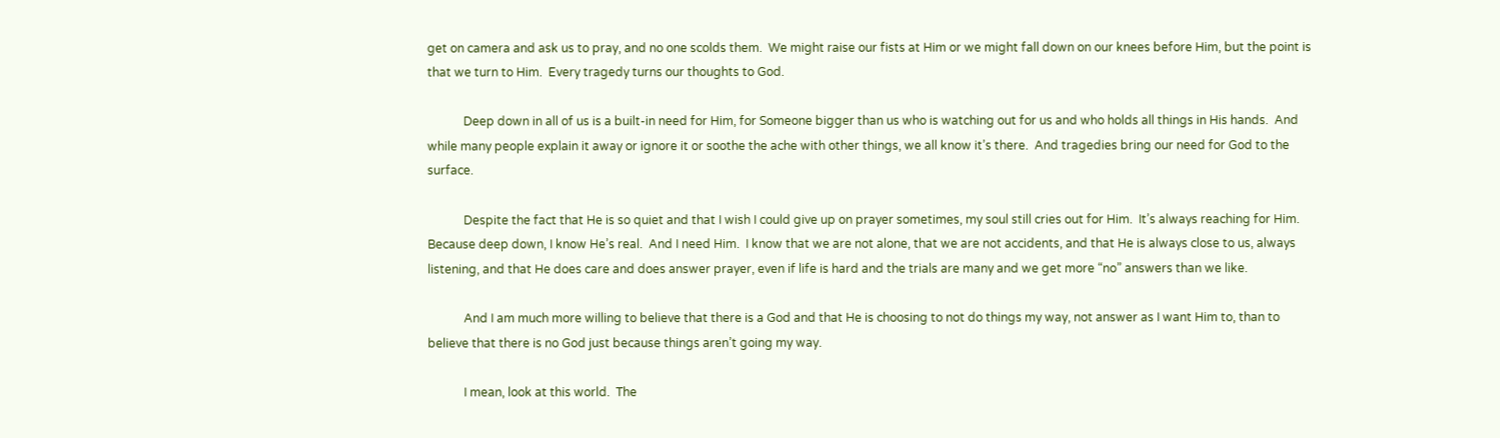get on camera and ask us to pray, and no one scolds them.  We might raise our fists at Him or we might fall down on our knees before Him, but the point is that we turn to Him.  Every tragedy turns our thoughts to God.

            Deep down in all of us is a built-in need for Him, for Someone bigger than us who is watching out for us and who holds all things in His hands.  And while many people explain it away or ignore it or soothe the ache with other things, we all know it’s there.  And tragedies bring our need for God to the surface.

            Despite the fact that He is so quiet and that I wish I could give up on prayer sometimes, my soul still cries out for Him.  It’s always reaching for Him.  Because deep down, I know He’s real.  And I need Him.  I know that we are not alone, that we are not accidents, and that He is always close to us, always listening, and that He does care and does answer prayer, even if life is hard and the trials are many and we get more “no” answers than we like.

            And I am much more willing to believe that there is a God and that He is choosing to not do things my way, not answer as I want Him to, than to believe that there is no God just because things aren’t going my way.

            I mean, look at this world.  The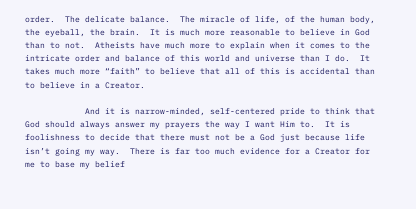order.  The delicate balance.  The miracle of life, of the human body, the eyeball, the brain.  It is much more reasonable to believe in God than to not.  Atheists have much more to explain when it comes to the intricate order and balance of this world and universe than I do.  It takes much more “faith” to believe that all of this is accidental than to believe in a Creator.

            And it is narrow-minded, self-centered pride to think that God should always answer my prayers the way I want Him to.  It is foolishness to decide that there must not be a God just because life isn’t going my way.  There is far too much evidence for a Creator for me to base my belief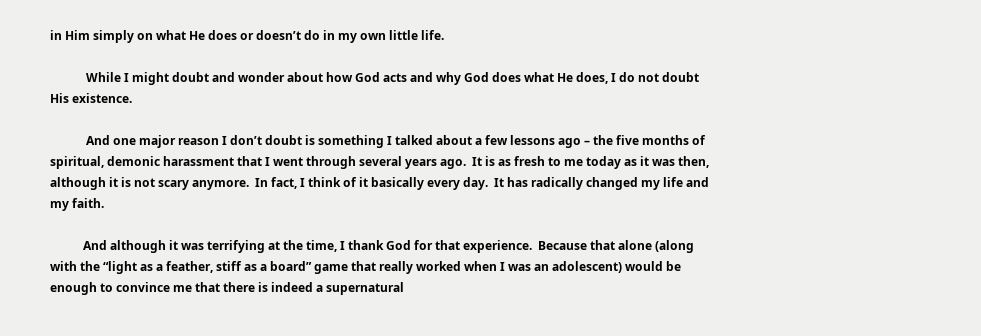in Him simply on what He does or doesn’t do in my own little life.

            While I might doubt and wonder about how God acts and why God does what He does, I do not doubt His existence.

            And one major reason I don’t doubt is something I talked about a few lessons ago – the five months of spiritual, demonic harassment that I went through several years ago.  It is as fresh to me today as it was then, although it is not scary anymore.  In fact, I think of it basically every day.  It has radically changed my life and my faith.

           And although it was terrifying at the time, I thank God for that experience.  Because that alone (along with the “light as a feather, stiff as a board” game that really worked when I was an adolescent) would be enough to convince me that there is indeed a supernatural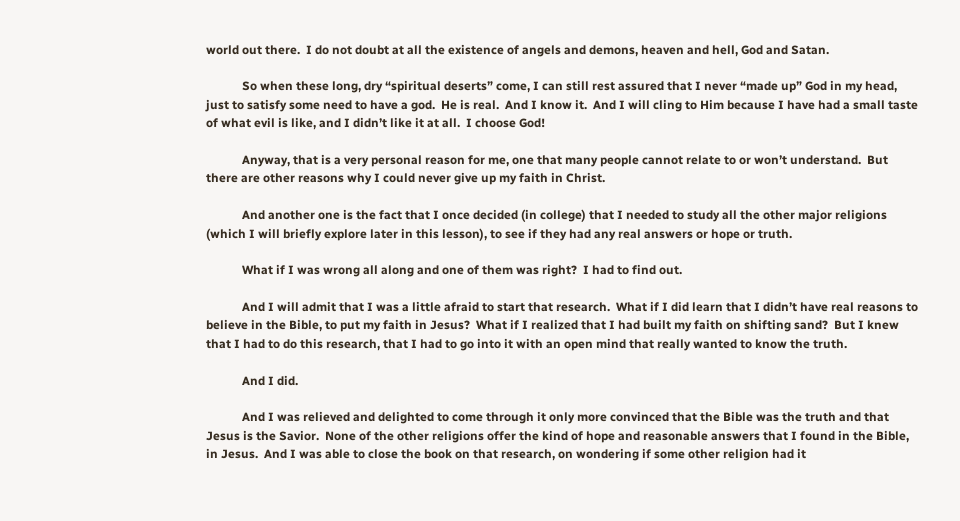world out there.  I do not doubt at all the existence of angels and demons, heaven and hell, God and Satan.

            So when these long, dry “spiritual deserts” come, I can still rest assured that I never “made up” God in my head, just to satisfy some need to have a god.  He is real.  And I know it.  And I will cling to Him because I have had a small taste of what evil is like, and I didn’t like it at all.  I choose God!

            Anyway, that is a very personal reason for me, one that many people cannot relate to or won’t understand.  But there are other reasons why I could never give up my faith in Christ.

            And another one is the fact that I once decided (in college) that I needed to study all the other major religions (which I will briefly explore later in this lesson), to see if they had any real answers or hope or truth.

            What if I was wrong all along and one of them was right?  I had to find out.

            And I will admit that I was a little afraid to start that research.  What if I did learn that I didn’t have real reasons to believe in the Bible, to put my faith in Jesus?  What if I realized that I had built my faith on shifting sand?  But I knew that I had to do this research, that I had to go into it with an open mind that really wanted to know the truth.

            And I did.

            And I was relieved and delighted to come through it only more convinced that the Bible was the truth and that Jesus is the Savior.  None of the other religions offer the kind of hope and reasonable answers that I found in the Bible, in Jesus.  And I was able to close the book on that research, on wondering if some other religion had it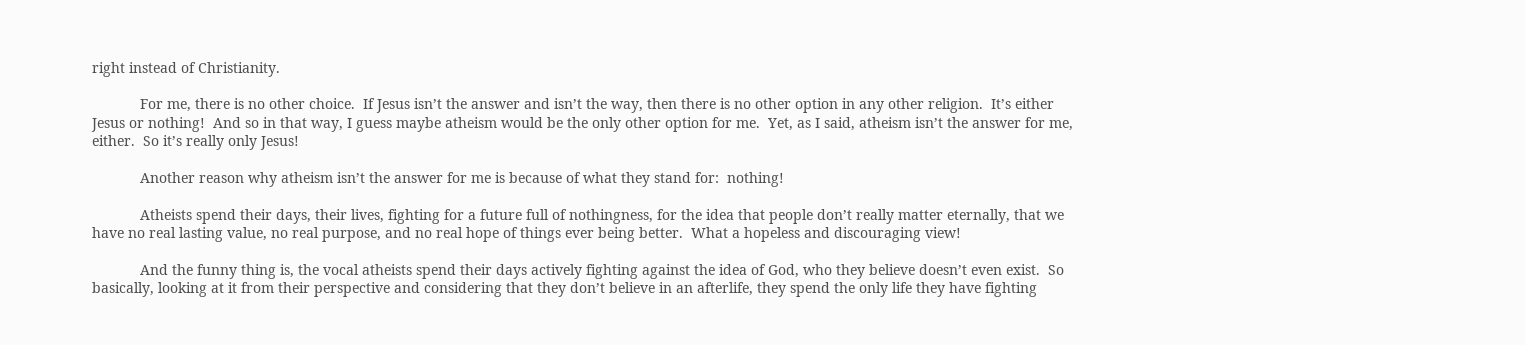right instead of Christianity.

            For me, there is no other choice.  If Jesus isn’t the answer and isn’t the way, then there is no other option in any other religion.  It’s either Jesus or nothing!  And so in that way, I guess maybe atheism would be the only other option for me.  Yet, as I said, atheism isn’t the answer for me, either.  So it’s really only Jesus!

            Another reason why atheism isn’t the answer for me is because of what they stand for:  nothing!

            Atheists spend their days, their lives, fighting for a future full of nothingness, for the idea that people don’t really matter eternally, that we have no real lasting value, no real purpose, and no real hope of things ever being better.  What a hopeless and discouraging view!

            And the funny thing is, the vocal atheists spend their days actively fighting against the idea of God, who they believe doesn’t even exist.  So basically, looking at it from their perspective and considering that they don’t believe in an afterlife, they spend the only life they have fighting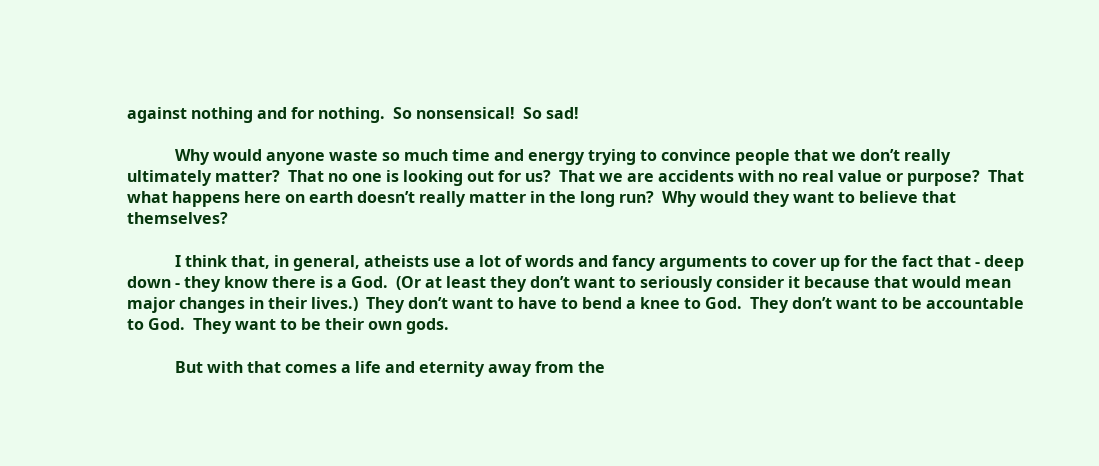against nothing and for nothing.  So nonsensical!  So sad!

            Why would anyone waste so much time and energy trying to convince people that we don’t really ultimately matter?  That no one is looking out for us?  That we are accidents with no real value or purpose?  That what happens here on earth doesn’t really matter in the long run?  Why would they want to believe that themselves?

            I think that, in general, atheists use a lot of words and fancy arguments to cover up for the fact that - deep down - they know there is a God.  (Or at least they don’t want to seriously consider it because that would mean major changes in their lives.)  They don’t want to have to bend a knee to God.  They don’t want to be accountable to God.  They want to be their own gods.

            But with that comes a life and eternity away from the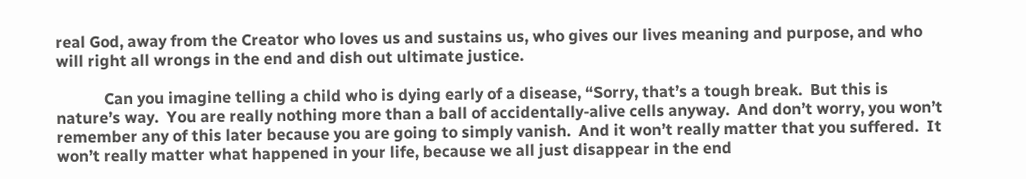real God, away from the Creator who loves us and sustains us, who gives our lives meaning and purpose, and who will right all wrongs in the end and dish out ultimate justice.

            Can you imagine telling a child who is dying early of a disease, “Sorry, that’s a tough break.  But this is nature’s way.  You are really nothing more than a ball of accidentally-alive cells anyway.  And don’t worry, you won’t remember any of this later because you are going to simply vanish.  And it won’t really matter that you suffered.  It won’t really matter what happened in your life, because we all just disappear in the end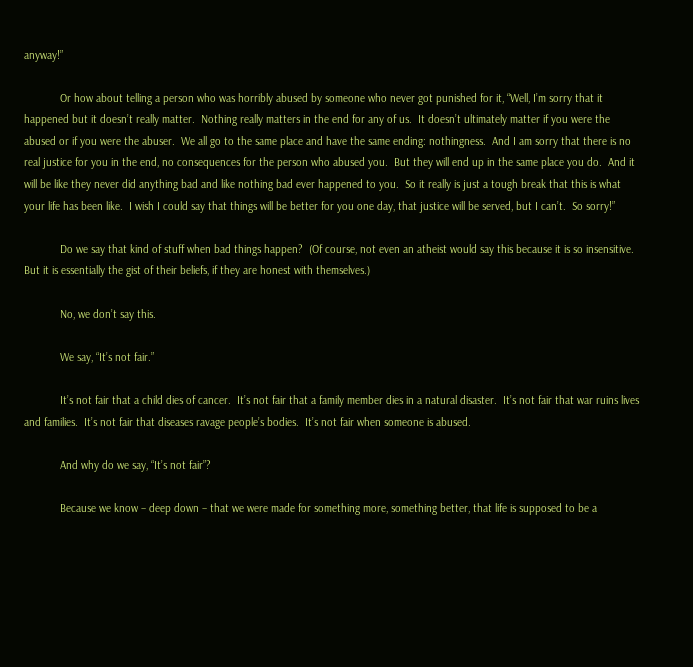anyway!”

            Or how about telling a person who was horribly abused by someone who never got punished for it, “Well, I’m sorry that it happened but it doesn’t really matter.  Nothing really matters in the end for any of us.  It doesn’t ultimately matter if you were the abused or if you were the abuser.  We all go to the same place and have the same ending: nothingness.  And I am sorry that there is no real justice for you in the end, no consequences for the person who abused you.  But they will end up in the same place you do.  And it will be like they never did anything bad and like nothing bad ever happened to you.  So it really is just a tough break that this is what your life has been like.  I wish I could say that things will be better for you one day, that justice will be served, but I can’t.  So sorry!”

            Do we say that kind of stuff when bad things happen?  (Of course, not even an atheist would say this because it is so insensitive.  But it is essentially the gist of their beliefs, if they are honest with themselves.)

            No, we don’t say this.

            We say, “It’s not fair.”

            It’s not fair that a child dies of cancer.  It’s not fair that a family member dies in a natural disaster.  It’s not fair that war ruins lives and families.  It’s not fair that diseases ravage people’s bodies.  It’s not fair when someone is abused.

            And why do we say, “It’s not fair”?

            Because we know – deep down – that we were made for something more, something better, that life is supposed to be a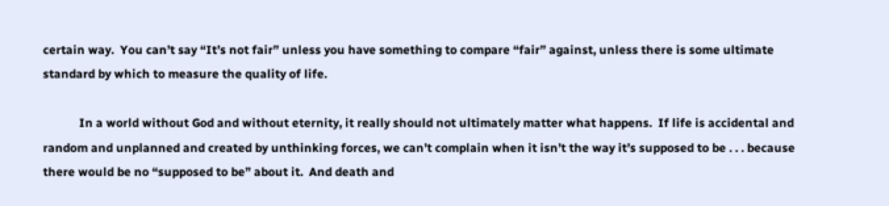certain way.  You can’t say “It’s not fair” unless you have something to compare “fair” against, unless there is some ultimate standard by which to measure the quality of life.

            In a world without God and without eternity, it really should not ultimately matter what happens.  If life is accidental and random and unplanned and created by unthinking forces, we can’t complain when it isn’t the way it’s supposed to be . . . because there would be no “supposed to be” about it.  And death and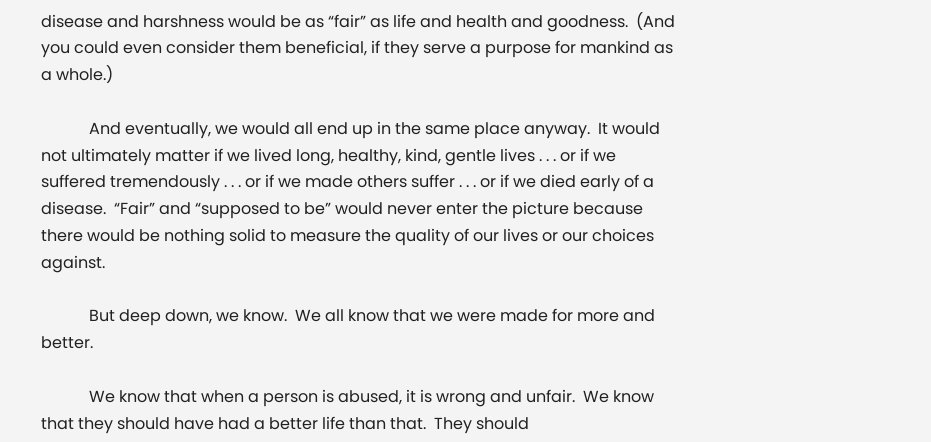disease and harshness would be as “fair” as life and health and goodness.  (And you could even consider them beneficial, if they serve a purpose for mankind as a whole.)

            And eventually, we would all end up in the same place anyway.  It would not ultimately matter if we lived long, healthy, kind, gentle lives . . . or if we suffered tremendously . . . or if we made others suffer . . . or if we died early of a disease.  “Fair” and “supposed to be” would never enter the picture because there would be nothing solid to measure the quality of our lives or our choices against.

            But deep down, we know.  We all know that we were made for more and better.

            We know that when a person is abused, it is wrong and unfair.  We know that they should have had a better life than that.  They should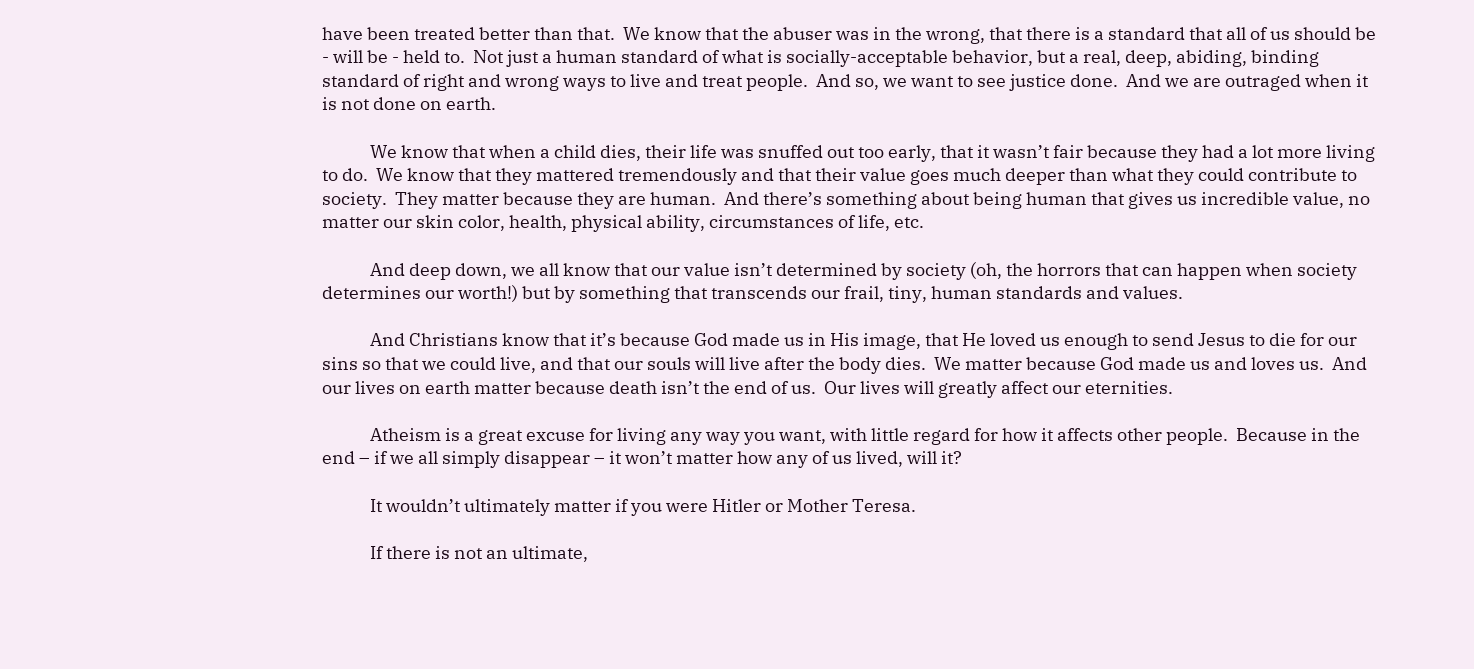have been treated better than that.  We know that the abuser was in the wrong, that there is a standard that all of us should be - will be - held to.  Not just a human standard of what is socially-acceptable behavior, but a real, deep, abiding, binding standard of right and wrong ways to live and treat people.  And so, we want to see justice done.  And we are outraged when it is not done on earth.

            We know that when a child dies, their life was snuffed out too early, that it wasn’t fair because they had a lot more living to do.  We know that they mattered tremendously and that their value goes much deeper than what they could contribute to society.  They matter because they are human.  And there’s something about being human that gives us incredible value, no matter our skin color, health, physical ability, circumstances of life, etc.

            And deep down, we all know that our value isn’t determined by society (oh, the horrors that can happen when society determines our worth!) but by something that transcends our frail, tiny, human standards and values.

            And Christians know that it’s because God made us in His image, that He loved us enough to send Jesus to die for our sins so that we could live, and that our souls will live after the body dies.  We matter because God made us and loves us.  And our lives on earth matter because death isn’t the end of us.  Our lives will greatly affect our eternities.

            Atheism is a great excuse for living any way you want, with little regard for how it affects other people.  Because in the end – if we all simply disappear – it won’t matter how any of us lived, will it?

            It wouldn’t ultimately matter if you were Hitler or Mother Teresa.

            If there is not an ultimate,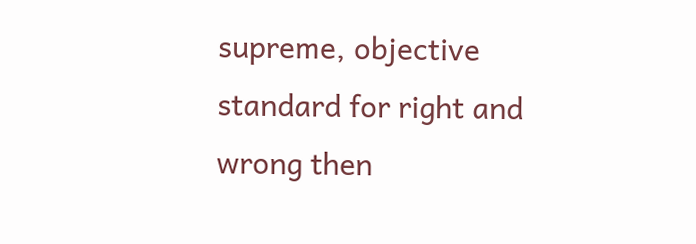supreme, objective standard for right and wrong then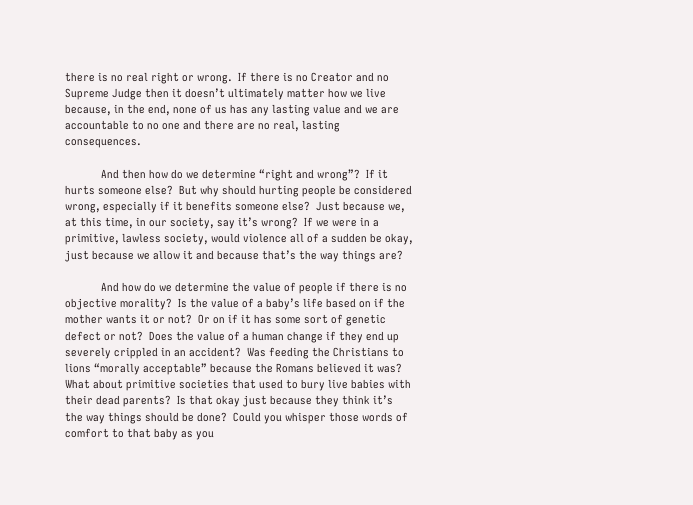there is no real right or wrong.  If there is no Creator and no Supreme Judge then it doesn’t ultimately matter how we live because, in the end, none of us has any lasting value and we are accountable to no one and there are no real, lasting consequences.

            And then how do we determine “right and wrong”?  If it hurts someone else?  But why should hurting people be considered wrong, especially if it benefits someone else?  Just because we, at this time, in our society, say it’s wrong?  If we were in a primitive, lawless society, would violence all of a sudden be okay, just because we allow it and because that’s the way things are?

            And how do we determine the value of people if there is no objective morality?  Is the value of a baby’s life based on if the mother wants it or not?  Or on if it has some sort of genetic defect or not?  Does the value of a human change if they end up severely crippled in an accident?  Was feeding the Christians to lions “morally acceptable” because the Romans believed it was?  What about primitive societies that used to bury live babies with their dead parents?  Is that okay just because they think it’s the way things should be done?  Could you whisper those words of comfort to that baby as you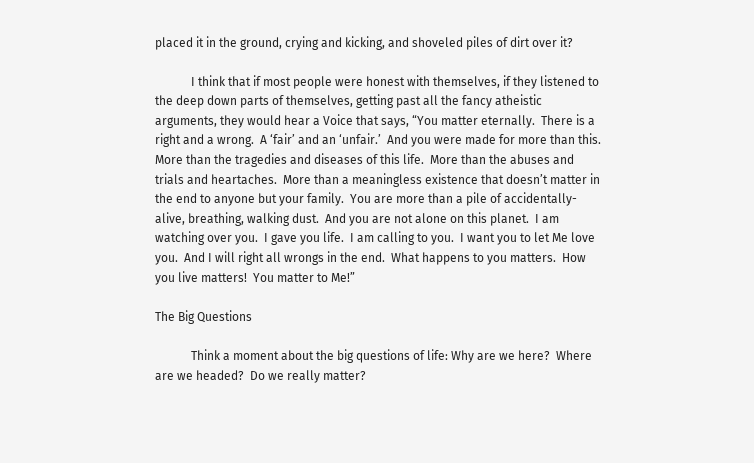placed it in the ground, crying and kicking, and shoveled piles of dirt over it?

            I think that if most people were honest with themselves, if they listened to the deep down parts of themselves, getting past all the fancy atheistic arguments, they would hear a Voice that says, “You matter eternally.  There is a right and a wrong.  A ‘fair’ and an ‘unfair.’  And you were made for more than this.  More than the tragedies and diseases of this life.  More than the abuses and trials and heartaches.  More than a meaningless existence that doesn’t matter in the end to anyone but your family.  You are more than a pile of accidentally-alive, breathing, walking dust.  And you are not alone on this planet.  I am watching over you.  I gave you life.  I am calling to you.  I want you to let Me love you.  And I will right all wrongs in the end.  What happens to you matters.  How you live matters!  You matter to Me!”

The Big Questions

            Think a moment about the big questions of life: Why are we here?  Where are we headed?  Do we really matter?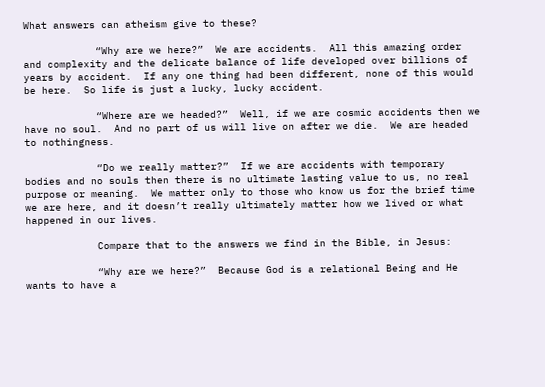What answers can atheism give to these?

            “Why are we here?”  We are accidents.  All this amazing order and complexity and the delicate balance of life developed over billions of years by accident.  If any one thing had been different, none of this would be here.  So life is just a lucky, lucky accident.

            “Where are we headed?”  Well, if we are cosmic accidents then we have no soul.  And no part of us will live on after we die.  We are headed to nothingness.

            “Do we really matter?”  If we are accidents with temporary bodies and no souls then there is no ultimate lasting value to us, no real purpose or meaning.  We matter only to those who know us for the brief time we are here, and it doesn’t really ultimately matter how we lived or what happened in our lives.

            Compare that to the answers we find in the Bible, in Jesus:

            “Why are we here?”  Because God is a relational Being and He wants to have a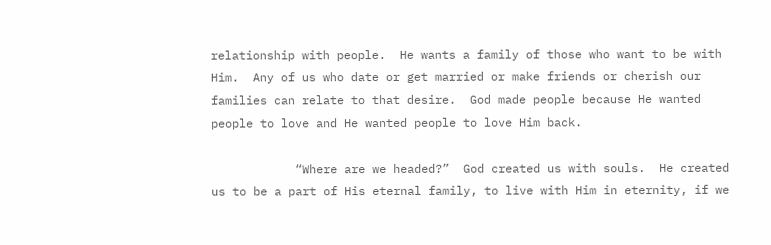relationship with people.  He wants a family of those who want to be with Him.  Any of us who date or get married or make friends or cherish our families can relate to that desire.  God made people because He wanted people to love and He wanted people to love Him back.

            “Where are we headed?”  God created us with souls.  He created us to be a part of His eternal family, to live with Him in eternity, if we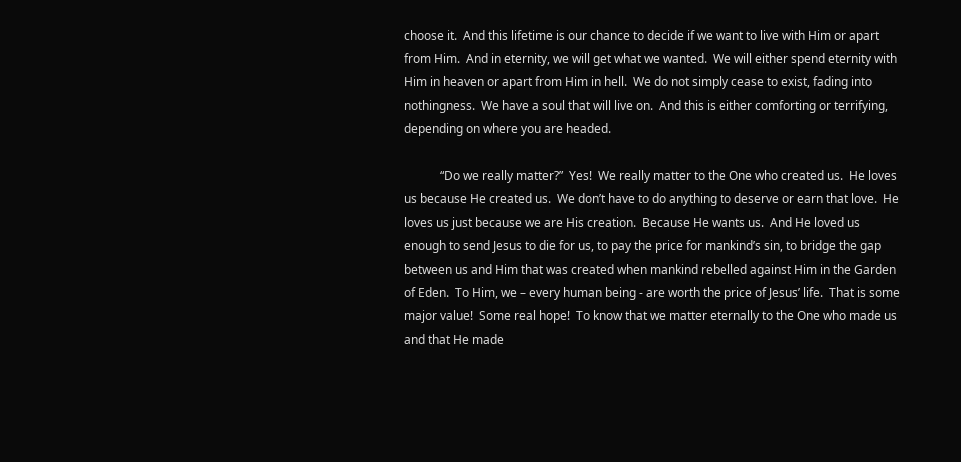choose it.  And this lifetime is our chance to decide if we want to live with Him or apart from Him.  And in eternity, we will get what we wanted.  We will either spend eternity with Him in heaven or apart from Him in hell.  We do not simply cease to exist, fading into nothingness.  We have a soul that will live on.  And this is either comforting or terrifying, depending on where you are headed.

            “Do we really matter?”  Yes!  We really matter to the One who created us.  He loves us because He created us.  We don’t have to do anything to deserve or earn that love.  He loves us just because we are His creation.  Because He wants us.  And He loved us enough to send Jesus to die for us, to pay the price for mankind’s sin, to bridge the gap between us and Him that was created when mankind rebelled against Him in the Garden of Eden.  To Him, we – every human being - are worth the price of Jesus’ life.  That is some major value!  Some real hope!  To know that we matter eternally to the One who made us and that He made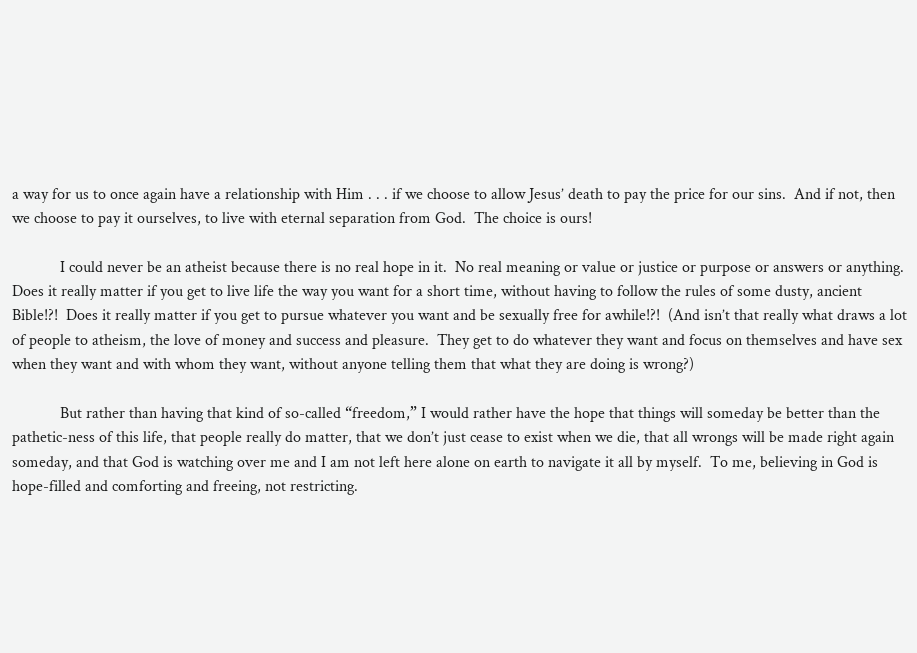a way for us to once again have a relationship with Him . . . if we choose to allow Jesus’ death to pay the price for our sins.  And if not, then we choose to pay it ourselves, to live with eternal separation from God.  The choice is ours!

            I could never be an atheist because there is no real hope in it.  No real meaning or value or justice or purpose or answers or anything.  Does it really matter if you get to live life the way you want for a short time, without having to follow the rules of some dusty, ancient Bible!?!  Does it really matter if you get to pursue whatever you want and be sexually free for awhile!?!  (And isn’t that really what draws a lot of people to atheism, the love of money and success and pleasure.  They get to do whatever they want and focus on themselves and have sex when they want and with whom they want, without anyone telling them that what they are doing is wrong?)

            But rather than having that kind of so-called “freedom,” I would rather have the hope that things will someday be better than the pathetic-ness of this life, that people really do matter, that we don’t just cease to exist when we die, that all wrongs will be made right again someday, and that God is watching over me and I am not left here alone on earth to navigate it all by myself.  To me, believing in God is hope-filled and comforting and freeing, not restricting.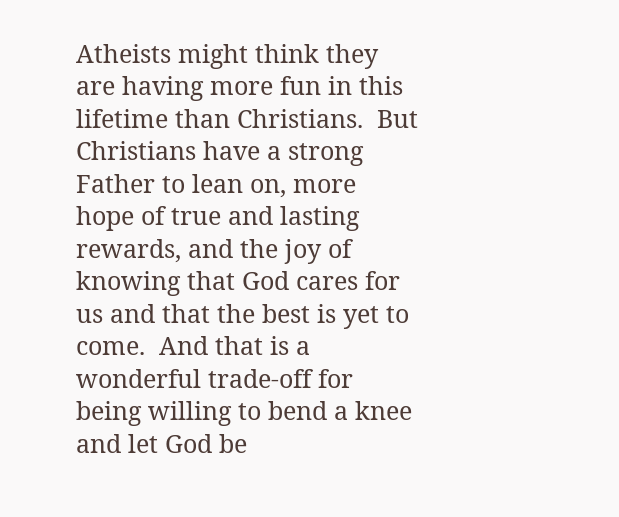Atheists might think they are having more fun in this lifetime than Christians.  But Christians have a strong Father to lean on, more hope of true and lasting rewards, and the joy of knowing that God cares for us and that the best is yet to come.  And that is a wonderful trade-off for being willing to bend a knee and let God be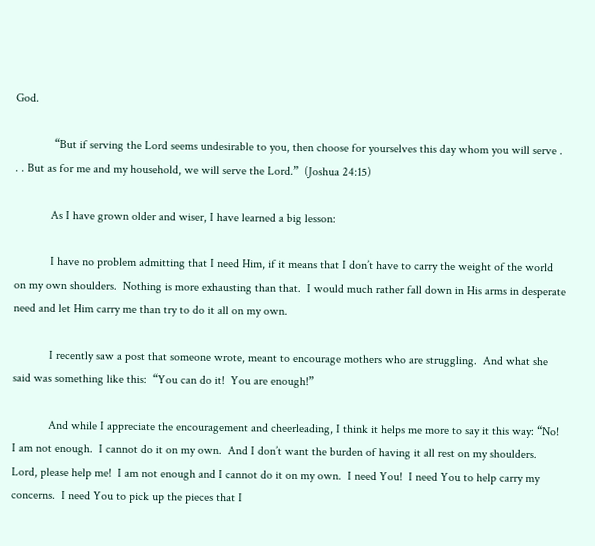God.

             “But if serving the Lord seems undesirable to you, then choose for yourselves this day whom you will serve . . . But as for me and my household, we will serve the Lord.”  (Joshua 24:15)

            As I have grown older and wiser, I have learned a big lesson:

            I have no problem admitting that I need Him, if it means that I don’t have to carry the weight of the world on my own shoulders.  Nothing is more exhausting than that.  I would much rather fall down in His arms in desperate need and let Him carry me than try to do it all on my own.

            I recently saw a post that someone wrote, meant to encourage mothers who are struggling.  And what she said was something like this:  “You can do it!  You are enough!”

            And while I appreciate the encouragement and cheerleading, I think it helps me more to say it this way: “No!  I am not enough.  I cannot do it on my own.  And I don’t want the burden of having it all rest on my shoulders.  Lord, please help me!  I am not enough and I cannot do it on my own.  I need You!  I need You to help carry my concerns.  I need You to pick up the pieces that I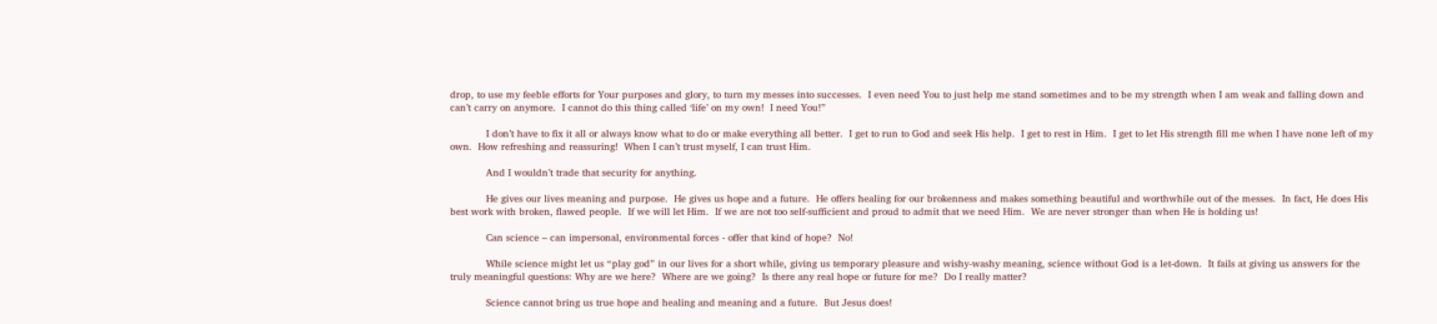drop, to use my feeble efforts for Your purposes and glory, to turn my messes into successes.  I even need You to just help me stand sometimes and to be my strength when I am weak and falling down and can’t carry on anymore.  I cannot do this thing called ‘life’ on my own!  I need You!”

            I don’t have to fix it all or always know what to do or make everything all better.  I get to run to God and seek His help.  I get to rest in Him.  I get to let His strength fill me when I have none left of my own.  How refreshing and reassuring!  When I can’t trust myself, I can trust Him.

            And I wouldn’t trade that security for anything.

            He gives our lives meaning and purpose.  He gives us hope and a future.  He offers healing for our brokenness and makes something beautiful and worthwhile out of the messes.  In fact, He does His best work with broken, flawed people.  If we will let Him.  If we are not too self-sufficient and proud to admit that we need Him.  We are never stronger than when He is holding us!

            Can science – can impersonal, environmental forces - offer that kind of hope?  No!

            While science might let us “play god” in our lives for a short while, giving us temporary pleasure and wishy-washy meaning, science without God is a let-down.  It fails at giving us answers for the truly meaningful questions: Why are we here?  Where are we going?  Is there any real hope or future for me?  Do I really matter?

            Science cannot bring us true hope and healing and meaning and a future.  But Jesus does!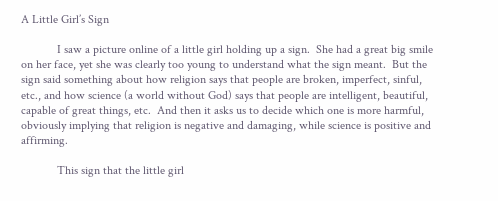A Little Girl’s Sign

            I saw a picture online of a little girl holding up a sign.  She had a great big smile on her face, yet she was clearly too young to understand what the sign meant.  But the sign said something about how religion says that people are broken, imperfect, sinful, etc., and how science (a world without God) says that people are intelligent, beautiful, capable of great things, etc.  And then it asks us to decide which one is more harmful, obviously implying that religion is negative and damaging, while science is positive and affirming.

            This sign that the little girl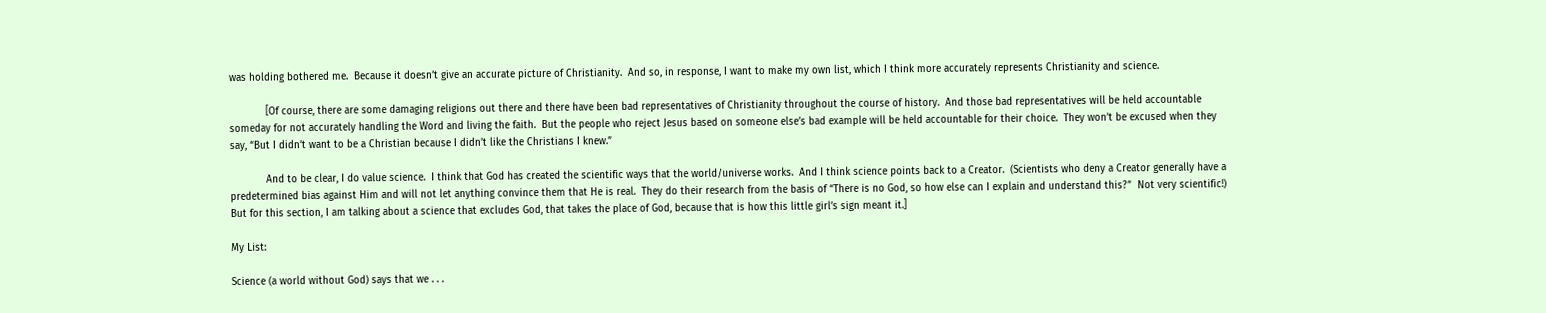was holding bothered me.  Because it doesn’t give an accurate picture of Christianity.  And so, in response, I want to make my own list, which I think more accurately represents Christianity and science.

            [Of course, there are some damaging religions out there and there have been bad representatives of Christianity throughout the course of history.  And those bad representatives will be held accountable someday for not accurately handling the Word and living the faith.  But the people who reject Jesus based on someone else’s bad example will be held accountable for their choice.  They won’t be excused when they say, “But I didn’t want to be a Christian because I didn’t like the Christians I knew.”

            And to be clear, I do value science.  I think that God has created the scientific ways that the world/universe works.  And I think science points back to a Creator.  (Scientists who deny a Creator generally have a predetermined bias against Him and will not let anything convince them that He is real.  They do their research from the basis of “There is no God, so how else can I explain and understand this?”  Not very scientific!)  But for this section, I am talking about a science that excludes God, that takes the place of God, because that is how this little girl’s sign meant it.]

My List:

Science (a world without God) says that we . . .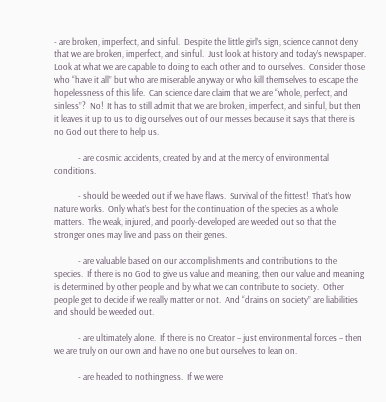- are broken, imperfect, and sinful.  Despite the little girl’s sign, science cannot deny that we are broken, imperfect, and sinful.  Just look at history and today’s newspaper.  Look at what we are capable to doing to each other and to ourselves.  Consider those who “have it all” but who are miserable anyway or who kill themselves to escape the hopelessness of this life.  Can science dare claim that we are “whole, perfect, and sinless”?  No!  It has to still admit that we are broken, imperfect, and sinful, but then it leaves it up to us to dig ourselves out of our messes because it says that there is no God out there to help us.

            - are cosmic accidents, created by and at the mercy of environmental conditions.

            - should be weeded out if we have flaws.  Survival of the fittest!  That’s how nature works.  Only what’s best for the continuation of the species as a whole matters.  The weak, injured, and poorly-developed are weeded out so that the stronger ones may live and pass on their genes.

            - are valuable based on our accomplishments and contributions to the species.  If there is no God to give us value and meaning, then our value and meaning is determined by other people and by what we can contribute to society.  Other people get to decide if we really matter or not.  And “drains on society” are liabilities and should be weeded out.

            - are ultimately alone.  If there is no Creator – just environmental forces – then we are truly on our own and have no one but ourselves to lean on.

            - are headed to nothingness.  If we were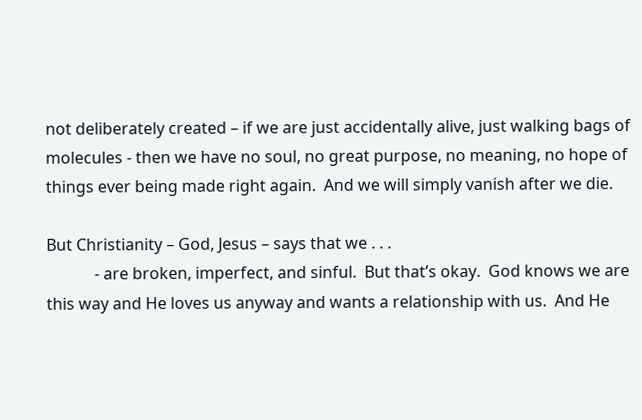not deliberately created – if we are just accidentally alive, just walking bags of molecules - then we have no soul, no great purpose, no meaning, no hope of things ever being made right again.  And we will simply vanish after we die.

But Christianity – God, Jesus – says that we . . .
            - are broken, imperfect, and sinful.  But that’s okay.  God knows we are this way and He loves us anyway and wants a relationship with us.  And He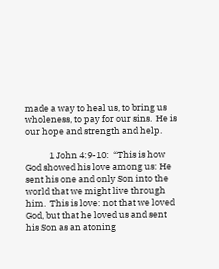made a way to heal us, to bring us wholeness, to pay for our sins.  He is our hope and strength and help.

            1 John 4:9-10:  “This is how God showed his love among us: He sent his one and only Son into the world that we might live through him.  This is love: not that we loved God, but that he loved us and sent his Son as an atoning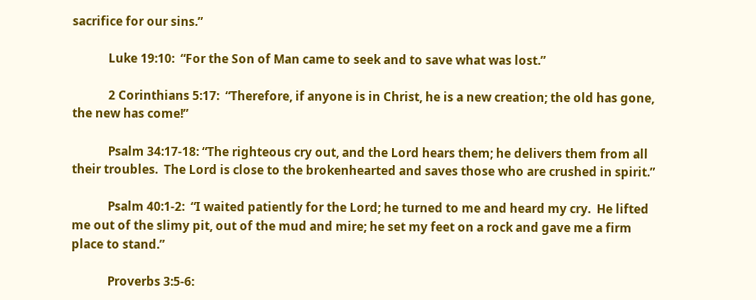sacrifice for our sins.”

            Luke 19:10:  “For the Son of Man came to seek and to save what was lost.”

            2 Corinthians 5:17:  “Therefore, if anyone is in Christ, he is a new creation; the old has gone, the new has come!”

            Psalm 34:17-18: “The righteous cry out, and the Lord hears them; he delivers them from all their troubles.  The Lord is close to the brokenhearted and saves those who are crushed in spirit.”

            Psalm 40:1-2:  “I waited patiently for the Lord; he turned to me and heard my cry.  He lifted me out of the slimy pit, out of the mud and mire; he set my feet on a rock and gave me a firm place to stand.”

            Proverbs 3:5-6: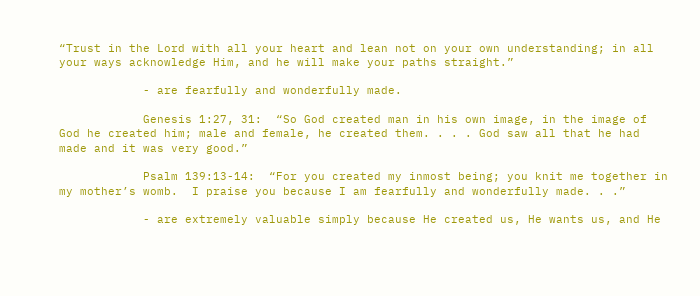“Trust in the Lord with all your heart and lean not on your own understanding; in all your ways acknowledge Him, and he will make your paths straight.”

            - are fearfully and wonderfully made.

            Genesis 1:27, 31:  “So God created man in his own image, in the image of God he created him; male and female, he created them. . . . God saw all that he had made and it was very good.”

            Psalm 139:13-14:  “For you created my inmost being; you knit me together in my mother’s womb.  I praise you because I am fearfully and wonderfully made. . .”

            - are extremely valuable simply because He created us, He wants us, and He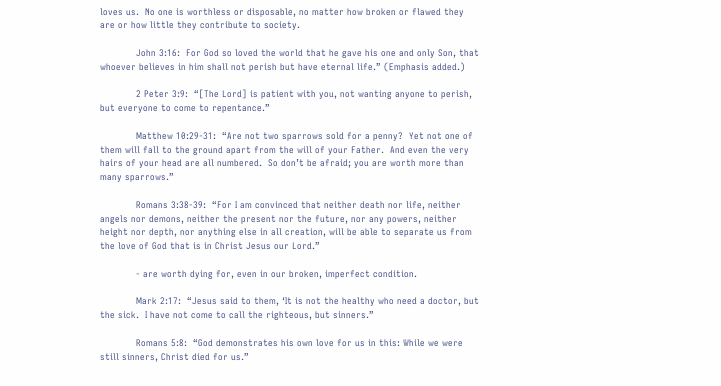loves us.  No one is worthless or disposable, no matter how broken or flawed they are or how little they contribute to society.

            John 3:16:  For God so loved the world that he gave his one and only Son, that whoever believes in him shall not perish but have eternal life.” (Emphasis added.)

            2 Peter 3:9:  “[The Lord] is patient with you, not wanting anyone to perish, but everyone to come to repentance.”

            Matthew 10:29-31:  “Are not two sparrows sold for a penny?  Yet not one of them will fall to the ground apart from the will of your Father.  And even the very hairs of your head are all numbered.  So don’t be afraid; you are worth more than many sparrows.”

            Romans 3:38-39:  “For I am convinced that neither death nor life, neither angels nor demons, neither the present nor the future, nor any powers, neither height nor depth, nor anything else in all creation, will be able to separate us from the love of God that is in Christ Jesus our Lord.”

            - are worth dying for, even in our broken, imperfect condition.

            Mark 2:17:  “Jesus said to them, ‘It is not the healthy who need a doctor, but the sick.  I have not come to call the righteous, but sinners.”

            Romans 5:8:  “God demonstrates his own love for us in this: While we were still sinners, Christ died for us.”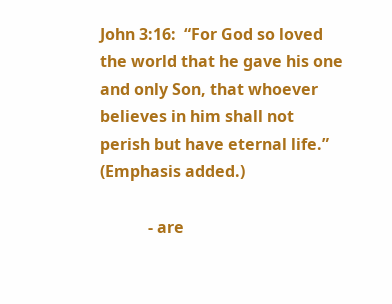John 3:16:  “For God so loved the world that he gave his one and only Son, that whoever believes in him shall not perish but have eternal life.” (Emphasis added.)

            - are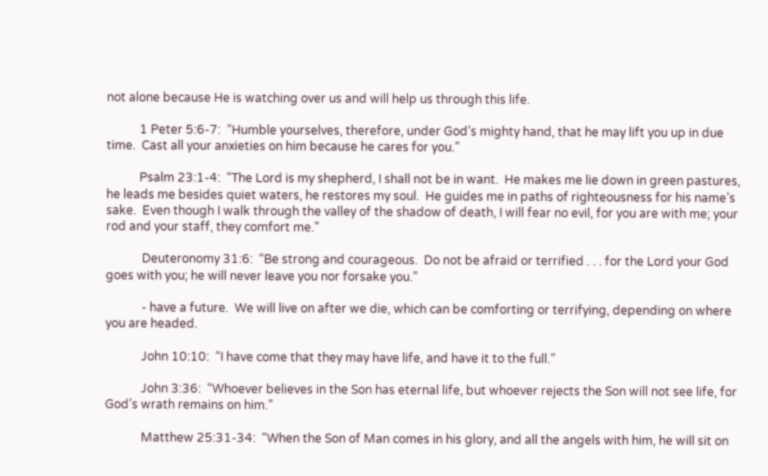not alone because He is watching over us and will help us through this life.

           1 Peter 5:6-7:  “Humble yourselves, therefore, under God’s mighty hand, that he may lift you up in due time.  Cast all your anxieties on him because he cares for you.”

           Psalm 23:1-4:  “The Lord is my shepherd, I shall not be in want.  He makes me lie down in green pastures, he leads me besides quiet waters, he restores my soul.  He guides me in paths of righteousness for his name’s sake.  Even though I walk through the valley of the shadow of death, I will fear no evil, for you are with me; your rod and your staff, they comfort me.”

            Deuteronomy 31:6:  “Be strong and courageous.  Do not be afraid or terrified . . . for the Lord your God goes with you; he will never leave you nor forsake you.”

            - have a future.  We will live on after we die, which can be comforting or terrifying, depending on where you are headed.

            John 10:10:  “I have come that they may have life, and have it to the full.”

            John 3:36:  “Whoever believes in the Son has eternal life, but whoever rejects the Son will not see life, for God’s wrath remains on him.”

            Matthew 25:31-34:  “When the Son of Man comes in his glory, and all the angels with him, he will sit on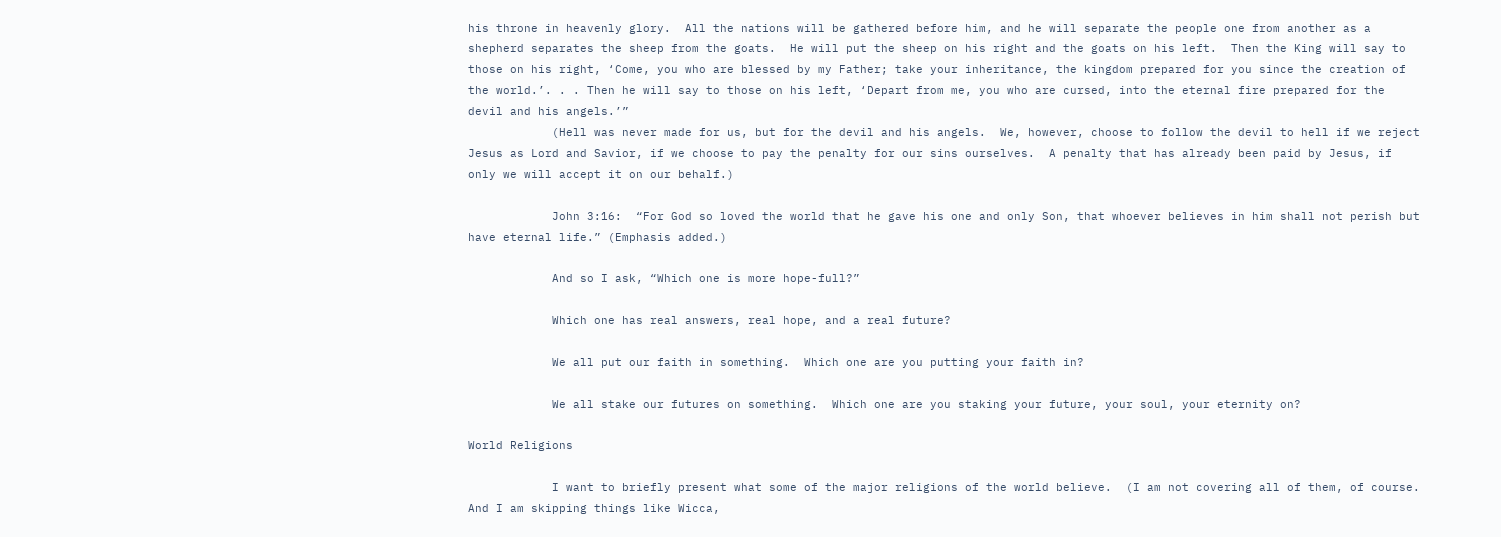his throne in heavenly glory.  All the nations will be gathered before him, and he will separate the people one from another as a shepherd separates the sheep from the goats.  He will put the sheep on his right and the goats on his left.  Then the King will say to those on his right, ‘Come, you who are blessed by my Father; take your inheritance, the kingdom prepared for you since the creation of the world.’. . . Then he will say to those on his left, ‘Depart from me, you who are cursed, into the eternal fire prepared for the devil and his angels.’”
            (Hell was never made for us, but for the devil and his angels.  We, however, choose to follow the devil to hell if we reject Jesus as Lord and Savior, if we choose to pay the penalty for our sins ourselves.  A penalty that has already been paid by Jesus, if only we will accept it on our behalf.)

            John 3:16:  “For God so loved the world that he gave his one and only Son, that whoever believes in him shall not perish but have eternal life.” (Emphasis added.)

            And so I ask, “Which one is more hope-full?”

            Which one has real answers, real hope, and a real future?

            We all put our faith in something.  Which one are you putting your faith in?

            We all stake our futures on something.  Which one are you staking your future, your soul, your eternity on?

World Religions

            I want to briefly present what some of the major religions of the world believe.  (I am not covering all of them, of course.  And I am skipping things like Wicca,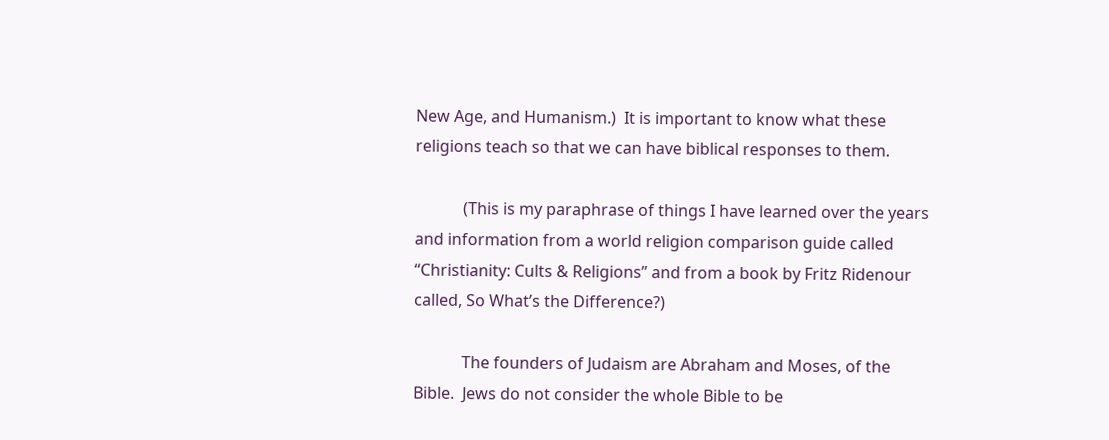New Age, and Humanism.)  It is important to know what these religions teach so that we can have biblical responses to them.

            (This is my paraphrase of things I have learned over the years and information from a world religion comparison guide called “Christianity: Cults & Religions” and from a book by Fritz Ridenour called, So What’s the Difference?)

            The founders of Judaism are Abraham and Moses, of the Bible.  Jews do not consider the whole Bible to be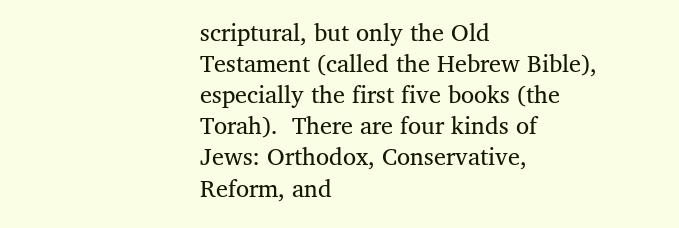scriptural, but only the Old Testament (called the Hebrew Bible), especially the first five books (the Torah).  There are four kinds of Jews: Orthodox, Conservative, Reform, and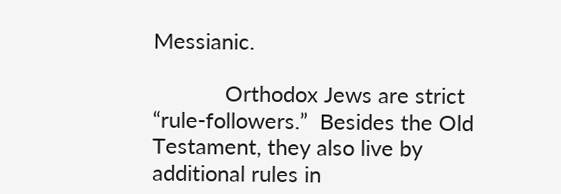Messianic.

            Orthodox Jews are strict “rule-followers.”  Besides the Old Testament, they also live by additional rules in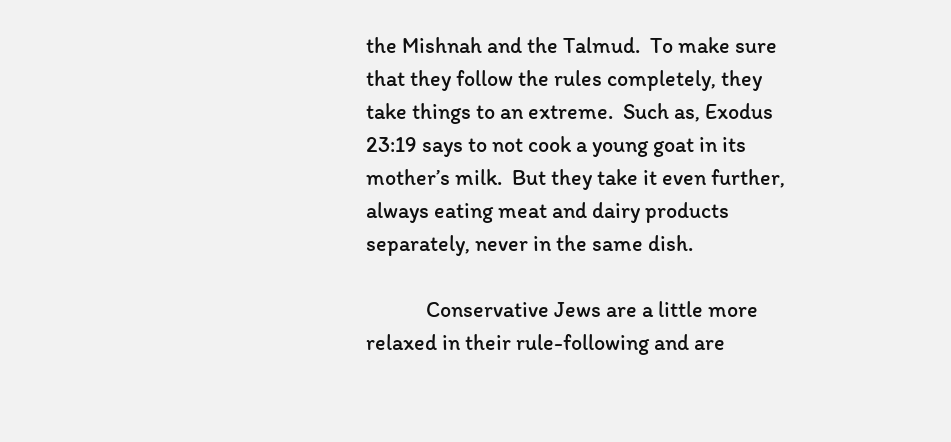the Mishnah and the Talmud.  To make sure that they follow the rules completely, they take things to an extreme.  Such as, Exodus 23:19 says to not cook a young goat in its mother’s milk.  But they take it even further, always eating meat and dairy products separately, never in the same dish.

            Conservative Jews are a little more relaxed in their rule-following and are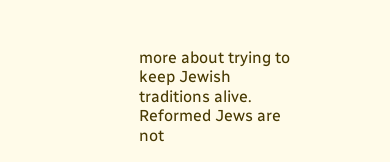more about trying to keep Jewish traditions alive.  Reformed Jews are not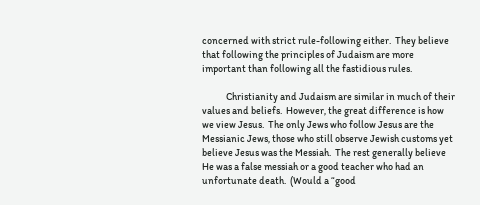concerned with strict rule-following either.  They believe that following the principles of Judaism are more important than following all the fastidious rules.

            Christianity and Judaism are similar in much of their values and beliefs.  However, the great difference is how we view Jesus.  The only Jews who follow Jesus are the Messianic Jews, those who still observe Jewish customs yet believe Jesus was the Messiah.  The rest generally believe He was a false messiah or a good teacher who had an unfortunate death.  (Would a “good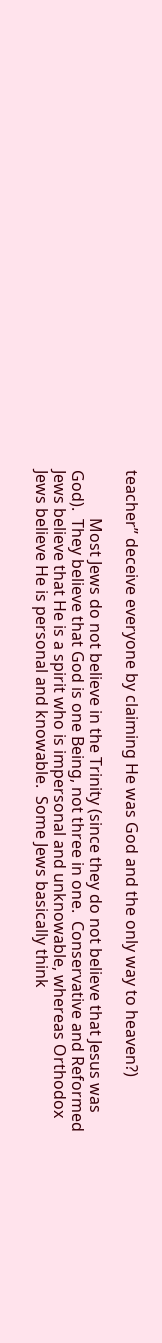teacher” deceive everyone by claiming He was God and the only way to heaven?)

            Most Jews do not believe in the Trinity (since they do not believe that Jesus was God).  They believe that God is one Being, not three in one.  Conservative and Reformed Jews believe that He is a spirit who is impersonal and unknowable, whereas Orthodox Jews believe He is personal and knowable.  Some Jews basically think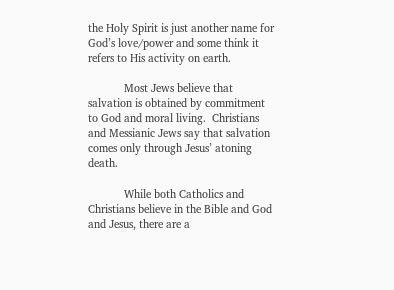the Holy Spirit is just another name for God’s love/power and some think it refers to His activity on earth.

            Most Jews believe that salvation is obtained by commitment to God and moral living.  Christians and Messianic Jews say that salvation comes only through Jesus’ atoning death.

            While both Catholics and Christians believe in the Bible and God and Jesus, there are a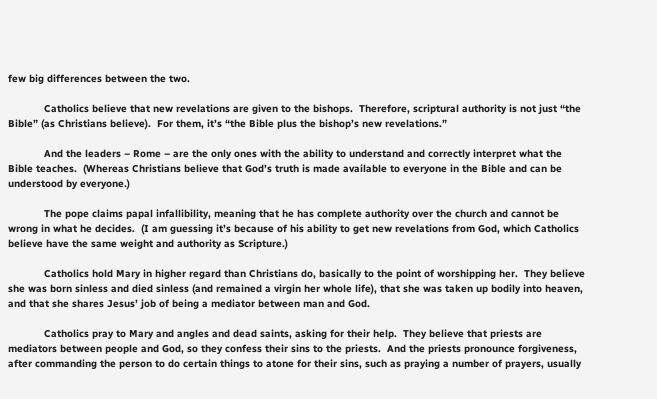few big differences between the two.

            Catholics believe that new revelations are given to the bishops.  Therefore, scriptural authority is not just “the Bible” (as Christians believe).  For them, it’s “the Bible plus the bishop’s new revelations.”

            And the leaders – Rome – are the only ones with the ability to understand and correctly interpret what the Bible teaches.  (Whereas Christians believe that God’s truth is made available to everyone in the Bible and can be understood by everyone.)

            The pope claims papal infallibility, meaning that he has complete authority over the church and cannot be wrong in what he decides.  (I am guessing it’s because of his ability to get new revelations from God, which Catholics believe have the same weight and authority as Scripture.)

            Catholics hold Mary in higher regard than Christians do, basically to the point of worshipping her.  They believe she was born sinless and died sinless (and remained a virgin her whole life), that she was taken up bodily into heaven, and that she shares Jesus’ job of being a mediator between man and God.

            Catholics pray to Mary and angles and dead saints, asking for their help.  They believe that priests are mediators between people and God, so they confess their sins to the priests.  And the priests pronounce forgiveness, after commanding the person to do certain things to atone for their sins, such as praying a number of prayers, usually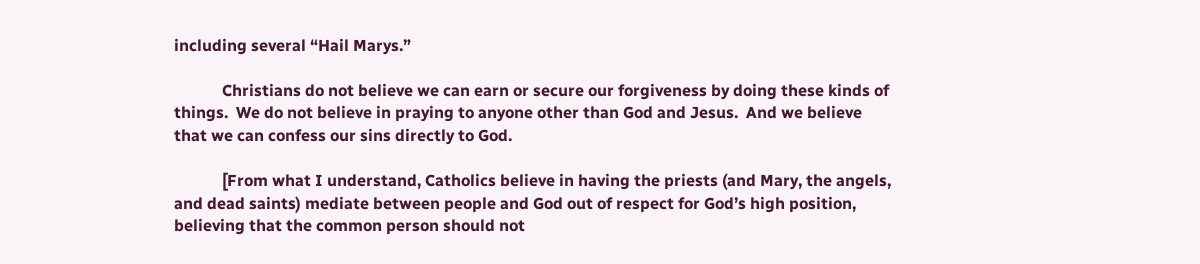including several “Hail Marys.”

            Christians do not believe we can earn or secure our forgiveness by doing these kinds of things.  We do not believe in praying to anyone other than God and Jesus.  And we believe that we can confess our sins directly to God.

            [From what I understand, Catholics believe in having the priests (and Mary, the angels, and dead saints) mediate between people and God out of respect for God’s high position, believing that the common person should not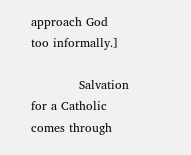approach God too informally.]

            Salvation for a Catholic comes through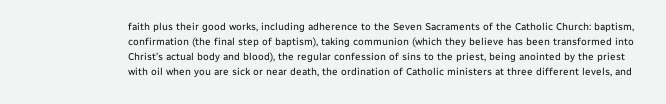faith plus their good works, including adherence to the Seven Sacraments of the Catholic Church: baptism, confirmation (the final step of baptism), taking communion (which they believe has been transformed into Christ’s actual body and blood), the regular confession of sins to the priest, being anointed by the priest with oil when you are sick or near death, the ordination of Catholic ministers at three different levels, and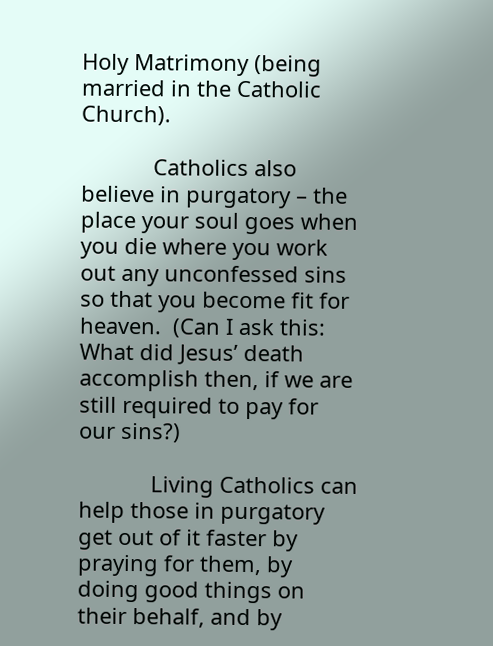Holy Matrimony (being married in the Catholic Church).

            Catholics also believe in purgatory – the place your soul goes when you die where you work out any unconfessed sins so that you become fit for heaven.  (Can I ask this:  What did Jesus’ death accomplish then, if we are still required to pay for our sins?)

            Living Catholics can help those in purgatory get out of it faster by praying for them, by doing good things on their behalf, and by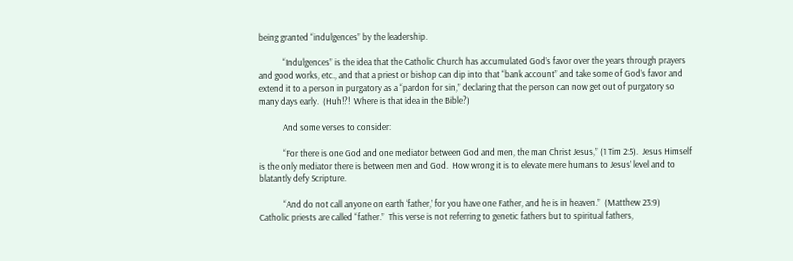being granted “indulgences” by the leadership.

            “Indulgences” is the idea that the Catholic Church has accumulated God’s favor over the years through prayers and good works, etc., and that a priest or bishop can dip into that “bank account” and take some of God’s favor and extend it to a person in purgatory as a “pardon for sin,” declaring that the person can now get out of purgatory so many days early.  (Huh!?!  Where is that idea in the Bible?)

            And some verses to consider:

            “For there is one God and one mediator between God and men, the man Christ Jesus,” (1 Tim 2:5).  Jesus Himself is the only mediator there is between men and God.  How wrong it is to elevate mere humans to Jesus’ level and to blatantly defy Scripture.

            “And do not call anyone on earth ‘father,’ for you have one Father, and he is in heaven.”  (Matthew 23:9)  Catholic priests are called “father.”  This verse is not referring to genetic fathers but to spiritual fathers,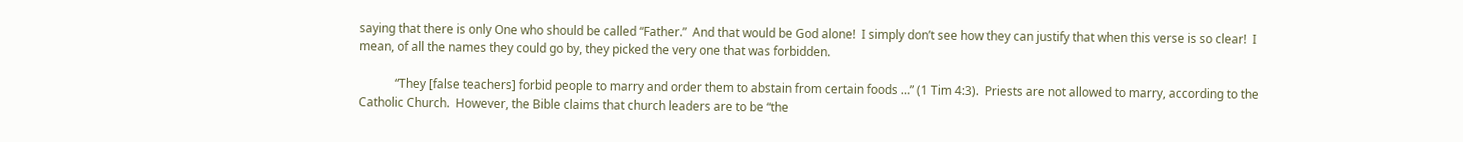saying that there is only One who should be called “Father.”  And that would be God alone!  I simply don’t see how they can justify that when this verse is so clear!  I mean, of all the names they could go by, they picked the very one that was forbidden.

            “They [false teachers] forbid people to marry and order them to abstain from certain foods …” (1 Tim 4:3).  Priests are not allowed to marry, according to the Catholic Church.  However, the Bible claims that church leaders are to be “the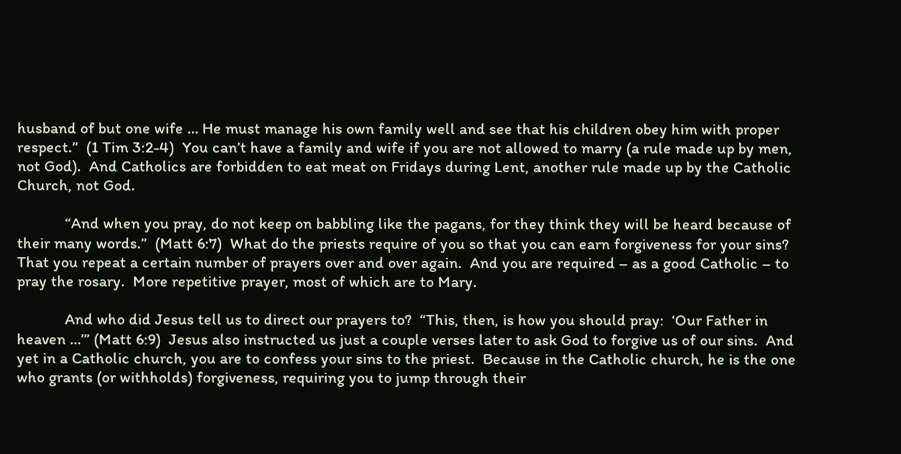husband of but one wife … He must manage his own family well and see that his children obey him with proper respect.”  (1 Tim 3:2-4)  You can’t have a family and wife if you are not allowed to marry (a rule made up by men, not God).  And Catholics are forbidden to eat meat on Fridays during Lent, another rule made up by the Catholic Church, not God.

            “And when you pray, do not keep on babbling like the pagans, for they think they will be heard because of their many words.”  (Matt 6:7)  What do the priests require of you so that you can earn forgiveness for your sins?  That you repeat a certain number of prayers over and over again.  And you are required – as a good Catholic – to pray the rosary.  More repetitive prayer, most of which are to Mary.

            And who did Jesus tell us to direct our prayers to?  “This, then, is how you should pray:  ‘Our Father in heaven …’” (Matt 6:9)  Jesus also instructed us just a couple verses later to ask God to forgive us of our sins.  And yet in a Catholic church, you are to confess your sins to the priest.  Because in the Catholic church, he is the one who grants (or withholds) forgiveness, requiring you to jump through their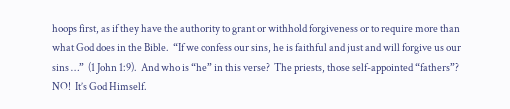hoops first, as if they have the authority to grant or withhold forgiveness or to require more than what God does in the Bible.  “If we confess our sins, he is faithful and just and will forgive us our sins …”  (1 John 1:9).  And who is “he” in this verse?  The priests, those self-appointed “fathers”?  NO!  It’s God Himself.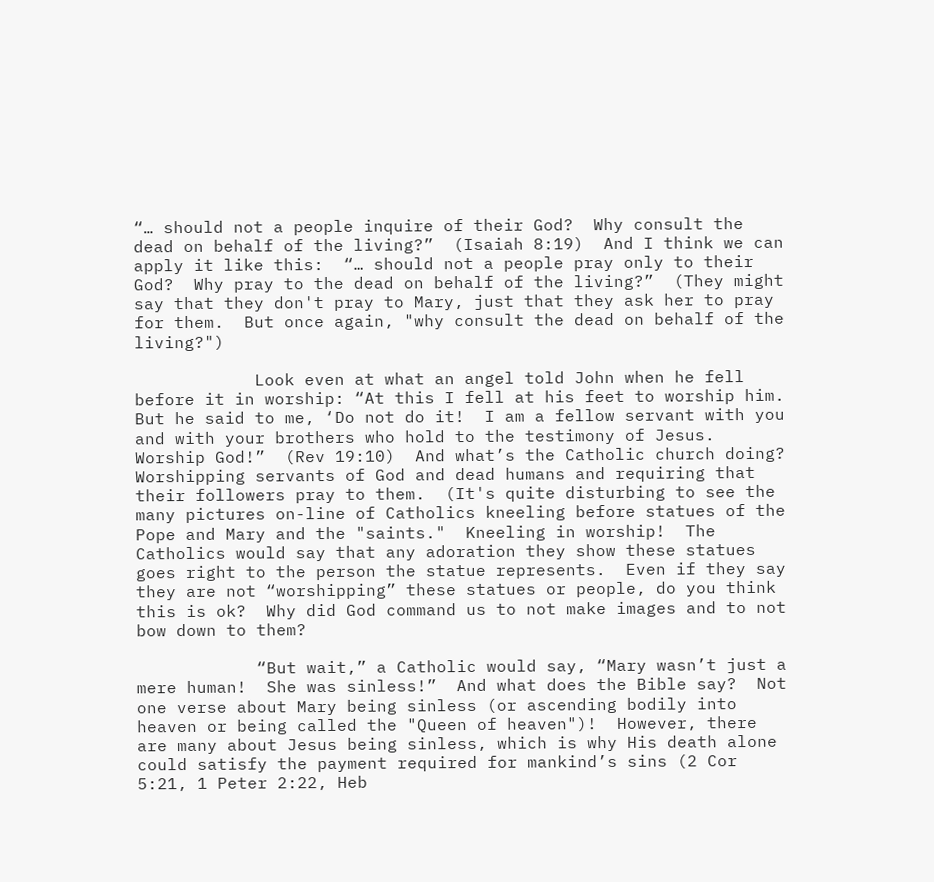“… should not a people inquire of their God?  Why consult the dead on behalf of the living?”  (Isaiah 8:19)  And I think we can apply it like this:  “… should not a people pray only to their God?  Why pray to the dead on behalf of the living?”  (They might say that they don't pray to Mary, just that they ask her to pray for them.  But once again, "why consult the dead on behalf of the living?")

            Look even at what an angel told John when he fell before it in worship: “At this I fell at his feet to worship him.  But he said to me, ‘Do not do it!  I am a fellow servant with you and with your brothers who hold to the testimony of Jesus.  Worship God!”  (Rev 19:10)  And what’s the Catholic church doing?  Worshipping servants of God and dead humans and requiring that their followers pray to them.  (It's quite disturbing to see the many pictures on-line of Catholics kneeling before statues of the Pope and Mary and the "saints."  Kneeling in worship!  The Catholics would say that any adoration they show these statues goes right to the person the statue represents.  Even if they say they are not “worshipping” these statues or people, do you think this is ok?  Why did God command us to not make images and to not bow down to them?

            “But wait,” a Catholic would say, “Mary wasn’t just a mere human!  She was sinless!”  And what does the Bible say?  Not one verse about Mary being sinless (or ascending bodily into heaven or being called the "Queen of heaven")!  However, there are many about Jesus being sinless, which is why His death alone could satisfy the payment required for mankind’s sins (2 Cor 5:21, 1 Peter 2:22, Heb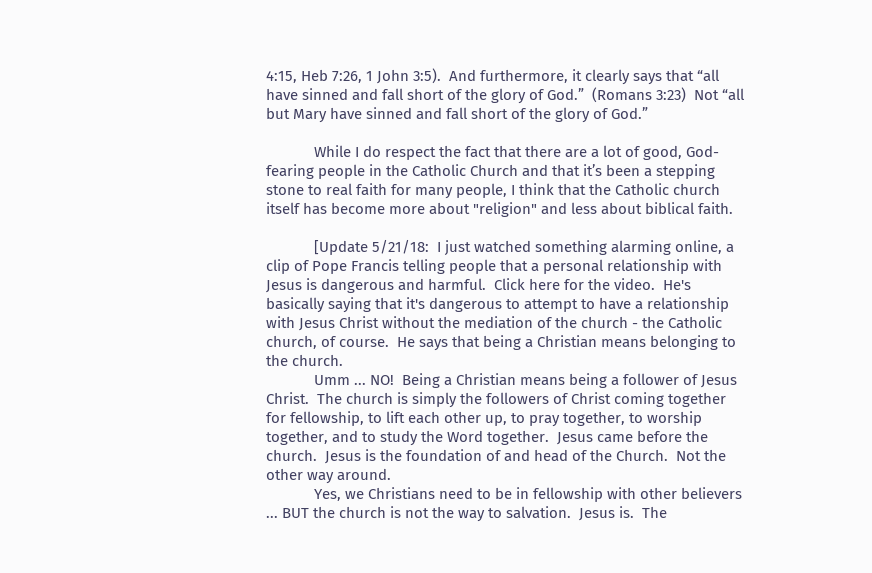4:15, Heb 7:26, 1 John 3:5).  And furthermore, it clearly says that “all have sinned and fall short of the glory of God.”  (Romans 3:23)  Not “all but Mary have sinned and fall short of the glory of God.”

            While I do respect the fact that there are a lot of good, God-fearing people in the Catholic Church and that it’s been a stepping stone to real faith for many people, I think that the Catholic church itself has become more about "religion" and less about biblical faith.

            [Update 5/21/18:  I just watched something alarming online, a clip of Pope Francis telling people that a personal relationship with Jesus is dangerous and harmful.  Click here for the video.  He's basically saying that it's dangerous to attempt to have a relationship with Jesus Christ without the mediation of the church - the Catholic church, of course.  He says that being a Christian means belonging to the church.
            Umm ... NO!  Being a Christian means being a follower of Jesus Christ.  The church is simply the followers of Christ coming together for fellowship, to lift each other up, to pray together, to worship together, and to study the Word together.  Jesus came before the church.  Jesus is the foundation of and head of the Church.  Not the other way around.
            Yes, we Christians need to be in fellowship with other believers ... BUT the church is not the way to salvation.  Jesus is.  The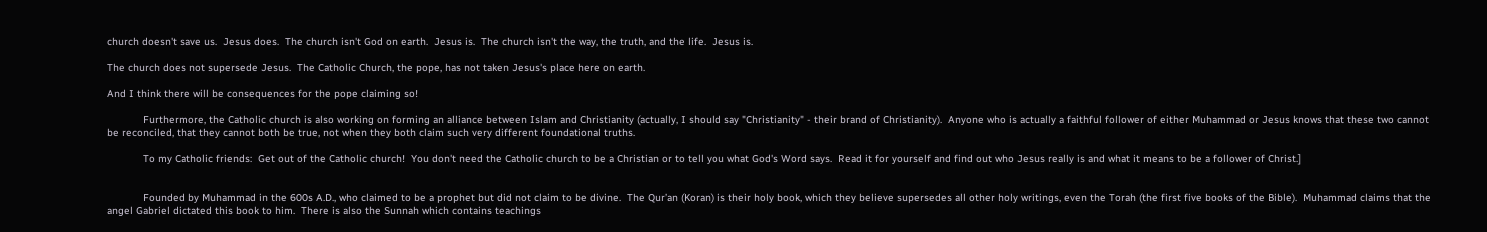church doesn't save us.  Jesus does.  The church isn't God on earth.  Jesus is.  The church isn't the way, the truth, and the life.  Jesus is.

The church does not supersede Jesus.  The Catholic Church, the pope, has not taken Jesus's place here on earth.

And I think there will be consequences for the pope claiming so!

            Furthermore, the Catholic church is also working on forming an alliance between Islam and Christianity (actually, I should say "Christianity" - their brand of Christianity).  Anyone who is actually a faithful follower of either Muhammad or Jesus knows that these two cannot be reconciled, that they cannot both be true, not when they both claim such very different foundational truths.

            To my Catholic friends:  Get out of the Catholic church!  You don't need the Catholic church to be a Christian or to tell you what God's Word says.  Read it for yourself and find out who Jesus really is and what it means to be a follower of Christ.]


            Founded by Muhammad in the 600s A.D., who claimed to be a prophet but did not claim to be divine.  The Qur’an (Koran) is their holy book, which they believe supersedes all other holy writings, even the Torah (the first five books of the Bible).  Muhammad claims that the angel Gabriel dictated this book to him.  There is also the Sunnah which contains teachings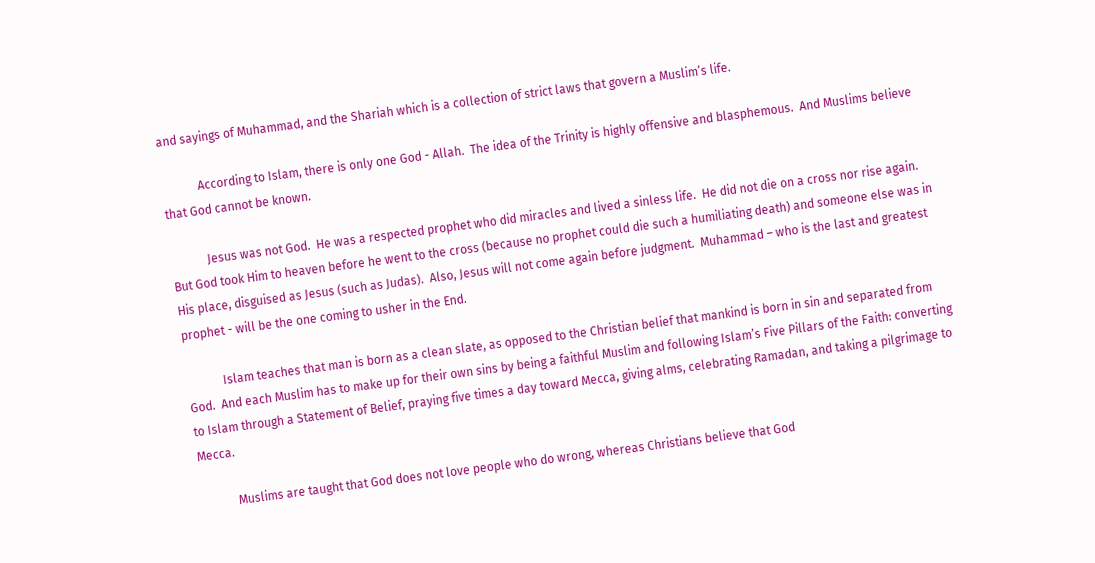and sayings of Muhammad, and the Shariah which is a collection of strict laws that govern a Muslim’s life.

            According to Islam, there is only one God - Allah.  The idea of the Trinity is highly offensive and blasphemous.  And Muslims believe that God cannot be known.

            Jesus was not God.  He was a respected prophet who did miracles and lived a sinless life.  He did not die on a cross nor rise again.  But God took Him to heaven before he went to the cross (because no prophet could die such a humiliating death) and someone else was in His place, disguised as Jesus (such as Judas).  Also, Jesus will not come again before judgment.  Muhammad – who is the last and greatest prophet - will be the one coming to usher in the End.

            Islam teaches that man is born as a clean slate, as opposed to the Christian belief that mankind is born in sin and separated from God.  And each Muslim has to make up for their own sins by being a faithful Muslim and following Islam’s Five Pillars of the Faith: converting to Islam through a Statement of Belief, praying five times a day toward Mecca, giving alms, celebrating Ramadan, and taking a pilgrimage to Mecca.

            Muslims are taught that God does not love people who do wrong, whereas Christians believe that God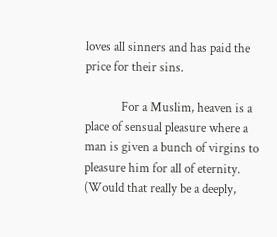loves all sinners and has paid the price for their sins.

            For a Muslim, heaven is a place of sensual pleasure where a man is given a bunch of virgins to pleasure him for all of eternity.  (Would that really be a deeply,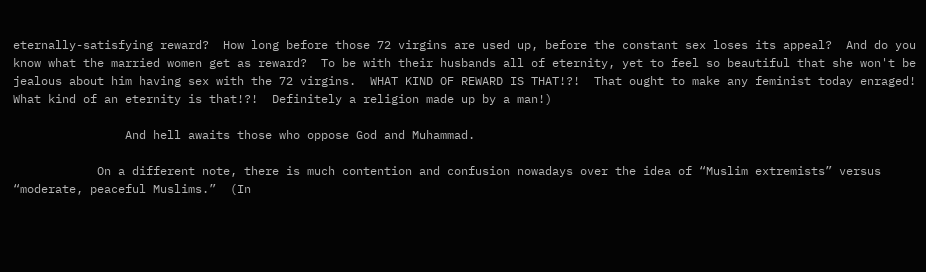eternally-satisfying reward?  How long before those 72 virgins are used up, before the constant sex loses its appeal?  And do you know what the married women get as reward?  To be with their husbands all of eternity, yet to feel so beautiful that she won't be jealous about him having sex with the 72 virgins.  WHAT KIND OF REWARD IS THAT!?!  That ought to make any feminist today enraged!  What kind of an eternity is that!?!  Definitely a religion made up by a man!)

                And hell awaits those who oppose God and Muhammad.

            On a different note, there is much contention and confusion nowadays over the idea of “Muslim extremists” versus “moderate, peaceful Muslims.”  (In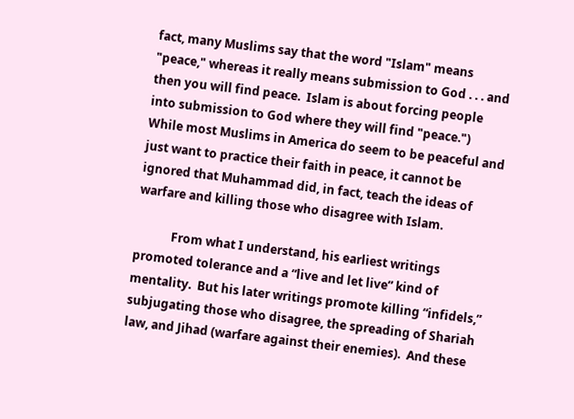fact, many Muslims say that the word "Islam" means "peace," whereas it really means submission to God . . . and then you will find peace.  Islam is about forcing people into submission to God where they will find "peace.")  While most Muslims in America do seem to be peaceful and just want to practice their faith in peace, it cannot be ignored that Muhammad did, in fact, teach the ideas of warfare and killing those who disagree with Islam.

            From what I understand, his earliest writings promoted tolerance and a “live and let live” kind of mentality.  But his later writings promote killing “infidels,” subjugating those who disagree, the spreading of Shariah law, and Jihad (warfare against their enemies).  And these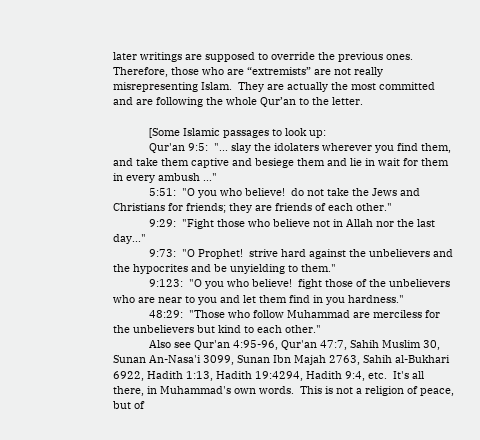later writings are supposed to override the previous ones.  Therefore, those who are “extremists” are not really misrepresenting Islam.  They are actually the most committed and are following the whole Qur’an to the letter.

            [Some Islamic passages to look up:
            Qur'an 9:5:  "... slay the idolaters wherever you find them, and take them captive and besiege them and lie in wait for them in every ambush ..."
            5:51:  "O you who believe!  do not take the Jews and Christians for friends; they are friends of each other."
            9:29:  "Fight those who believe not in Allah nor the last day..."
            9:73:  "O Prophet!  strive hard against the unbelievers and the hypocrites and be unyielding to them."
            9:123:  "O you who believe!  fight those of the unbelievers who are near to you and let them find in you hardness."
            48:29:  "Those who follow Muhammad are merciless for the unbelievers but kind to each other."
            Also see Qur'an 4:95-96, Qur'an 47:7, Sahih Muslim 30, Sunan An-Nasa'i 3099, Sunan Ibn Majah 2763, Sahih al-Bukhari 6922, Hadith 1:13, Hadith 19:4294, Hadith 9:4, etc.  It's all there, in Muhammad's own words.  This is not a religion of peace, but of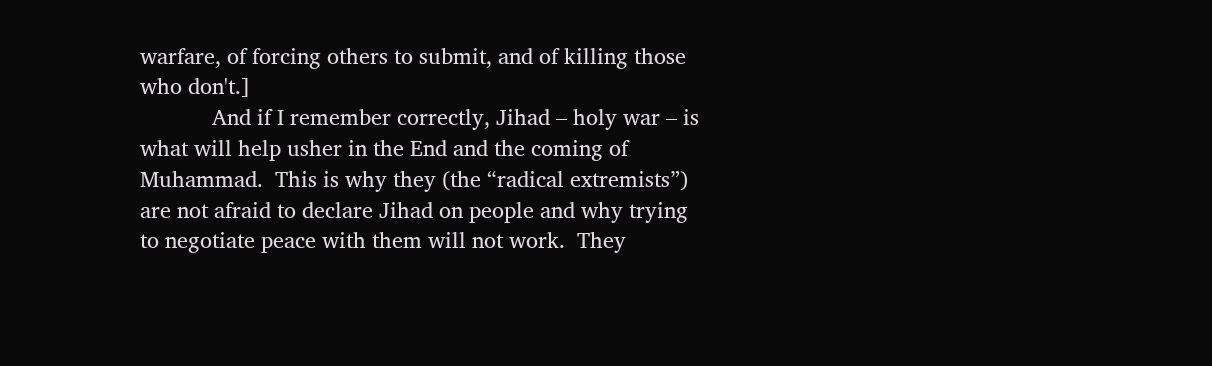warfare, of forcing others to submit, and of killing those who don't.]
            And if I remember correctly, Jihad – holy war – is what will help usher in the End and the coming of Muhammad.  This is why they (the “radical extremists”) are not afraid to declare Jihad on people and why trying to negotiate peace with them will not work.  They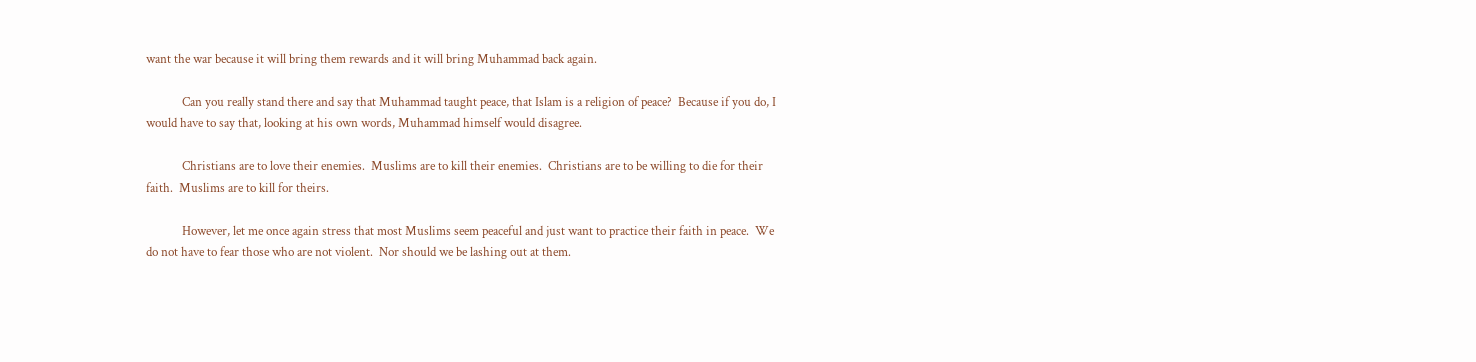want the war because it will bring them rewards and it will bring Muhammad back again.

            Can you really stand there and say that Muhammad taught peace, that Islam is a religion of peace?  Because if you do, I would have to say that, looking at his own words, Muhammad himself would disagree.

            Christians are to love their enemies.  Muslims are to kill their enemies.  Christians are to be willing to die for their faith.  Muslims are to kill for theirs.

            However, let me once again stress that most Muslims seem peaceful and just want to practice their faith in peace.  We do not have to fear those who are not violent.  Nor should we be lashing out at them.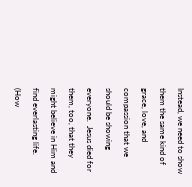Instead, we need to show them the same kind of grace, love, and compassion that we should be showing everyone.  Jesus died for them, too, that they might believe in Him and find everlasting life.  (How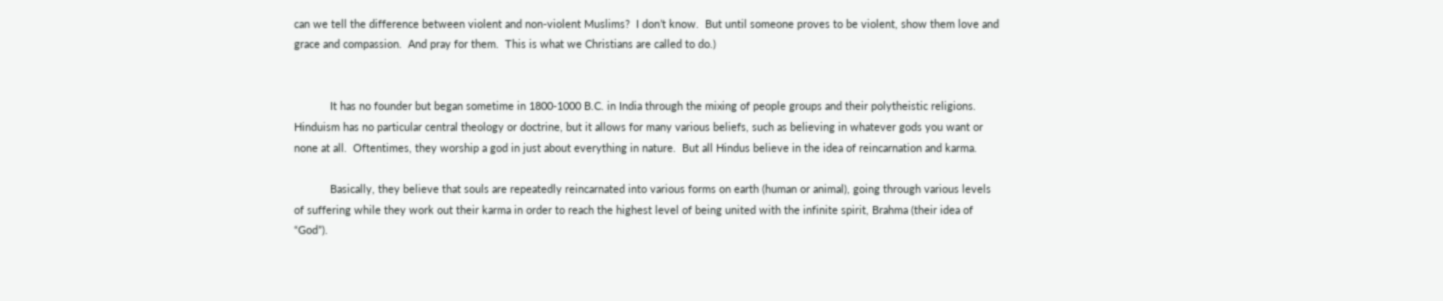can we tell the difference between violent and non-violent Muslims?  I don’t know.  But until someone proves to be violent, show them love and grace and compassion.  And pray for them.  This is what we Christians are called to do.)


            It has no founder but began sometime in 1800-1000 B.C. in India through the mixing of people groups and their polytheistic religions.  Hinduism has no particular central theology or doctrine, but it allows for many various beliefs, such as believing in whatever gods you want or none at all.  Oftentimes, they worship a god in just about everything in nature.  But all Hindus believe in the idea of reincarnation and karma.

            Basically, they believe that souls are repeatedly reincarnated into various forms on earth (human or animal), going through various levels of suffering while they work out their karma in order to reach the highest level of being united with the infinite spirit, Brahma (their idea of “God”).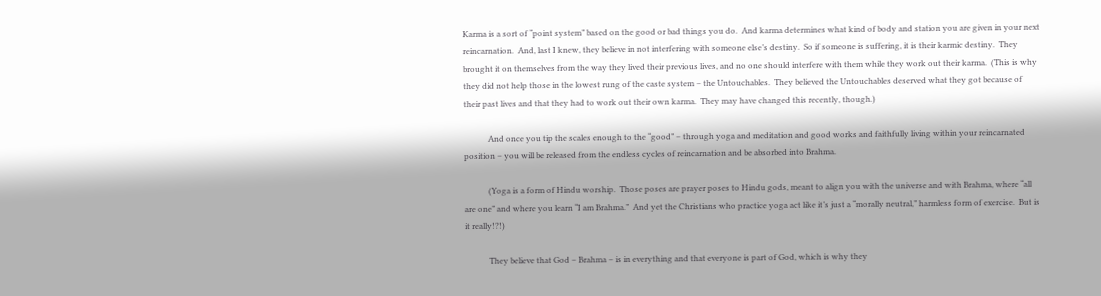Karma is a sort of “point system” based on the good or bad things you do.  And karma determines what kind of body and station you are given in your next reincarnation.  And, last I knew, they believe in not interfering with someone else’s destiny.  So if someone is suffering, it is their karmic destiny.  They brought it on themselves from the way they lived their previous lives, and no one should interfere with them while they work out their karma.  (This is why they did not help those in the lowest rung of the caste system – the Untouchables.  They believed the Untouchables deserved what they got because of their past lives and that they had to work out their own karma.  They may have changed this recently, though.)

            And once you tip the scales enough to the “good” – through yoga and meditation and good works and faithfully living within your reincarnated position – you will be released from the endless cycles of reincarnation and be absorbed into Brahma.

            (Yoga is a form of Hindu worship.  Those poses are prayer poses to Hindu gods, meant to align you with the universe and with Brahma, where “all are one” and where you learn “I am Brahma.”  And yet the Christians who practice yoga act like it’s just a “morally neutral,” harmless form of exercise.  But is it really!?!)

            They believe that God – Brahma – is in everything and that everyone is part of God, which is why they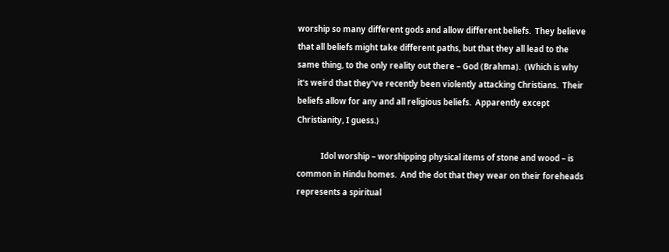worship so many different gods and allow different beliefs.  They believe that all beliefs might take different paths, but that they all lead to the same thing, to the only reality out there – God (Brahma).  (Which is why it's weird that they've recently been violently attacking Christians.  Their beliefs allow for any and all religious beliefs.  Apparently except Christianity, I guess.)

            Idol worship – worshipping physical items of stone and wood – is common in Hindu homes.  And the dot that they wear on their foreheads represents a spiritual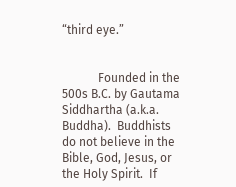“third eye.”


            Founded in the 500s B.C. by Gautama Siddhartha (a.k.a. Buddha).  Buddhists do not believe in the Bible, God, Jesus, or the Holy Spirit.  If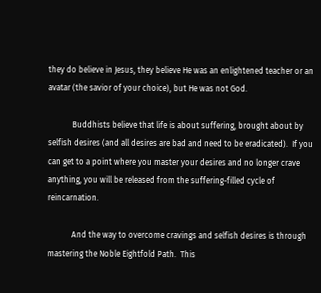they do believe in Jesus, they believe He was an enlightened teacher or an avatar (the savior of your choice), but He was not God.

            Buddhists believe that life is about suffering, brought about by selfish desires (and all desires are bad and need to be eradicated).  If you can get to a point where you master your desires and no longer crave anything, you will be released from the suffering-filled cycle of reincarnation.

            And the way to overcome cravings and selfish desires is through mastering the Noble Eightfold Path.  This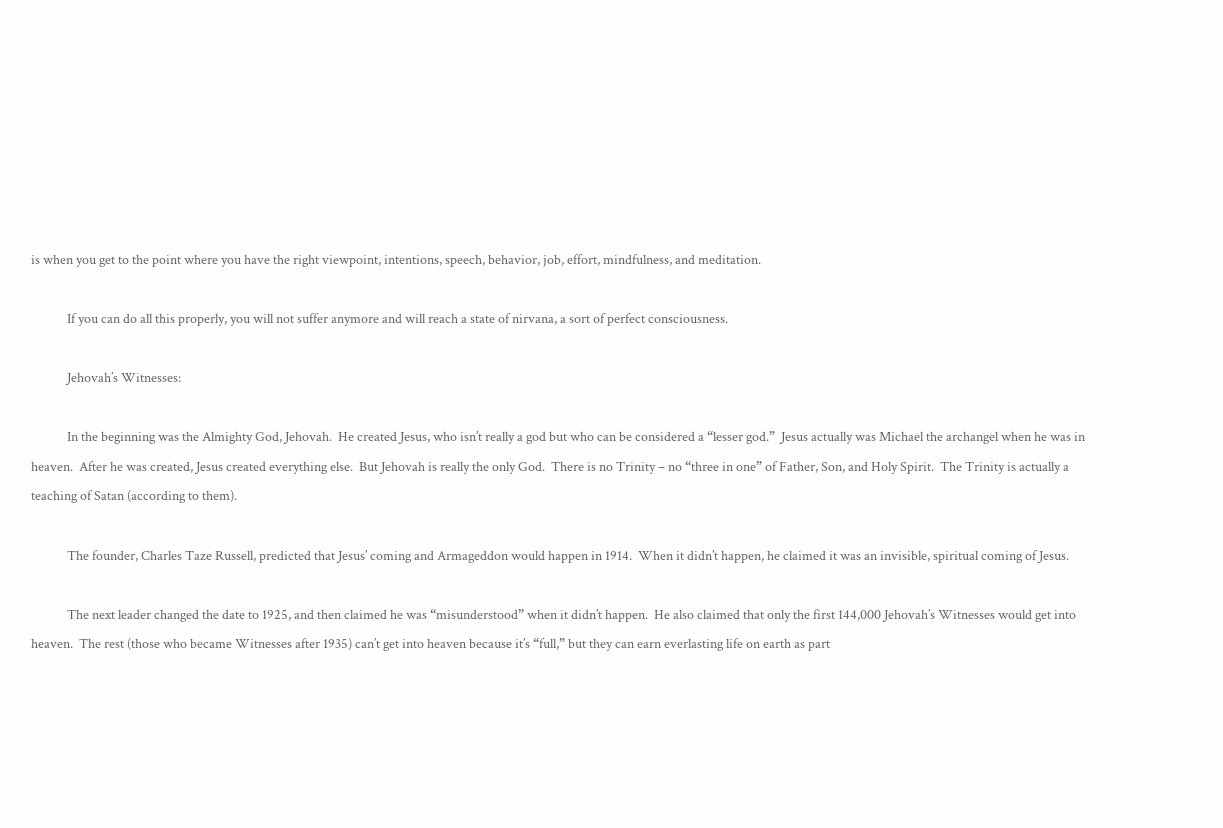is when you get to the point where you have the right viewpoint, intentions, speech, behavior, job, effort, mindfulness, and meditation.

            If you can do all this properly, you will not suffer anymore and will reach a state of nirvana, a sort of perfect consciousness.

            Jehovah’s Witnesses:

            In the beginning was the Almighty God, Jehovah.  He created Jesus, who isn’t really a god but who can be considered a “lesser god.”  Jesus actually was Michael the archangel when he was in heaven.  After he was created, Jesus created everything else.  But Jehovah is really the only God.  There is no Trinity – no “three in one” of Father, Son, and Holy Spirit.  The Trinity is actually a teaching of Satan (according to them).

            The founder, Charles Taze Russell, predicted that Jesus’ coming and Armageddon would happen in 1914.  When it didn’t happen, he claimed it was an invisible, spiritual coming of Jesus.

            The next leader changed the date to 1925, and then claimed he was “misunderstood” when it didn’t happen.  He also claimed that only the first 144,000 Jehovah’s Witnesses would get into heaven.  The rest (those who became Witnesses after 1935) can’t get into heaven because it’s “full,” but they can earn everlasting life on earth as part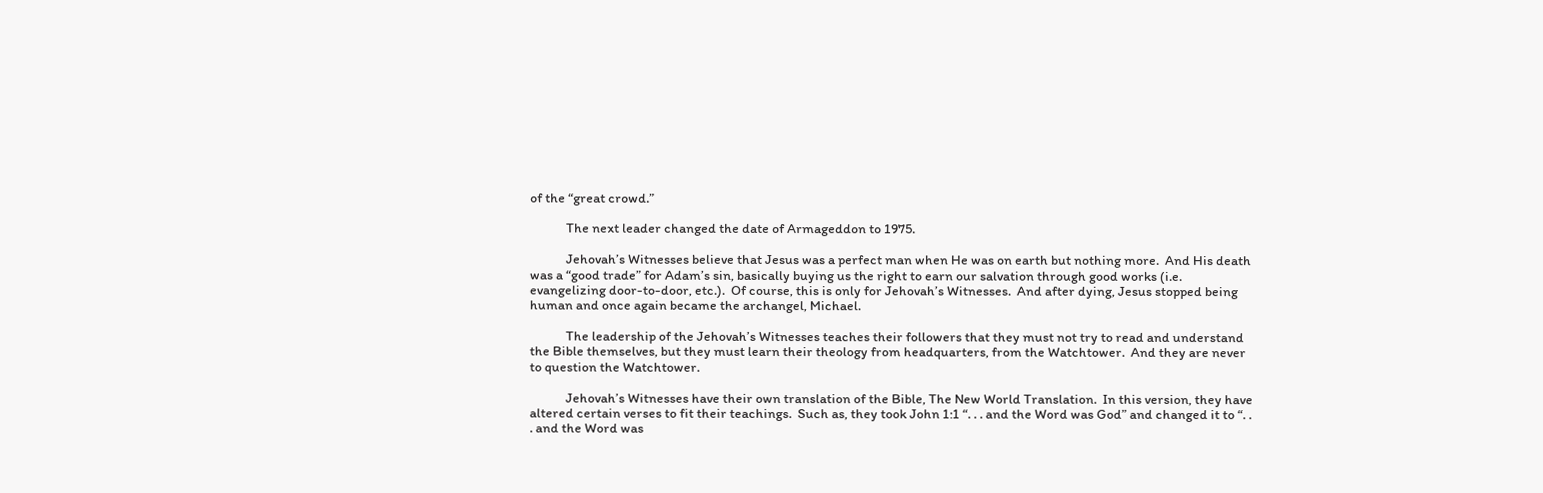of the “great crowd.”

            The next leader changed the date of Armageddon to 1975.

            Jehovah’s Witnesses believe that Jesus was a perfect man when He was on earth but nothing more.  And His death was a “good trade” for Adam’s sin, basically buying us the right to earn our salvation through good works (i.e. evangelizing door-to-door, etc.).  Of course, this is only for Jehovah’s Witnesses.  And after dying, Jesus stopped being human and once again became the archangel, Michael.

            The leadership of the Jehovah’s Witnesses teaches their followers that they must not try to read and understand the Bible themselves, but they must learn their theology from headquarters, from the Watchtower.  And they are never to question the Watchtower.

            Jehovah’s Witnesses have their own translation of the Bible, The New World Translation.  In this version, they have altered certain verses to fit their teachings.  Such as, they took John 1:1 “. . . and the Word was God” and changed it to “. . . and the Word was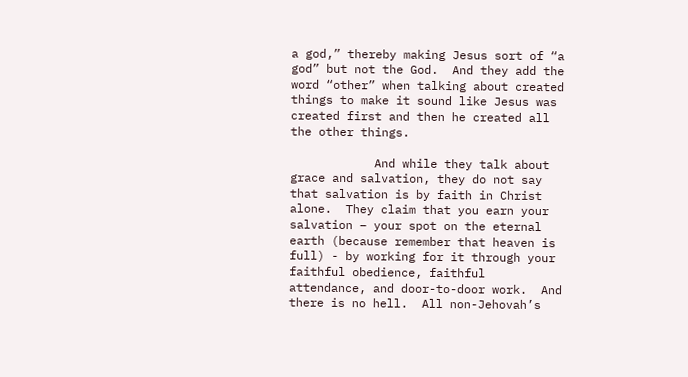a god,” thereby making Jesus sort of “a god” but not the God.  And they add the word “other” when talking about created things to make it sound like Jesus was created first and then he created all the other things.

            And while they talk about grace and salvation, they do not say that salvation is by faith in Christ alone.  They claim that you earn your salvation – your spot on the eternal earth (because remember that heaven is full) - by working for it through your faithful obedience, faithful attendance, and door-to-door work.  And there is no hell.  All non-Jehovah’s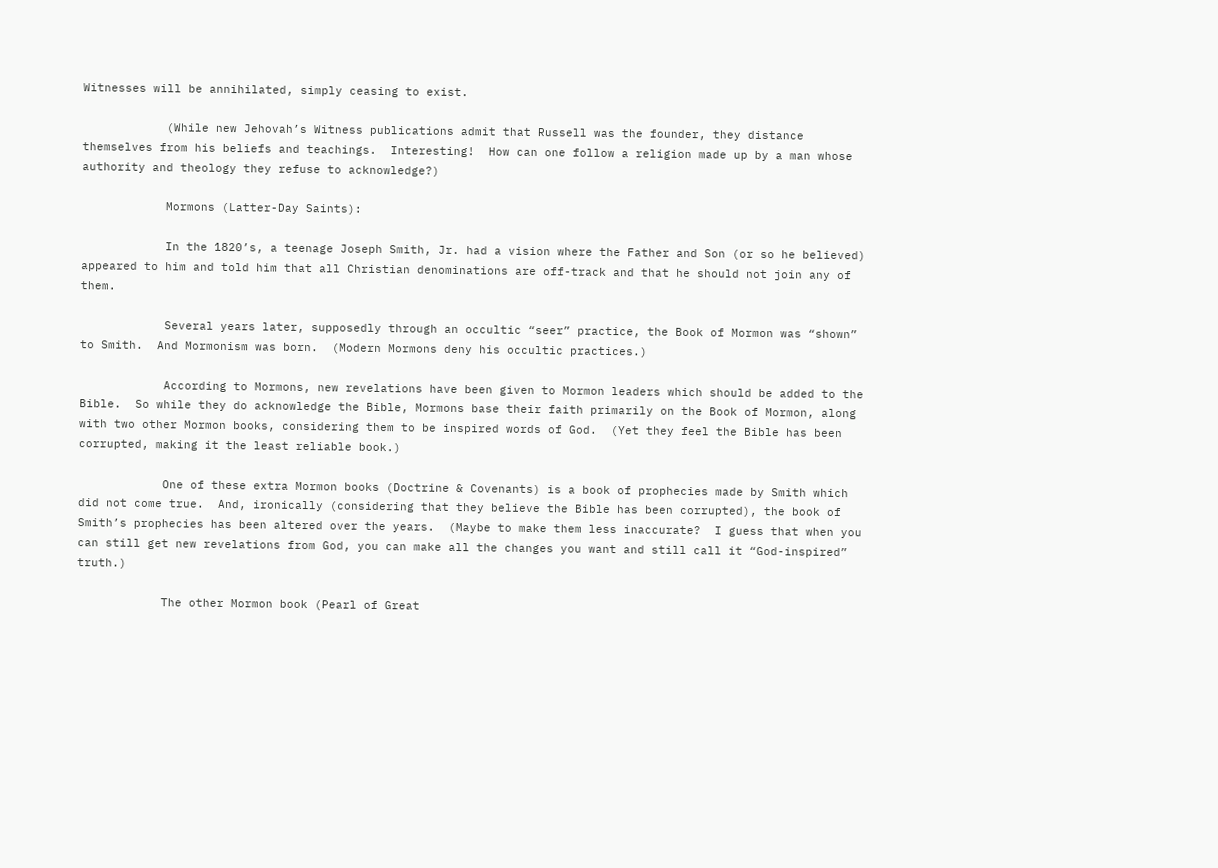Witnesses will be annihilated, simply ceasing to exist.

            (While new Jehovah’s Witness publications admit that Russell was the founder, they distance themselves from his beliefs and teachings.  Interesting!  How can one follow a religion made up by a man whose authority and theology they refuse to acknowledge?)

            Mormons (Latter-Day Saints):

            In the 1820’s, a teenage Joseph Smith, Jr. had a vision where the Father and Son (or so he believed) appeared to him and told him that all Christian denominations are off-track and that he should not join any of them.

            Several years later, supposedly through an occultic “seer” practice, the Book of Mormon was “shown” to Smith.  And Mormonism was born.  (Modern Mormons deny his occultic practices.)

            According to Mormons, new revelations have been given to Mormon leaders which should be added to the Bible.  So while they do acknowledge the Bible, Mormons base their faith primarily on the Book of Mormon, along with two other Mormon books, considering them to be inspired words of God.  (Yet they feel the Bible has been corrupted, making it the least reliable book.)

            One of these extra Mormon books (Doctrine & Covenants) is a book of prophecies made by Smith which did not come true.  And, ironically (considering that they believe the Bible has been corrupted), the book of Smith’s prophecies has been altered over the years.  (Maybe to make them less inaccurate?  I guess that when you can still get new revelations from God, you can make all the changes you want and still call it “God-inspired” truth.)

            The other Mormon book (Pearl of Great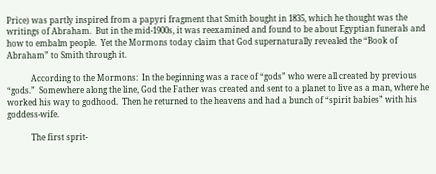Price) was partly inspired from a papyri fragment that Smith bought in 1835, which he thought was the writings of Abraham.  But in the mid-1900s, it was reexamined and found to be about Egyptian funerals and how to embalm people.  Yet the Mormons today claim that God supernaturally revealed the “Book of Abraham” to Smith through it.

            According to the Mormons:  In the beginning was a race of “gods” who were all created by previous “gods.”  Somewhere along the line, God the Father was created and sent to a planet to live as a man, where he worked his way to godhood.  Then he returned to the heavens and had a bunch of “spirit babies” with his goddess-wife.

            The first sprit-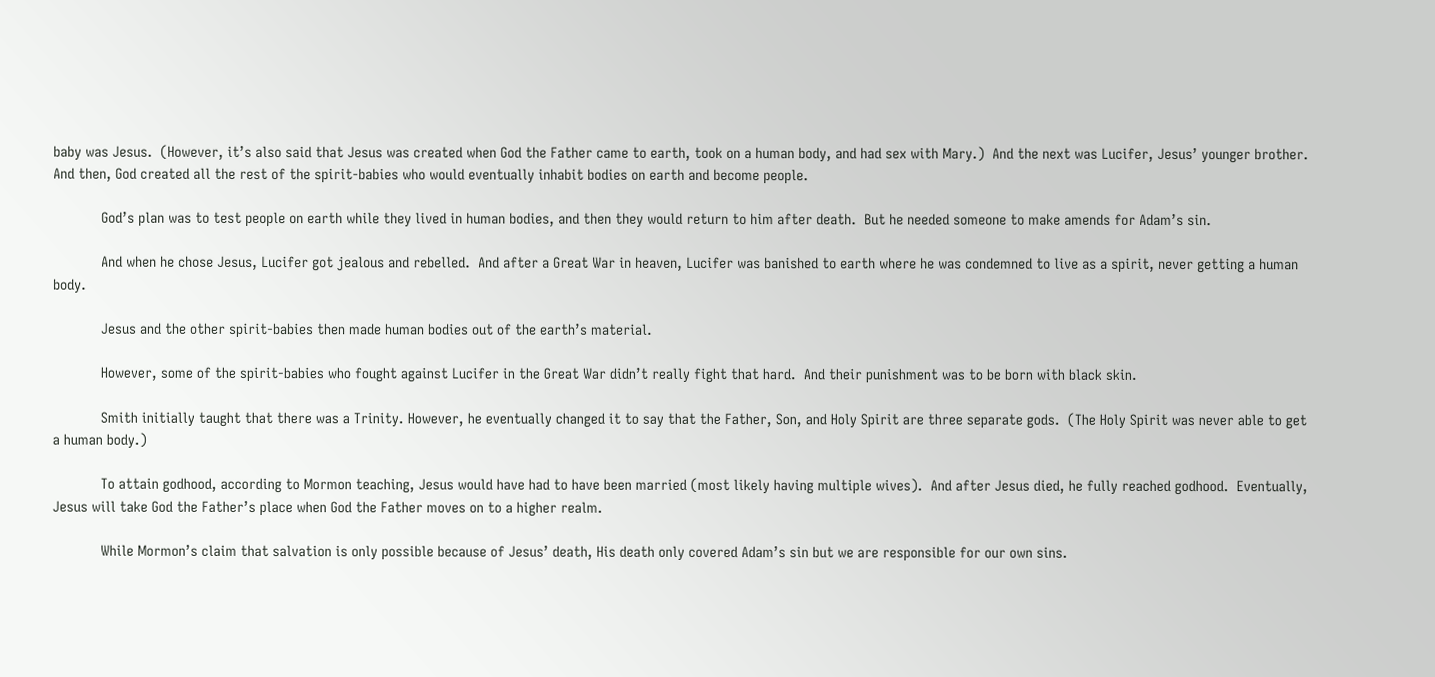baby was Jesus.  (However, it’s also said that Jesus was created when God the Father came to earth, took on a human body, and had sex with Mary.)  And the next was Lucifer, Jesus’ younger brother.  And then, God created all the rest of the spirit-babies who would eventually inhabit bodies on earth and become people.

            God’s plan was to test people on earth while they lived in human bodies, and then they would return to him after death.  But he needed someone to make amends for Adam’s sin.

            And when he chose Jesus, Lucifer got jealous and rebelled.  And after a Great War in heaven, Lucifer was banished to earth where he was condemned to live as a spirit, never getting a human body.

            Jesus and the other spirit-babies then made human bodies out of the earth’s material.

            However, some of the spirit-babies who fought against Lucifer in the Great War didn’t really fight that hard.  And their punishment was to be born with black skin.

            Smith initially taught that there was a Trinity. However, he eventually changed it to say that the Father, Son, and Holy Spirit are three separate gods.  (The Holy Spirit was never able to get a human body.)

            To attain godhood, according to Mormon teaching, Jesus would have had to have been married (most likely having multiple wives).  And after Jesus died, he fully reached godhood.  Eventually, Jesus will take God the Father’s place when God the Father moves on to a higher realm.

            While Mormon’s claim that salvation is only possible because of Jesus’ death, His death only covered Adam’s sin but we are responsible for our own sins.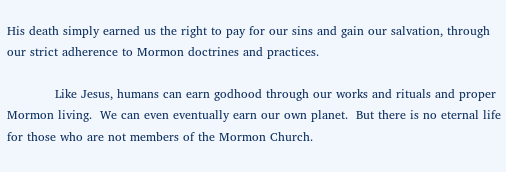His death simply earned us the right to pay for our sins and gain our salvation, through our strict adherence to Mormon doctrines and practices.

            Like Jesus, humans can earn godhood through our works and rituals and proper Mormon living.  We can even eventually earn our own planet.  But there is no eternal life for those who are not members of the Mormon Church.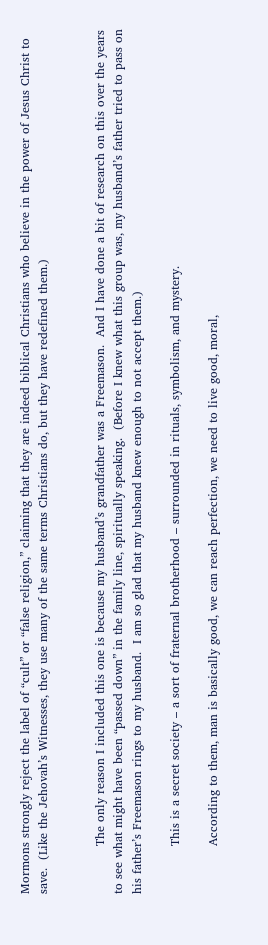Mormons strongly reject the label of “cult” or “false religion,” claiming that they are indeed biblical Christians who believe in the power of Jesus Christ to save.  (Like the Jehovah’s Witnesses, they use many of the same terms Christians do, but they have redefined them.)


            The only reason I included this one is because my husband’s grandfather was a Freemason.  And I have done a bit of research on this over the years to see what might have been “passed down” in the family line, spiritually speaking.  (Before I knew what this group was, my husband’s father tried to pass on his father’s Freemason rings to my husband.  I am so glad that my husband knew enough to not accept them.)

            This is a secret society – a sort of fraternal brotherhood – surrounded in rituals, symbolism, and mystery.

            According to them, man is basically good, we can reach perfection, we need to live good, moral,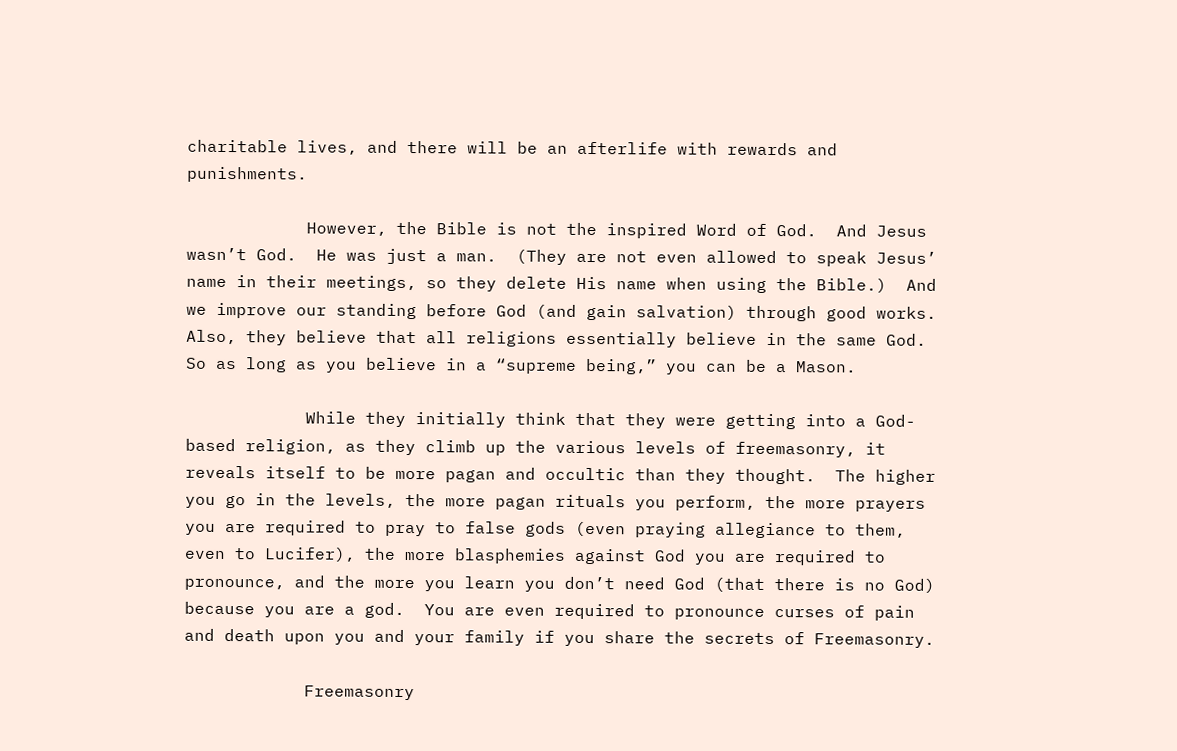charitable lives, and there will be an afterlife with rewards and punishments.

            However, the Bible is not the inspired Word of God.  And Jesus wasn’t God.  He was just a man.  (They are not even allowed to speak Jesus’ name in their meetings, so they delete His name when using the Bible.)  And we improve our standing before God (and gain salvation) through good works.  Also, they believe that all religions essentially believe in the same God.  So as long as you believe in a “supreme being,” you can be a Mason.

            While they initially think that they were getting into a God-based religion, as they climb up the various levels of freemasonry, it reveals itself to be more pagan and occultic than they thought.  The higher you go in the levels, the more pagan rituals you perform, the more prayers you are required to pray to false gods (even praying allegiance to them, even to Lucifer), the more blasphemies against God you are required to pronounce, and the more you learn you don’t need God (that there is no God) because you are a god.  You are even required to pronounce curses of pain and death upon you and your family if you share the secrets of Freemasonry.

            Freemasonry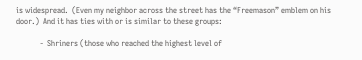is widespread.  (Even my neighbor across the street has the “Freemason” emblem on his door.)  And it has ties with or is similar to these groups:

            -  Shriners (those who reached the highest level of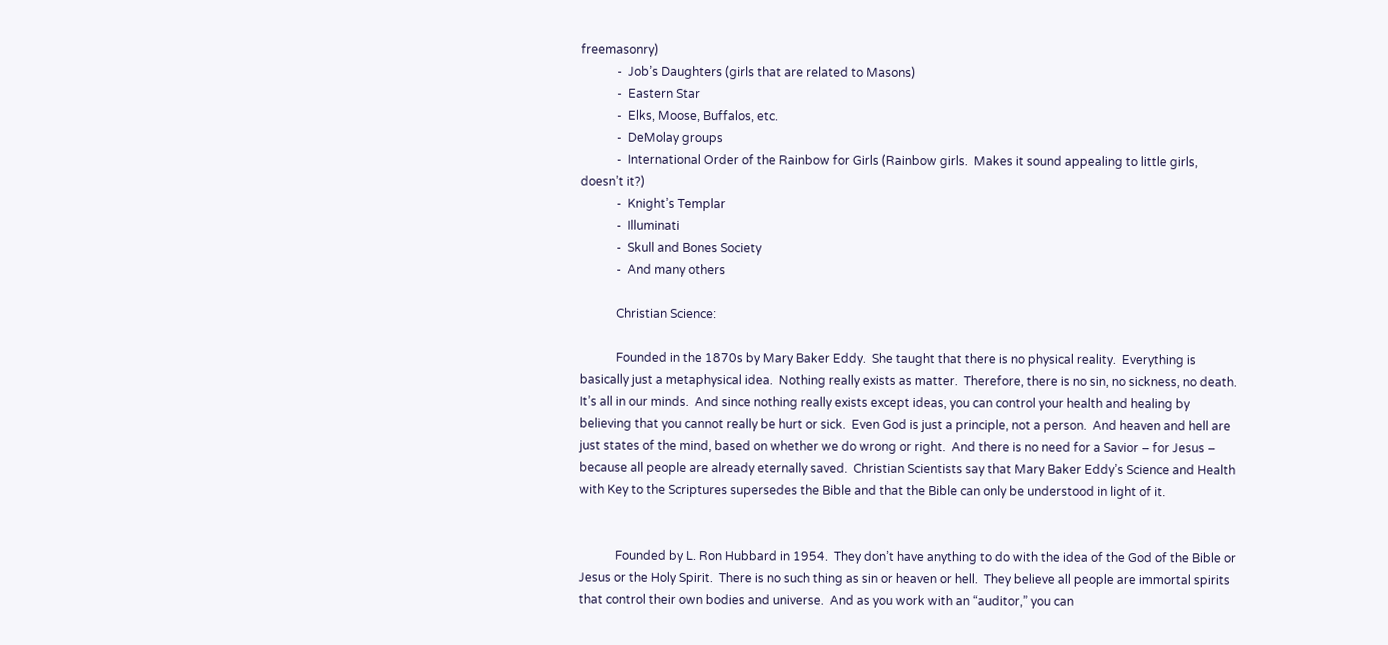freemasonry)
            -  Job’s Daughters (girls that are related to Masons)
            -  Eastern Star
            -  Elks, Moose, Buffalos, etc.
            -  DeMolay groups
            -  International Order of the Rainbow for Girls (Rainbow girls.  Makes it sound appealing to little girls, doesn’t it?)
            -  Knight’s Templar
            -  Illuminati
            -  Skull and Bones Society
            -  And many others

            Christian Science:

            Founded in the 1870s by Mary Baker Eddy.  She taught that there is no physical reality.  Everything is basically just a metaphysical idea.  Nothing really exists as matter.  Therefore, there is no sin, no sickness, no death.  It’s all in our minds.  And since nothing really exists except ideas, you can control your health and healing by believing that you cannot really be hurt or sick.  Even God is just a principle, not a person.  And heaven and hell are just states of the mind, based on whether we do wrong or right.  And there is no need for a Savior – for Jesus – because all people are already eternally saved.  Christian Scientists say that Mary Baker Eddy’s Science and Health with Key to the Scriptures supersedes the Bible and that the Bible can only be understood in light of it.


            Founded by L. Ron Hubbard in 1954.  They don’t have anything to do with the idea of the God of the Bible or Jesus or the Holy Spirit.  There is no such thing as sin or heaven or hell.  They believe all people are immortal spirits that control their own bodies and universe.  And as you work with an “auditor,” you can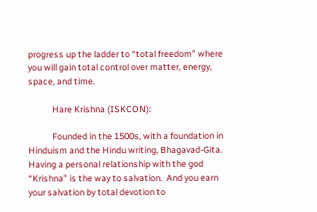progress up the ladder to “total freedom” where you will gain total control over matter, energy, space, and time.

            Hare Krishna (ISKCON):

            Founded in the 1500s, with a foundation in Hinduism and the Hindu writing, Bhagavad-Gita.  Having a personal relationship with the god “Krishna” is the way to salvation.  And you earn your salvation by total devotion to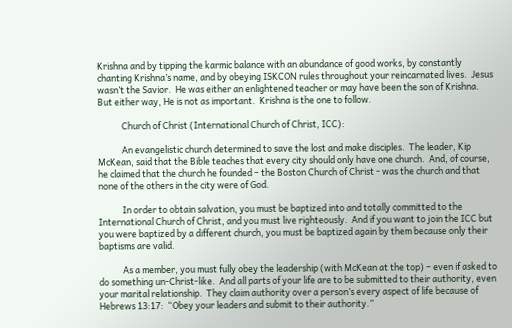Krishna and by tipping the karmic balance with an abundance of good works, by constantly chanting Krishna’s name, and by obeying ISKCON rules throughout your reincarnated lives.  Jesus wasn’t the Savior.  He was either an enlightened teacher or may have been the son of Krishna.  But either way, He is not as important.  Krishna is the one to follow.

            Church of Christ (International Church of Christ, ICC):

            An evangelistic church determined to save the lost and make disciples.  The leader, Kip McKean, said that the Bible teaches that every city should only have one church.  And, of course, he claimed that the church he founded – the Boston Church of Christ - was the church and that none of the others in the city were of God.

            In order to obtain salvation, you must be baptized into and totally committed to the International Church of Christ, and you must live righteously.  And if you want to join the ICC but you were baptized by a different church, you must be baptized again by them because only their baptisms are valid.

            As a member, you must fully obey the leadership (with McKean at the top) – even if asked to do something un-Christ-like.  And all parts of your life are to be submitted to their authority, even your marital relationship.  They claim authority over a person’s every aspect of life because of Hebrews 13:17:  “Obey your leaders and submit to their authority.”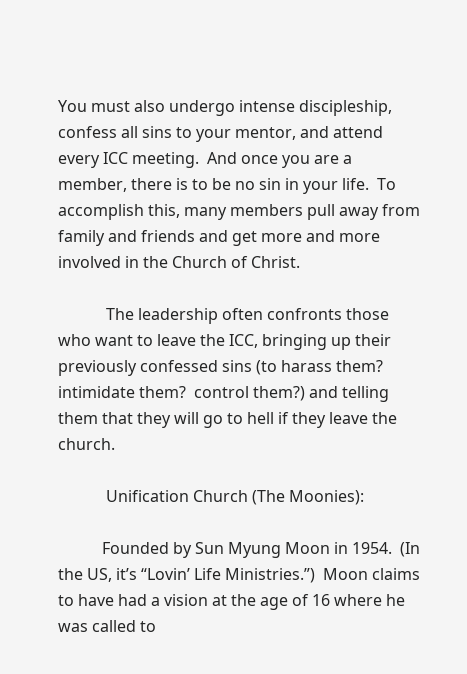You must also undergo intense discipleship, confess all sins to your mentor, and attend every ICC meeting.  And once you are a member, there is to be no sin in your life.  To accomplish this, many members pull away from family and friends and get more and more involved in the Church of Christ.

            The leadership often confronts those who want to leave the ICC, bringing up their previously confessed sins (to harass them?  intimidate them?  control them?) and telling them that they will go to hell if they leave the church.

            Unification Church (The Moonies):

           Founded by Sun Myung Moon in 1954.  (In the US, it’s “Lovin’ Life Ministries.”)  Moon claims to have had a vision at the age of 16 where he was called to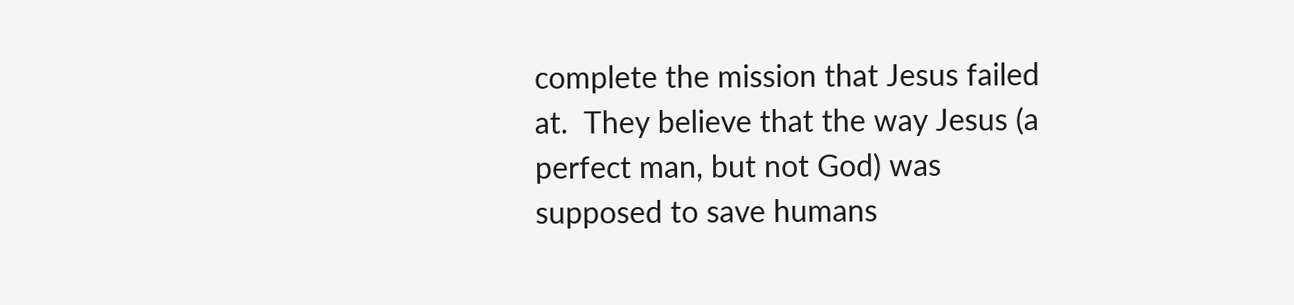complete the mission that Jesus failed at.  They believe that the way Jesus (a perfect man, but not God) was supposed to save humans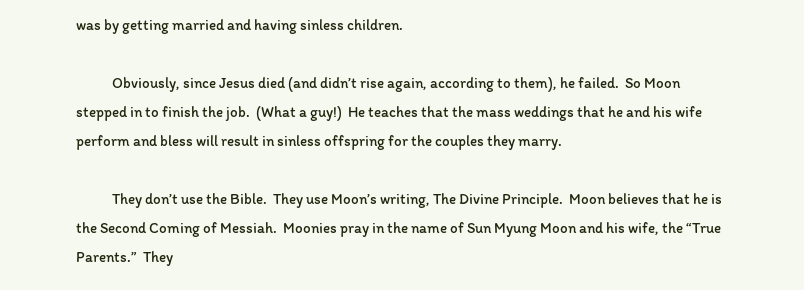was by getting married and having sinless children.

            Obviously, since Jesus died (and didn’t rise again, according to them), he failed.  So Moon stepped in to finish the job.  (What a guy!)  He teaches that the mass weddings that he and his wife perform and bless will result in sinless offspring for the couples they marry.

            They don’t use the Bible.  They use Moon’s writing, The Divine Principle.  Moon believes that he is the Second Coming of Messiah.  Moonies pray in the name of Sun Myung Moon and his wife, the “True Parents.”  They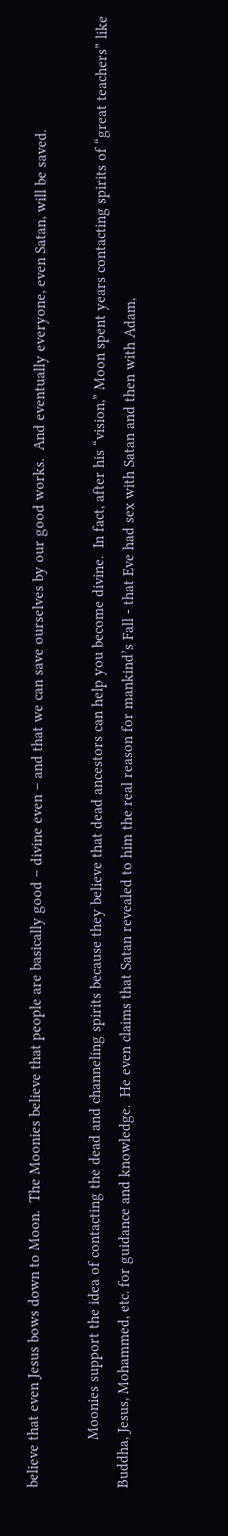believe that even Jesus bows down to Moon.  The Moonies believe that people are basically good – divine even – and that we can save ourselves by our good works.  And eventually everyone, even Satan, will be saved.

            Moonies support the idea of contacting the dead and channeling spirits because they believe that dead ancestors can help you become divine.  In fact, after his “vision,” Moon spent years contacting spirits of “great teachers” like Buddha, Jesus, Mohammed, etc. for guidance and knowledge.  He even claims that Satan revealed to him the real reason for mankind’s Fall - that Eve had sex with Satan and then with Adam,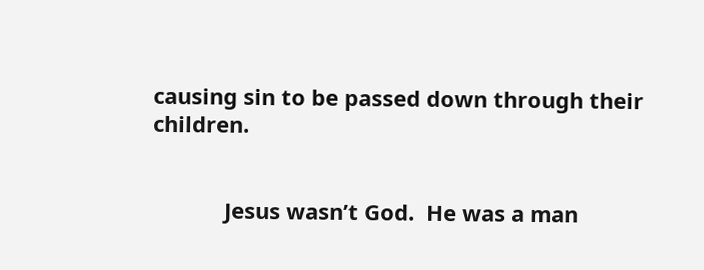causing sin to be passed down through their children.


            Jesus wasn’t God.  He was a man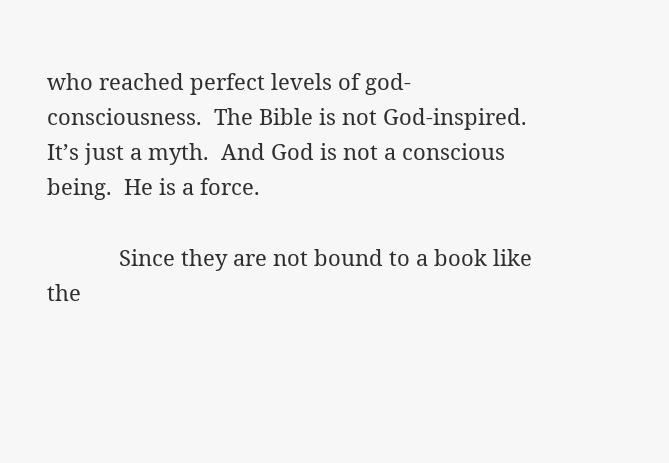who reached perfect levels of god-consciousness.  The Bible is not God-inspired.  It’s just a myth.  And God is not a conscious being.  He is a force.

            Since they are not bound to a book like the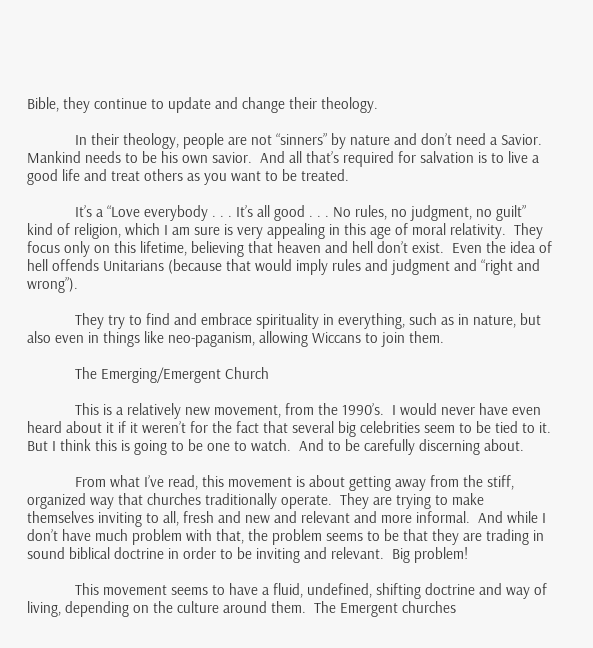Bible, they continue to update and change their theology.

            In their theology, people are not “sinners” by nature and don’t need a Savior.  Mankind needs to be his own savior.  And all that’s required for salvation is to live a good life and treat others as you want to be treated.

            It’s a “Love everybody . . . It’s all good . . . No rules, no judgment, no guilt” kind of religion, which I am sure is very appealing in this age of moral relativity.  They focus only on this lifetime, believing that heaven and hell don’t exist.  Even the idea of hell offends Unitarians (because that would imply rules and judgment and “right and wrong”).

            They try to find and embrace spirituality in everything, such as in nature, but also even in things like neo-paganism, allowing Wiccans to join them.

            The Emerging/Emergent Church

            This is a relatively new movement, from the 1990’s.  I would never have even heard about it if it weren’t for the fact that several big celebrities seem to be tied to it.  But I think this is going to be one to watch.  And to be carefully discerning about.

            From what I’ve read, this movement is about getting away from the stiff, organized way that churches traditionally operate.  They are trying to make themselves inviting to all, fresh and new and relevant and more informal.  And while I don’t have much problem with that, the problem seems to be that they are trading in sound biblical doctrine in order to be inviting and relevant.  Big problem!

            This movement seems to have a fluid, undefined, shifting doctrine and way of living, depending on the culture around them.  The Emergent churches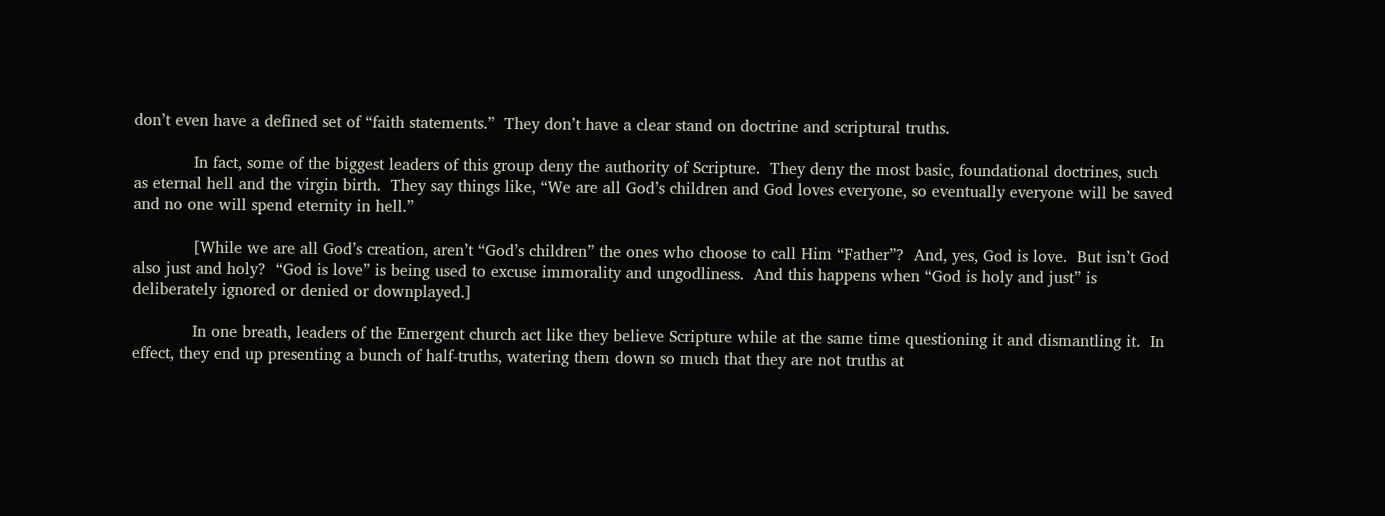don’t even have a defined set of “faith statements.”  They don’t have a clear stand on doctrine and scriptural truths.

            In fact, some of the biggest leaders of this group deny the authority of Scripture.  They deny the most basic, foundational doctrines, such as eternal hell and the virgin birth.  They say things like, “We are all God’s children and God loves everyone, so eventually everyone will be saved and no one will spend eternity in hell.”

            [While we are all God’s creation, aren’t “God’s children” the ones who choose to call Him “Father”?  And, yes, God is love.  But isn’t God also just and holy?  “God is love” is being used to excuse immorality and ungodliness.  And this happens when “God is holy and just” is deliberately ignored or denied or downplayed.]

            In one breath, leaders of the Emergent church act like they believe Scripture while at the same time questioning it and dismantling it.  In effect, they end up presenting a bunch of half-truths, watering them down so much that they are not truths at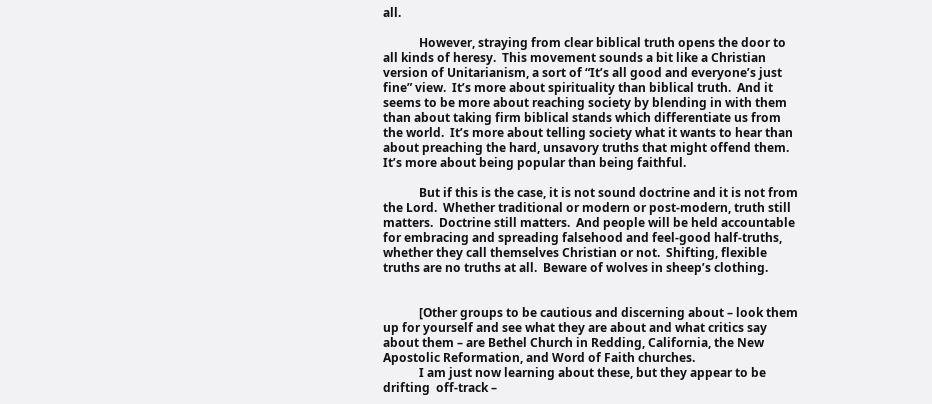all.

            However, straying from clear biblical truth opens the door to all kinds of heresy.  This movement sounds a bit like a Christian version of Unitarianism, a sort of “It’s all good and everyone’s just fine” view.  It’s more about spirituality than biblical truth.  And it seems to be more about reaching society by blending in with them than about taking firm biblical stands which differentiate us from the world.  It’s more about telling society what it wants to hear than about preaching the hard, unsavory truths that might offend them.  It’s more about being popular than being faithful.

            But if this is the case, it is not sound doctrine and it is not from the Lord.  Whether traditional or modern or post-modern, truth still matters.  Doctrine still matters.  And people will be held accountable for embracing and spreading falsehood and feel-good half-truths, whether they call themselves Christian or not.  Shifting, flexible truths are no truths at all.  Beware of wolves in sheep’s clothing.


            [Other groups to be cautious and discerning about – look them up for yourself and see what they are about and what critics say about them – are Bethel Church in Redding, California, the New Apostolic Reformation, and Word of Faith churches.
            I am just now learning about these, but they appear to be drifting  off-track –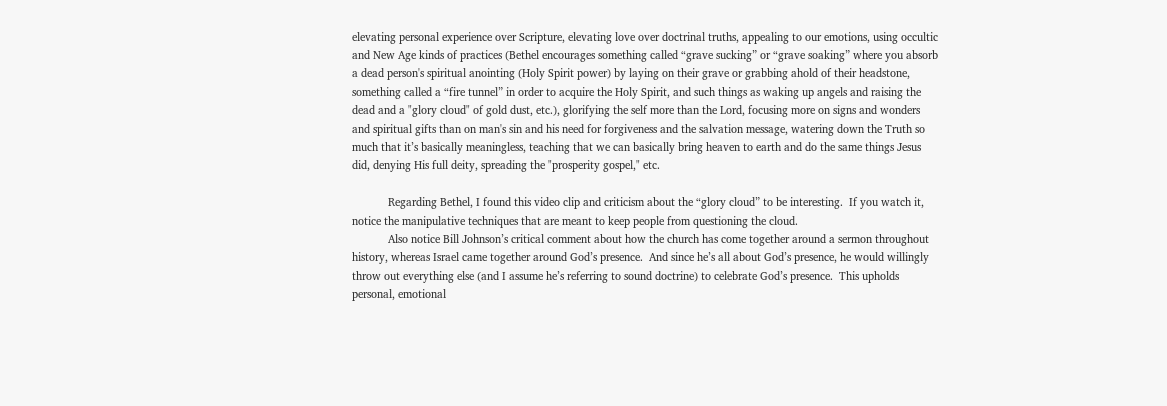elevating personal experience over Scripture, elevating love over doctrinal truths, appealing to our emotions, using occultic and New Age kinds of practices (Bethel encourages something called “grave sucking” or “grave soaking” where you absorb a dead person's spiritual anointing (Holy Spirit power) by laying on their grave or grabbing ahold of their headstone, something called a “fire tunnel” in order to acquire the Holy Spirit, and such things as waking up angels and raising the dead and a "glory cloud" of gold dust, etc.), glorifying the self more than the Lord, focusing more on signs and wonders and spiritual gifts than on man's sin and his need for forgiveness and the salvation message, watering down the Truth so much that it’s basically meaningless, teaching that we can basically bring heaven to earth and do the same things Jesus did, denying His full deity, spreading the "prosperity gospel," etc.

            Regarding Bethel, I found this video clip and criticism about the “glory cloud” to be interesting.  If you watch it, notice the manipulative techniques that are meant to keep people from questioning the cloud.
            Also notice Bill Johnson’s critical comment about how the church has come together around a sermon throughout history, whereas Israel came together around God’s presence.  And since he’s all about God’s presence, he would willingly throw out everything else (and I assume he’s referring to sound doctrine) to celebrate God’s presence.  This upholds personal, emotional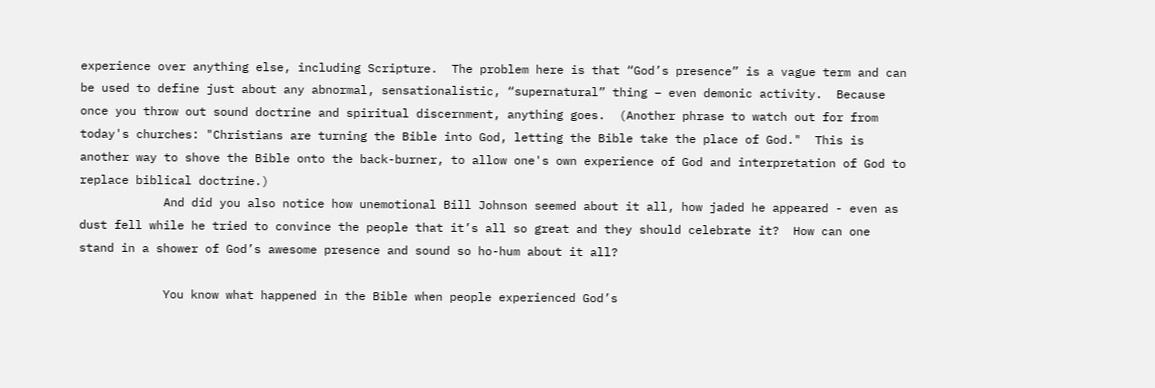experience over anything else, including Scripture.  The problem here is that “God’s presence” is a vague term and can be used to define just about any abnormal, sensationalistic, “supernatural” thing – even demonic activity.  Because once you throw out sound doctrine and spiritual discernment, anything goes.  (Another phrase to watch out for from today's churches: "Christians are turning the Bible into God, letting the Bible take the place of God."  This is another way to shove the Bible onto the back-burner, to allow one's own experience of God and interpretation of God to replace biblical doctrine.)
            And did you also notice how unemotional Bill Johnson seemed about it all, how jaded he appeared - even as dust fell while he tried to convince the people that it’s all so great and they should celebrate it?  How can one stand in a shower of God’s awesome presence and sound so ho-hum about it all?

            You know what happened in the Bible when people experienced God’s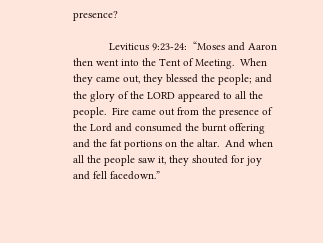presence?

            Leviticus 9:23-24:  “Moses and Aaron then went into the Tent of Meeting.  When they came out, they blessed the people; and the glory of the LORD appeared to all the people.  Fire came out from the presence of the Lord and consumed the burnt offering and the fat portions on the altar.  And when all the people saw it, they shouted for joy and fell facedown.”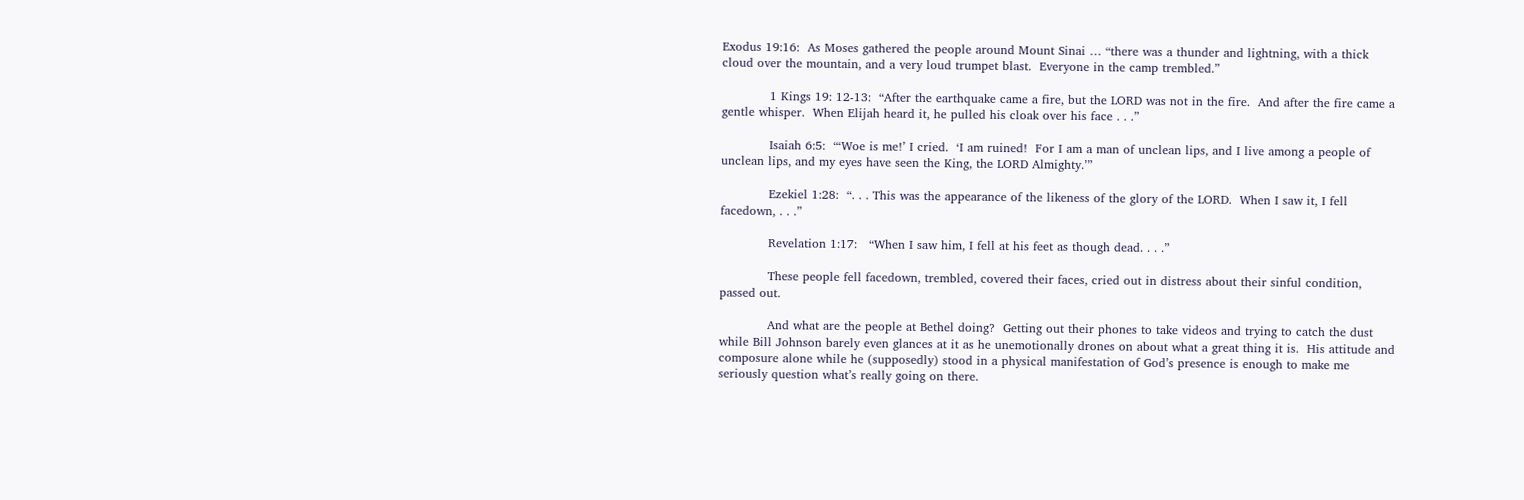Exodus 19:16:  As Moses gathered the people around Mount Sinai … “there was a thunder and lightning, with a thick cloud over the mountain, and a very loud trumpet blast.  Everyone in the camp trembled.”

            1 Kings 19: 12-13:  “After the earthquake came a fire, but the LORD was not in the fire.  And after the fire came a gentle whisper.  When Elijah heard it, he pulled his cloak over his face . . .”

            Isaiah 6:5:  “‘Woe is me!’ I cried.  ‘I am ruined!  For I am a man of unclean lips, and I live among a people of unclean lips, and my eyes have seen the King, the LORD Almighty.’”

            Ezekiel 1:28:  “. . . This was the appearance of the likeness of the glory of the LORD.  When I saw it, I fell facedown, . . .”

            Revelation 1:17:   “When I saw him, I fell at his feet as though dead. . . .”

            These people fell facedown, trembled, covered their faces, cried out in distress about their sinful condition, passed out.

            And what are the people at Bethel doing?  Getting out their phones to take videos and trying to catch the dust while Bill Johnson barely even glances at it as he unemotionally drones on about what a great thing it is.  His attitude and composure alone while he (supposedly) stood in a physical manifestation of God’s presence is enough to make me seriously question what’s really going on there.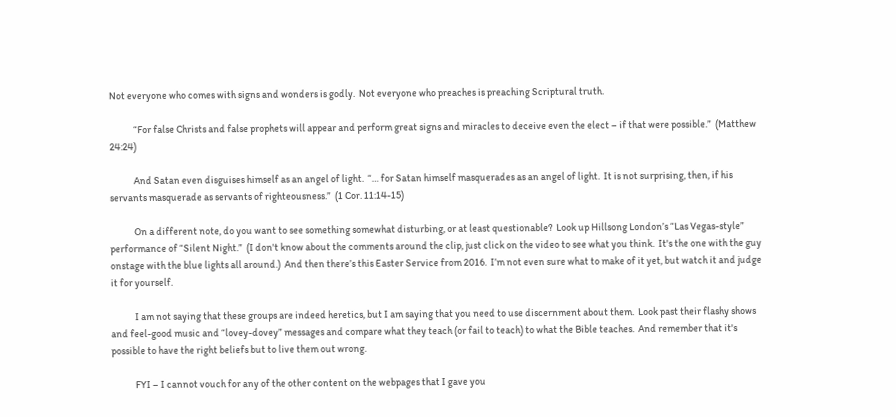Not everyone who comes with signs and wonders is godly.  Not everyone who preaches is preaching Scriptural truth.

            “For false Christs and false prophets will appear and perform great signs and miracles to deceive even the elect – if that were possible.”  (Matthew 24:24)

            And Satan even disguises himself as an angel of light.  “… for Satan himself masquerades as an angel of light.  It is not surprising, then, if his servants masquerade as servants of righteousness.”  (1 Cor. 11:14-15)

            On a different note, do you want to see something somewhat disturbing, or at least questionable?  Look up Hillsong London’s “Las Vegas-style” performance of “Silent Night.”  (I don't know about the comments around the clip, just click on the video to see what you think.  It's the one with the guy onstage with the blue lights all around.)  And then there’s this Easter Service from 2016.  I’m not even sure what to make of it yet, but watch it and judge it for yourself.

            I am not saying that these groups are indeed heretics, but I am saying that you need to use discernment about them.  Look past their flashy shows and feel-good music and “lovey-dovey” messages and compare what they teach (or fail to teach) to what the Bible teaches.  And remember that it's possible to have the right beliefs but to live them out wrong.

            FYI – I cannot vouch for any of the other content on the webpages that I gave you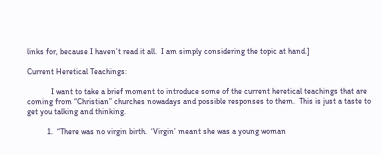links for, because I haven’t read it all.  I am simply considering the topic at hand.]

Current Heretical Teachings:

            I want to take a brief moment to introduce some of the current heretical teachings that are coming from “Christian” churches nowadays and possible responses to them.  This is just a taste to get you talking and thinking.

          1.  “There was no virgin birth.  ‘Virgin’ meant she was a young woman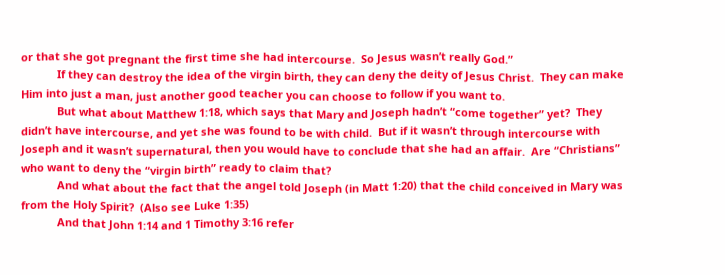or that she got pregnant the first time she had intercourse.  So Jesus wasn’t really God.”
            If they can destroy the idea of the virgin birth, they can deny the deity of Jesus Christ.  They can make Him into just a man, just another good teacher you can choose to follow if you want to.
            But what about Matthew 1:18, which says that Mary and Joseph hadn’t “come together” yet?  They didn’t have intercourse, and yet she was found to be with child.  But if it wasn’t through intercourse with Joseph and it wasn’t supernatural, then you would have to conclude that she had an affair.  Are “Christians” who want to deny the “virgin birth” ready to claim that?
            And what about the fact that the angel told Joseph (in Matt 1:20) that the child conceived in Mary was from the Holy Spirit?  (Also see Luke 1:35)
            And that John 1:14 and 1 Timothy 3:16 refer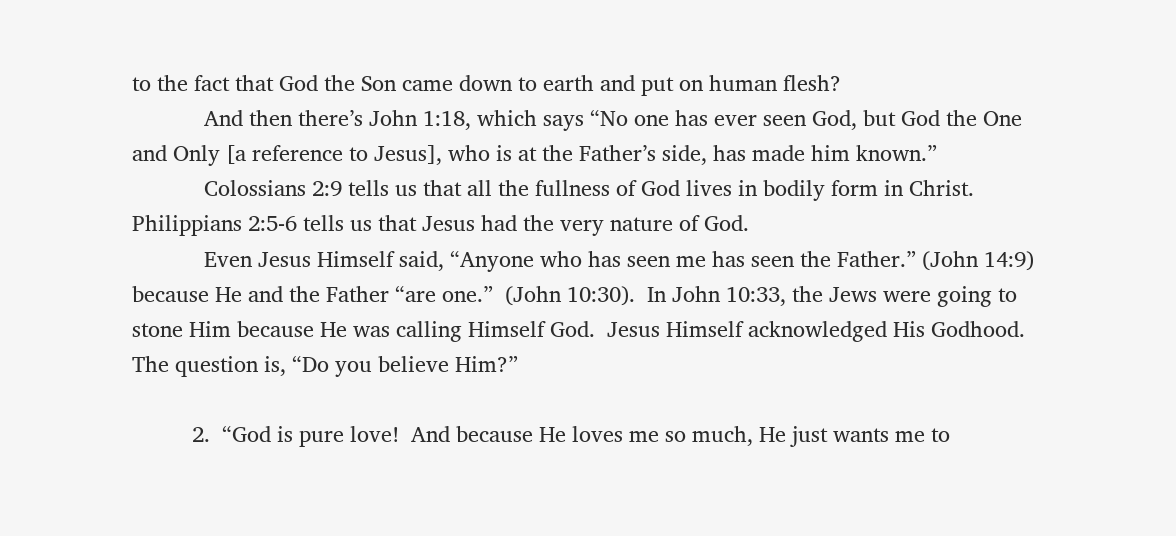to the fact that God the Son came down to earth and put on human flesh?
            And then there’s John 1:18, which says “No one has ever seen God, but God the One and Only [a reference to Jesus], who is at the Father’s side, has made him known.”
            Colossians 2:9 tells us that all the fullness of God lives in bodily form in Christ.  Philippians 2:5-6 tells us that Jesus had the very nature of God.
            Even Jesus Himself said, “Anyone who has seen me has seen the Father.” (John 14:9) because He and the Father “are one.”  (John 10:30).  In John 10:33, the Jews were going to stone Him because He was calling Himself God.  Jesus Himself acknowledged His Godhood.  The question is, “Do you believe Him?”

          2.  “God is pure love!  And because He loves me so much, He just wants me to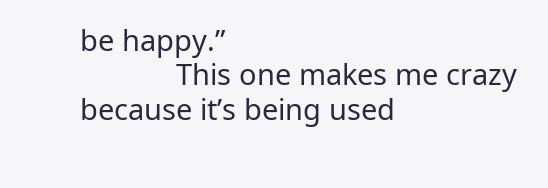be happy.”
            This one makes me crazy because it’s being used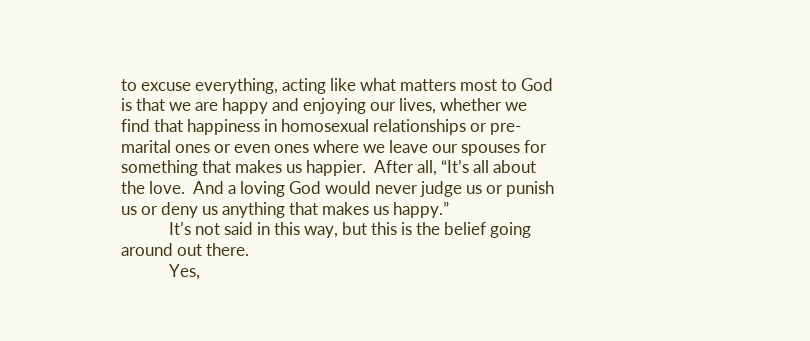to excuse everything, acting like what matters most to God is that we are happy and enjoying our lives, whether we find that happiness in homosexual relationships or pre-marital ones or even ones where we leave our spouses for something that makes us happier.  After all, “It’s all about the love.  And a loving God would never judge us or punish us or deny us anything that makes us happy.”
            It’s not said in this way, but this is the belief going around out there.
            Yes,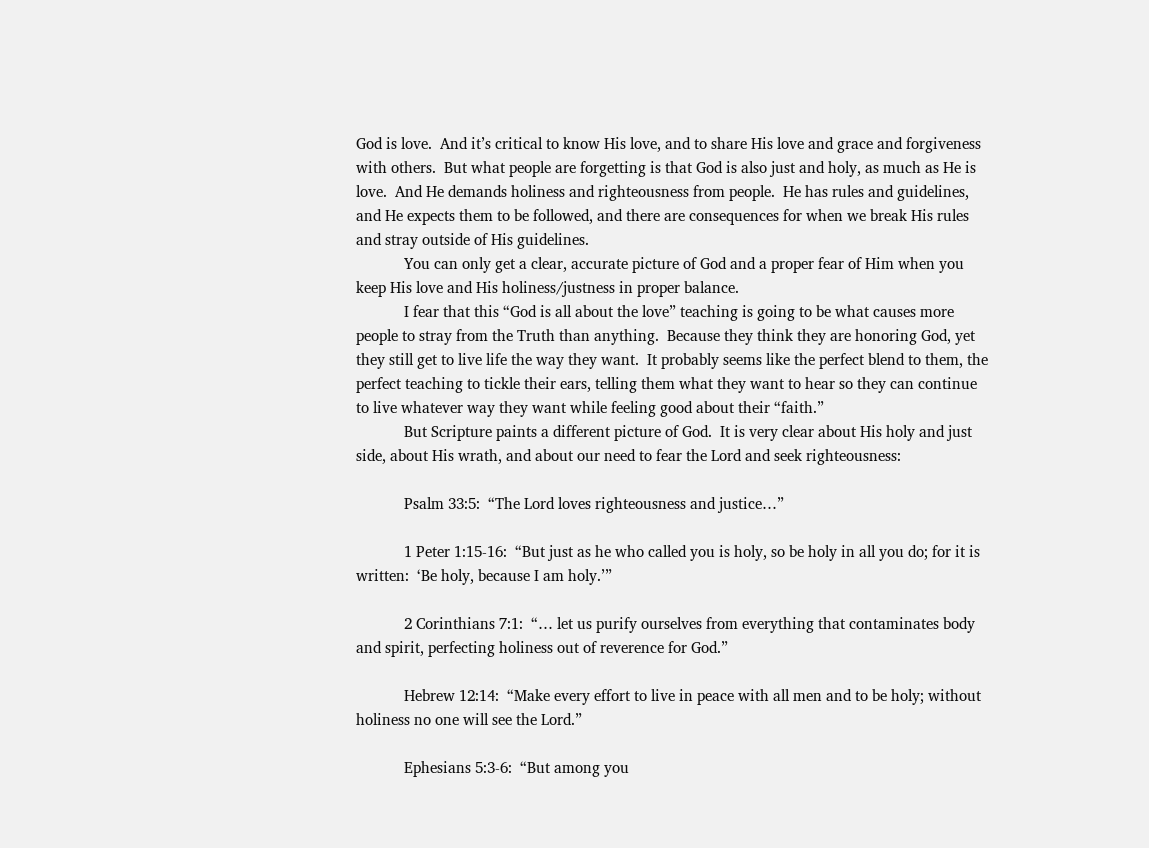God is love.  And it’s critical to know His love, and to share His love and grace and forgiveness with others.  But what people are forgetting is that God is also just and holy, as much as He is love.  And He demands holiness and righteousness from people.  He has rules and guidelines, and He expects them to be followed, and there are consequences for when we break His rules and stray outside of His guidelines.
            You can only get a clear, accurate picture of God and a proper fear of Him when you keep His love and His holiness/justness in proper balance.
            I fear that this “God is all about the love” teaching is going to be what causes more people to stray from the Truth than anything.  Because they think they are honoring God, yet they still get to live life the way they want.  It probably seems like the perfect blend to them, the perfect teaching to tickle their ears, telling them what they want to hear so they can continue to live whatever way they want while feeling good about their “faith.”
            But Scripture paints a different picture of God.  It is very clear about His holy and just side, about His wrath, and about our need to fear the Lord and seek righteousness:

            Psalm 33:5:  “The Lord loves righteousness and justice…”

            1 Peter 1:15-16:  “But just as he who called you is holy, so be holy in all you do; for it is written:  ‘Be holy, because I am holy.’”

            2 Corinthians 7:1:  “… let us purify ourselves from everything that contaminates body and spirit, perfecting holiness out of reverence for God.”

            Hebrew 12:14:  “Make every effort to live in peace with all men and to be holy; without holiness no one will see the Lord.”

            Ephesians 5:3-6:  “But among you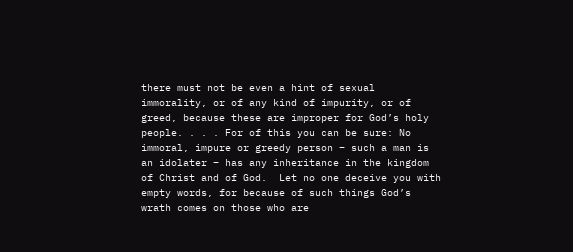there must not be even a hint of sexual immorality, or of any kind of impurity, or of greed, because these are improper for God’s holy people. . . . For of this you can be sure: No immoral, impure or greedy person – such a man is an idolater – has any inheritance in the kingdom of Christ and of God.  Let no one deceive you with empty words, for because of such things God’s wrath comes on those who are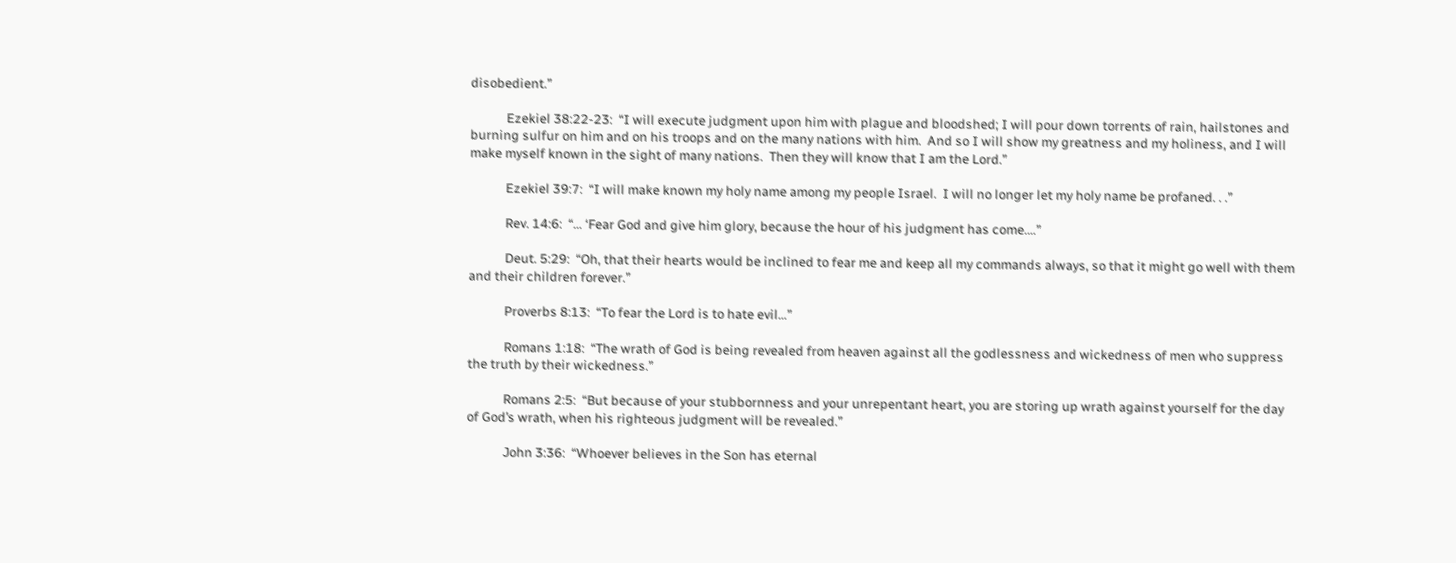disobedient.”

            Ezekiel 38:22-23:  “I will execute judgment upon him with plague and bloodshed; I will pour down torrents of rain, hailstones and burning sulfur on him and on his troops and on the many nations with him.  And so I will show my greatness and my holiness, and I will make myself known in the sight of many nations.  Then they will know that I am the Lord.”

            Ezekiel 39:7:  “I will make known my holy name among my people Israel.  I will no longer let my holy name be profaned. . .”

            Rev. 14:6:  “… ‘Fear God and give him glory, because the hour of his judgment has come.…”

            Deut. 5:29:  “Oh, that their hearts would be inclined to fear me and keep all my commands always, so that it might go well with them and their children forever.”

            Proverbs 8:13:  “To fear the Lord is to hate evil…”

            Romans 1:18:  “The wrath of God is being revealed from heaven against all the godlessness and wickedness of men who suppress the truth by their wickedness.”

            Romans 2:5:  “But because of your stubbornness and your unrepentant heart, you are storing up wrath against yourself for the day of God’s wrath, when his righteous judgment will be revealed.”

            John 3:36:  “Whoever believes in the Son has eternal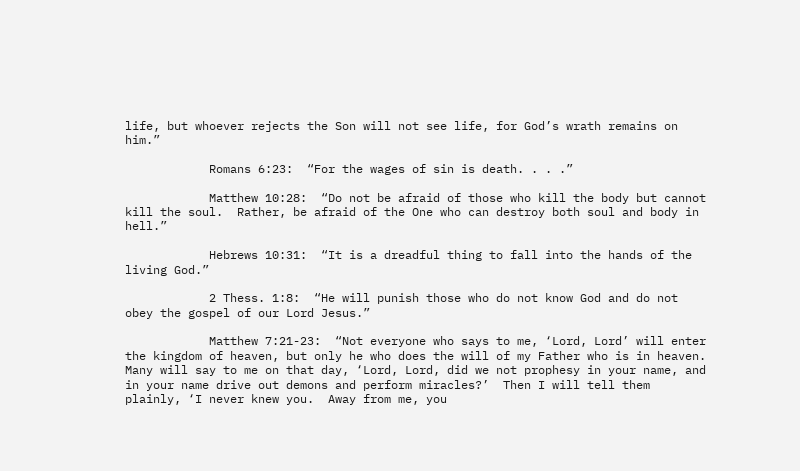life, but whoever rejects the Son will not see life, for God’s wrath remains on him.”

            Romans 6:23:  “For the wages of sin is death. . . .”

            Matthew 10:28:  “Do not be afraid of those who kill the body but cannot kill the soul.  Rather, be afraid of the One who can destroy both soul and body in hell.”

            Hebrews 10:31:  “It is a dreadful thing to fall into the hands of the living God.”

            2 Thess. 1:8:  “He will punish those who do not know God and do not obey the gospel of our Lord Jesus.”

            Matthew 7:21-23:  “Not everyone who says to me, ‘Lord, Lord’ will enter the kingdom of heaven, but only he who does the will of my Father who is in heaven.  Many will say to me on that day, ‘Lord, Lord, did we not prophesy in your name, and in your name drive out demons and perform miracles?’  Then I will tell them plainly, ‘I never knew you.  Away from me, you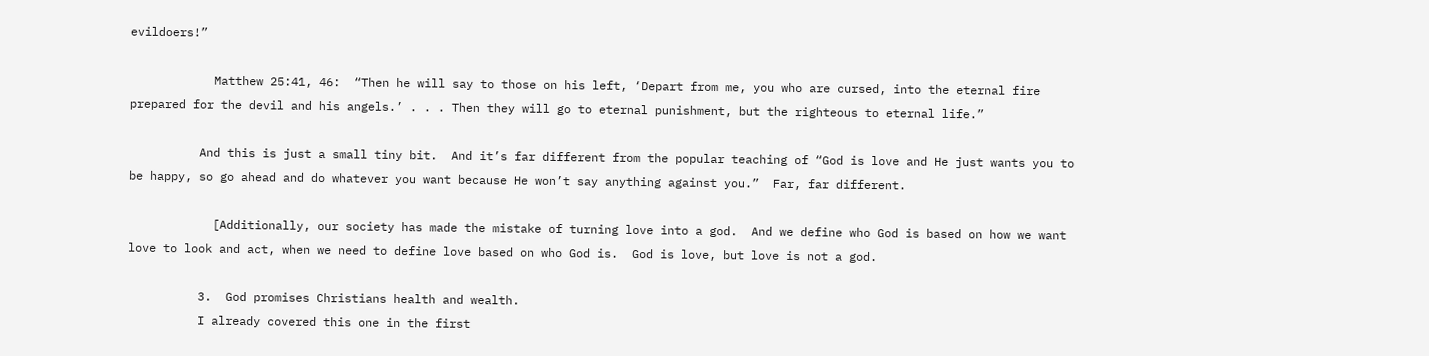evildoers!”

            Matthew 25:41, 46:  “Then he will say to those on his left, ‘Depart from me, you who are cursed, into the eternal fire prepared for the devil and his angels.’ . . . Then they will go to eternal punishment, but the righteous to eternal life.”

          And this is just a small tiny bit.  And it’s far different from the popular teaching of “God is love and He just wants you to be happy, so go ahead and do whatever you want because He won’t say anything against you.”  Far, far different.

            [Additionally, our society has made the mistake of turning love into a god.  And we define who God is based on how we want love to look and act, when we need to define love based on who God is.  God is love, but love is not a god.

          3.  God promises Christians health and wealth.
          I already covered this one in the first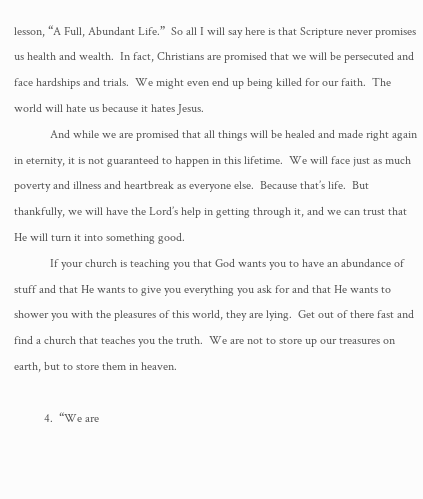lesson, “A Full, Abundant Life.”  So all I will say here is that Scripture never promises us health and wealth.  In fact, Christians are promised that we will be persecuted and face hardships and trials.  We might even end up being killed for our faith.  The world will hate us because it hates Jesus.
            And while we are promised that all things will be healed and made right again in eternity, it is not guaranteed to happen in this lifetime.  We will face just as much poverty and illness and heartbreak as everyone else.  Because that’s life.  But thankfully, we will have the Lord’s help in getting through it, and we can trust that He will turn it into something good.
            If your church is teaching you that God wants you to have an abundance of stuff and that He wants to give you everything you ask for and that He wants to shower you with the pleasures of this world, they are lying.  Get out of there fast and find a church that teaches you the truth.  We are not to store up our treasures on earth, but to store them in heaven.

          4.  “We are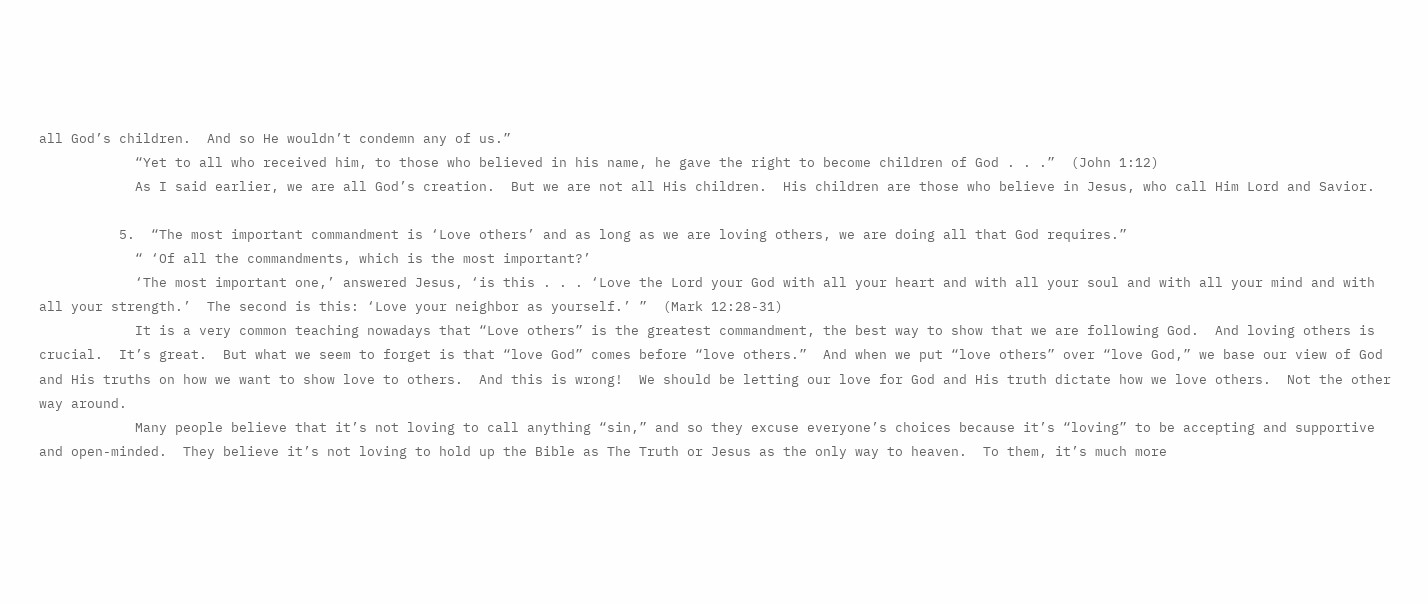all God’s children.  And so He wouldn’t condemn any of us.”
            “Yet to all who received him, to those who believed in his name, he gave the right to become children of God . . .”  (John 1:12)
            As I said earlier, we are all God’s creation.  But we are not all His children.  His children are those who believe in Jesus, who call Him Lord and Savior.

          5.  “The most important commandment is ‘Love others’ and as long as we are loving others, we are doing all that God requires.”
            “ ‘Of all the commandments, which is the most important?’
            ‘The most important one,’ answered Jesus, ‘is this . . . ‘Love the Lord your God with all your heart and with all your soul and with all your mind and with all your strength.’  The second is this: ‘Love your neighbor as yourself.’ ”  (Mark 12:28-31)
            It is a very common teaching nowadays that “Love others” is the greatest commandment, the best way to show that we are following God.  And loving others is crucial.  It’s great.  But what we seem to forget is that “love God” comes before “love others.”  And when we put “love others” over “love God,” we base our view of God and His truths on how we want to show love to others.  And this is wrong!  We should be letting our love for God and His truth dictate how we love others.  Not the other way around.
            Many people believe that it’s not loving to call anything “sin,” and so they excuse everyone’s choices because it’s “loving” to be accepting and supportive and open-minded.  They believe it’s not loving to hold up the Bible as The Truth or Jesus as the only way to heaven.  To them, it’s much more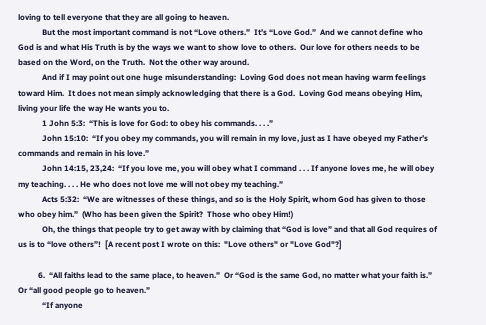loving to tell everyone that they are all going to heaven.
            But the most important command is not “Love others.”  It’s “Love God.”  And we cannot define who God is and what His Truth is by the ways we want to show love to others.  Our love for others needs to be based on the Word, on the Truth.  Not the other way around.
            And if I may point out one huge misunderstanding:  Loving God does not mean having warm feelings toward Him.  It does not mean simply acknowledging that there is a God.  Loving God means obeying Him, living your life the way He wants you to.
            1 John 5:3:  “This is love for God: to obey his commands. . . .”
            John 15:10:  “If you obey my commands, you will remain in my love, just as I have obeyed my Father’s commands and remain in his love.”
            John 14:15, 23,24:  “If you love me, you will obey what I command . . . If anyone loves me, he will obey my teaching. . . . He who does not love me will not obey my teaching.”
            Acts 5:32:  “We are witnesses of these things, and so is the Holy Spirit, whom God has given to those who obey him.”  (Who has been given the Spirit?  Those who obey Him!)
            Oh, the things that people try to get away with by claiming that “God is love” and that all God requires of us is to “love others”!  [A recent post I wrote on this:  "Love others" or "Love God"?]

          6.  “All faiths lead to the same place, to heaven.”  Or “God is the same God, no matter what your faith is.”  Or “all good people go to heaven.”
            “If anyone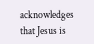acknowledges that Jesus is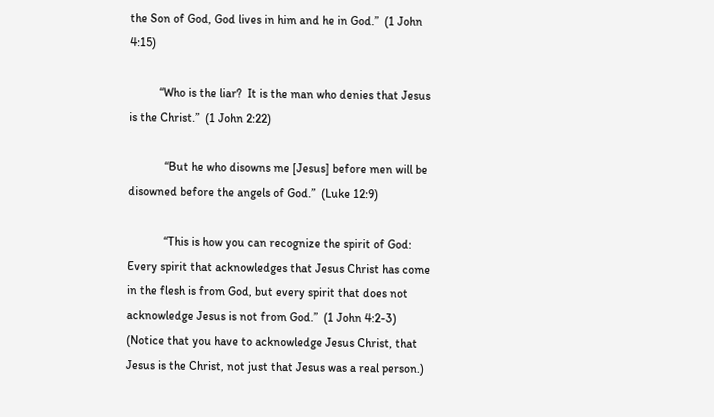the Son of God, God lives in him and he in God.”  (1 John 4:15)

          “Who is the liar?  It is the man who denies that Jesus is the Christ.”  (1 John 2:22)

            “But he who disowns me [Jesus] before men will be disowned before the angels of God.”  (Luke 12:9)

            “This is how you can recognize the spirit of God: Every spirit that acknowledges that Jesus Christ has come in the flesh is from God, but every spirit that does not acknowledge Jesus is not from God.”  (1 John 4:2-3)  (Notice that you have to acknowledge Jesus Christ, that Jesus is the Christ, not just that Jesus was a real person.)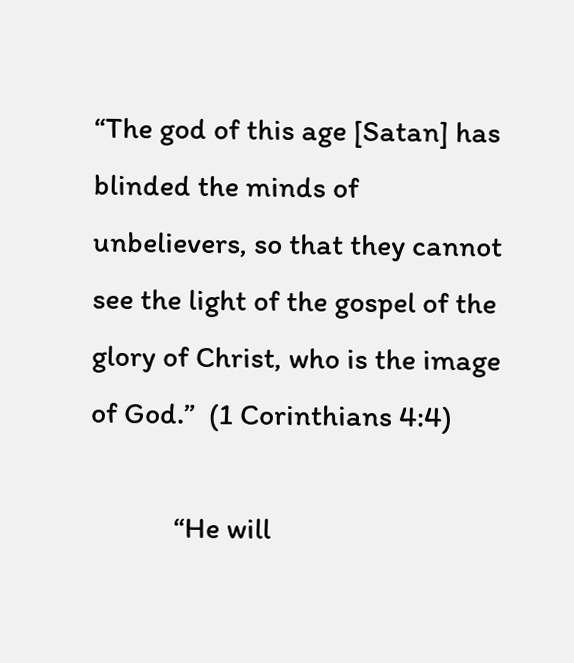“The god of this age [Satan] has blinded the minds of unbelievers, so that they cannot see the light of the gospel of the glory of Christ, who is the image of God.”  (1 Corinthians 4:4)

            “He will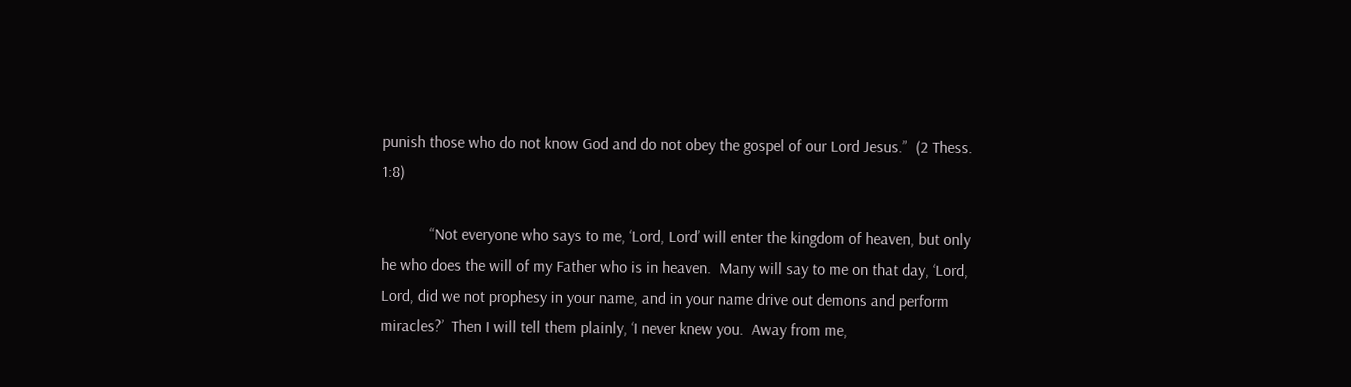punish those who do not know God and do not obey the gospel of our Lord Jesus.”  (2 Thess. 1:8)

            “Not everyone who says to me, ‘Lord, Lord’ will enter the kingdom of heaven, but only he who does the will of my Father who is in heaven.  Many will say to me on that day, ‘Lord, Lord, did we not prophesy in your name, and in your name drive out demons and perform miracles?’  Then I will tell them plainly, ‘I never knew you.  Away from me,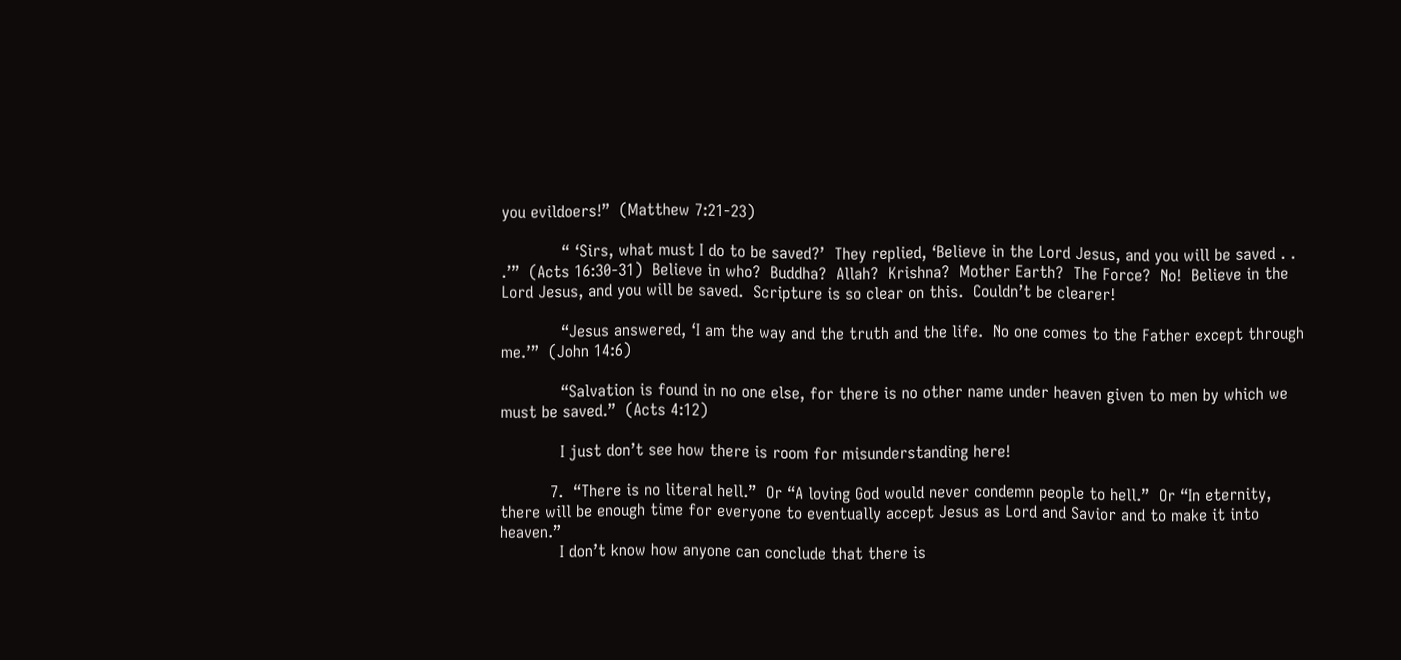you evildoers!”  (Matthew 7:21-23)

            “ ‘Sirs, what must I do to be saved?’  They replied, ‘Believe in the Lord Jesus, and you will be saved . . .’”  (Acts 16:30-31)  Believe in who?  Buddha?  Allah?  Krishna?  Mother Earth?  The Force?  No!  Believe in the Lord Jesus, and you will be saved.  Scripture is so clear on this.  Couldn’t be clearer!

            “Jesus answered, ‘I am the way and the truth and the life.  No one comes to the Father except through me.’”  (John 14:6)

            “Salvation is found in no one else, for there is no other name under heaven given to men by which we must be saved.”  (Acts 4:12)

            I just don’t see how there is room for misunderstanding here!

          7.  “There is no literal hell.”  Or “A loving God would never condemn people to hell.”  Or “In eternity, there will be enough time for everyone to eventually accept Jesus as Lord and Savior and to make it into heaven.”
            I don’t know how anyone can conclude that there is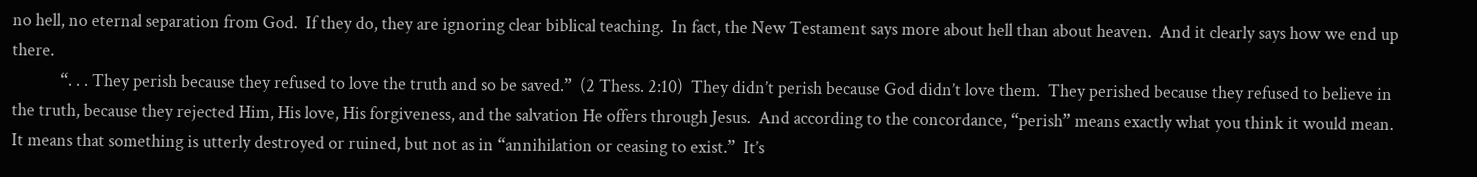no hell, no eternal separation from God.  If they do, they are ignoring clear biblical teaching.  In fact, the New Testament says more about hell than about heaven.  And it clearly says how we end up there.
            “. . . They perish because they refused to love the truth and so be saved.”  (2 Thess. 2:10)  They didn’t perish because God didn’t love them.  They perished because they refused to believe in the truth, because they rejected Him, His love, His forgiveness, and the salvation He offers through Jesus.  And according to the concordance, “perish” means exactly what you think it would mean.  It means that something is utterly destroyed or ruined, but not as in “annihilation or ceasing to exist.”  It’s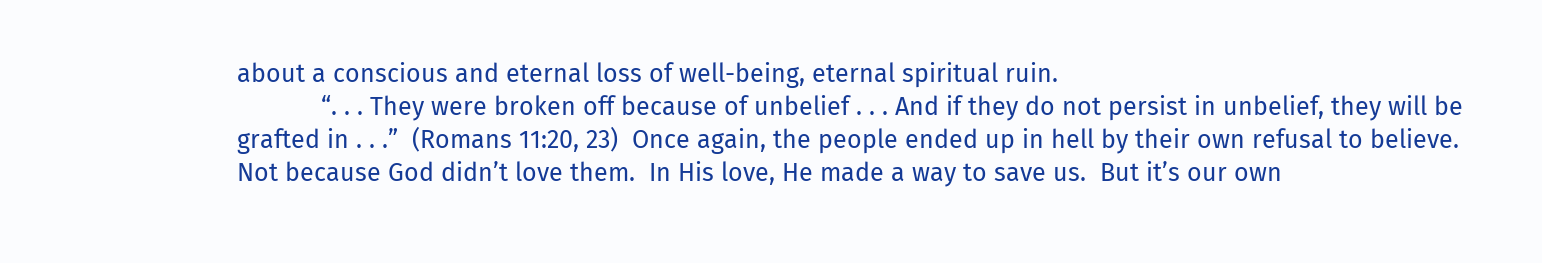about a conscious and eternal loss of well-being, eternal spiritual ruin.
            “. . . They were broken off because of unbelief . . . And if they do not persist in unbelief, they will be grafted in . . .”  (Romans 11:20, 23)  Once again, the people ended up in hell by their own refusal to believe.  Not because God didn’t love them.  In His love, He made a way to save us.  But it’s our own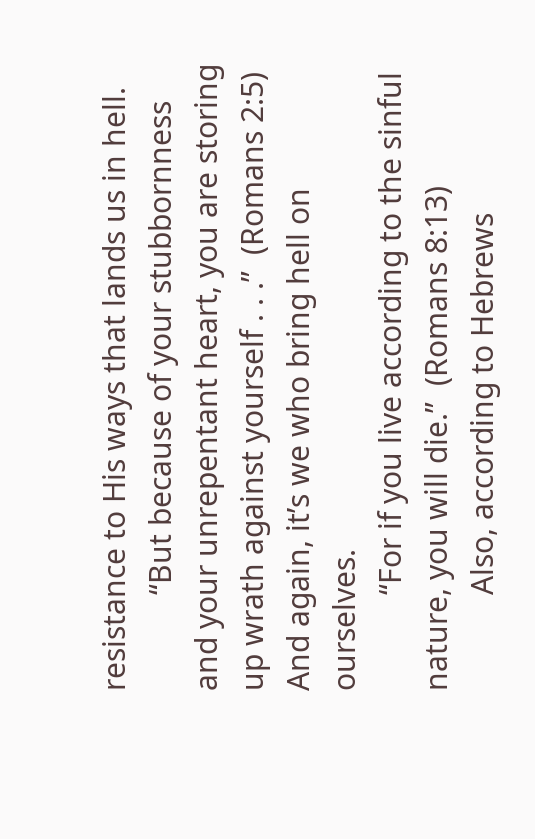resistance to His ways that lands us in hell.
            “But because of your stubbornness and your unrepentant heart, you are storing up wrath against yourself . . .”  (Romans 2:5)  And again, it’s we who bring hell on ourselves.
            “For if you live according to the sinful nature, you will die.”  (Romans 8:13)
            Also, according to Hebrews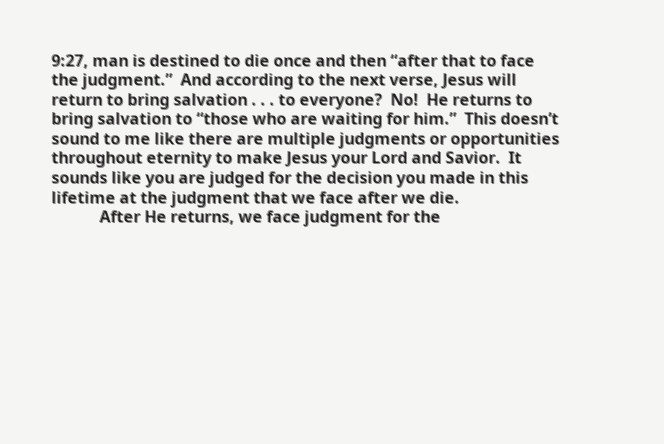9:27, man is destined to die once and then “after that to face the judgment.”  And according to the next verse, Jesus will return to bring salvation . . . to everyone?  No!  He returns to bring salvation to “those who are waiting for him.”  This doesn’t sound to me like there are multiple judgments or opportunities throughout eternity to make Jesus your Lord and Savior.  It sounds like you are judged for the decision you made in this lifetime at the judgment that we face after we die.
            After He returns, we face judgment for the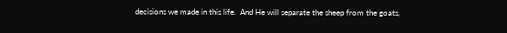decisions we made in this life.  And He will separate the sheep from the goats,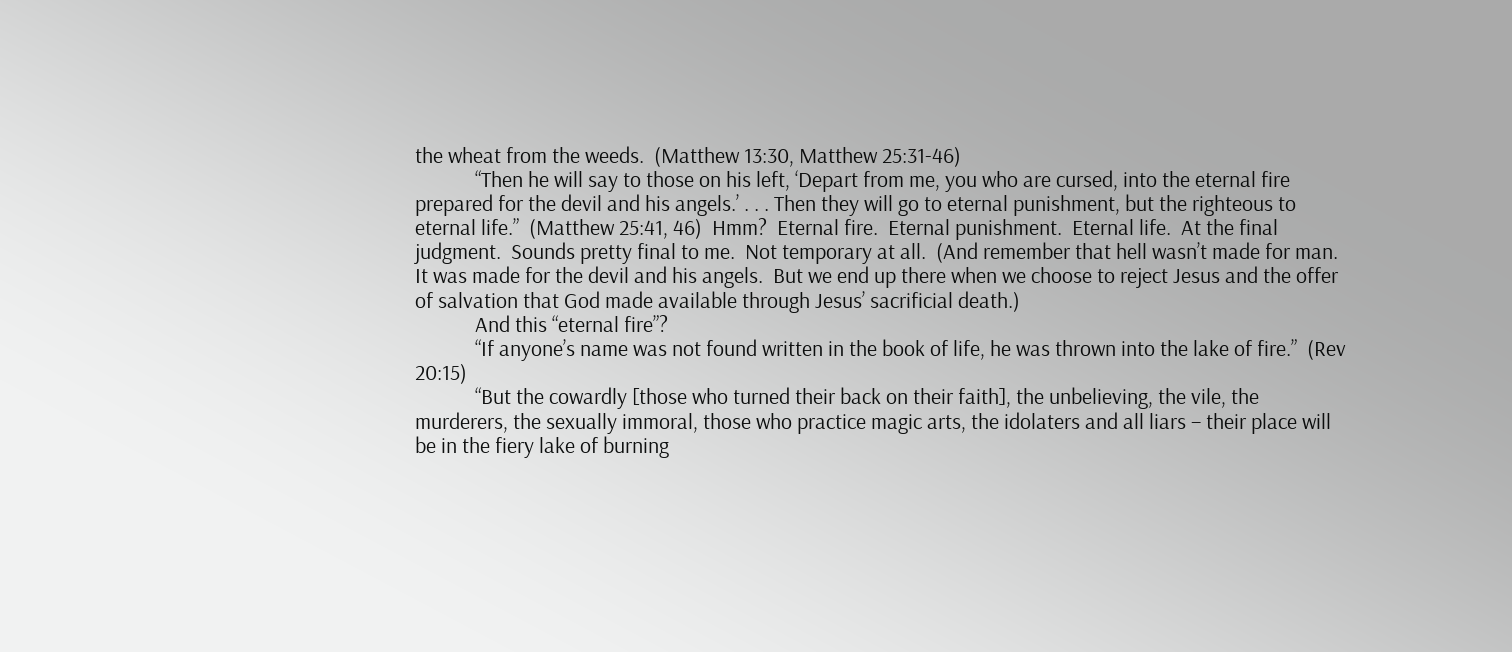the wheat from the weeds.  (Matthew 13:30, Matthew 25:31-46)
            “Then he will say to those on his left, ‘Depart from me, you who are cursed, into the eternal fire prepared for the devil and his angels.’ . . . Then they will go to eternal punishment, but the righteous to eternal life.”  (Matthew 25:41, 46)  Hmm?  Eternal fire.  Eternal punishment.  Eternal life.  At the final judgment.  Sounds pretty final to me.  Not temporary at all.  (And remember that hell wasn’t made for man.  It was made for the devil and his angels.  But we end up there when we choose to reject Jesus and the offer of salvation that God made available through Jesus’ sacrificial death.)
            And this “eternal fire”?
            “If anyone’s name was not found written in the book of life, he was thrown into the lake of fire.”  (Rev 20:15)
            “But the cowardly [those who turned their back on their faith], the unbelieving, the vile, the murderers, the sexually immoral, those who practice magic arts, the idolaters and all liars – their place will be in the fiery lake of burning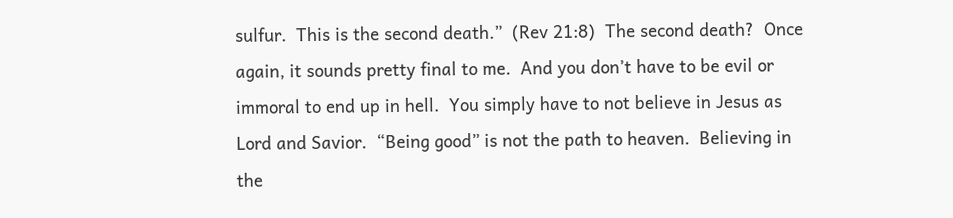sulfur.  This is the second death.”  (Rev 21:8)  The second death?  Once again, it sounds pretty final to me.  And you don’t have to be evil or immoral to end up in hell.  You simply have to not believe in Jesus as Lord and Savior.  “Being good” is not the path to heaven.  Believing in the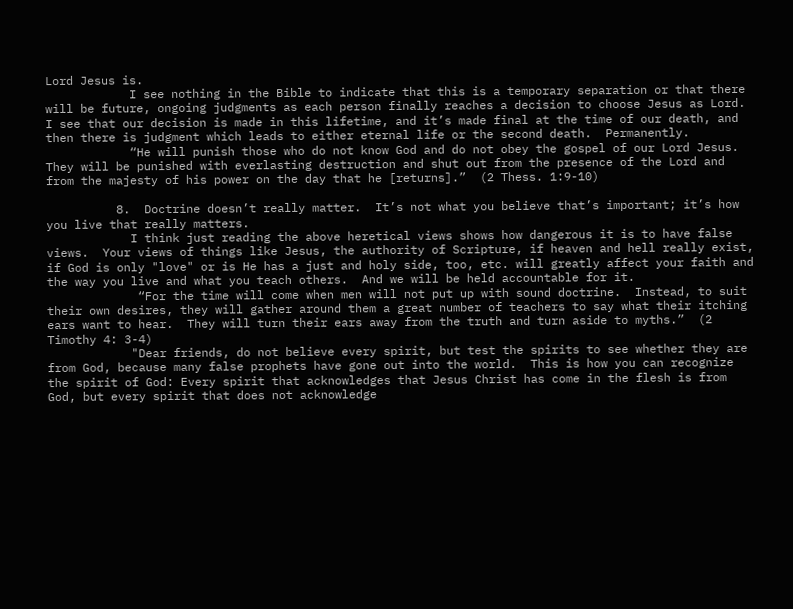Lord Jesus is.
            I see nothing in the Bible to indicate that this is a temporary separation or that there will be future, ongoing judgments as each person finally reaches a decision to choose Jesus as Lord.  I see that our decision is made in this lifetime, and it’s made final at the time of our death, and then there is judgment which leads to either eternal life or the second death.  Permanently.
            “He will punish those who do not know God and do not obey the gospel of our Lord Jesus.  They will be punished with everlasting destruction and shut out from the presence of the Lord and from the majesty of his power on the day that he [returns].”  (2 Thess. 1:9-10)

          8.  Doctrine doesn’t really matter.  It’s not what you believe that’s important; it’s how you live that really matters.
            I think just reading the above heretical views shows how dangerous it is to have false views.  Your views of things like Jesus, the authority of Scripture, if heaven and hell really exist, if God is only "love" or is He has a just and holy side, too, etc. will greatly affect your faith and the way you live and what you teach others.  And we will be held accountable for it.
             “For the time will come when men will not put up with sound doctrine.  Instead, to suit their own desires, they will gather around them a great number of teachers to say what their itching ears want to hear.  They will turn their ears away from the truth and turn aside to myths.”  (2 Timothy 4: 3-4)
            "Dear friends, do not believe every spirit, but test the spirits to see whether they are from God, because many false prophets have gone out into the world.  This is how you can recognize the spirit of God: Every spirit that acknowledges that Jesus Christ has come in the flesh is from God, but every spirit that does not acknowledge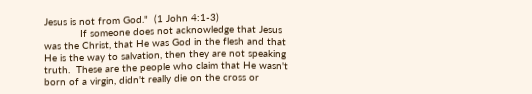Jesus is not from God."  (1 John 4:1-3)
            If someone does not acknowledge that Jesus was the Christ, that He was God in the flesh and that He is the way to salvation, then they are not speaking truth.  These are the people who claim that He wasn't born of a virgin, didn't really die on the cross or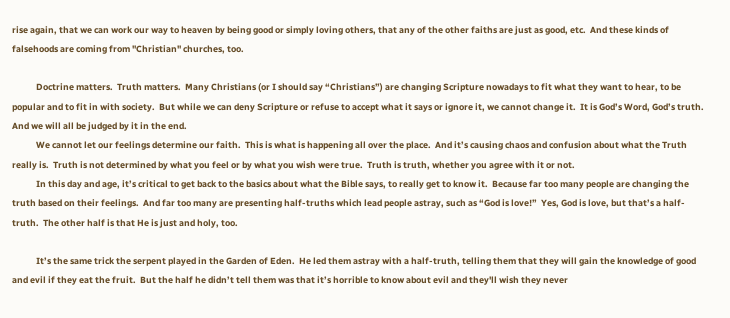rise again, that we can work our way to heaven by being good or simply loving others, that any of the other faiths are just as good, etc.  And these kinds of falsehoods are coming from "Christian" churches, too.

            Doctrine matters.  Truth matters.  Many Christians (or I should say “Christians”) are changing Scripture nowadays to fit what they want to hear, to be popular and to fit in with society.  But while we can deny Scripture or refuse to accept what it says or ignore it, we cannot change it.  It is God’s Word, God’s truth.  And we will all be judged by it in the end.
            We cannot let our feelings determine our faith.  This is what is happening all over the place.  And it’s causing chaos and confusion about what the Truth really is.  Truth is not determined by what you feel or by what you wish were true.  Truth is truth, whether you agree with it or not.
            In this day and age, it’s critical to get back to the basics about what the Bible says, to really get to know it.  Because far too many people are changing the truth based on their feelings.  And far too many are presenting half-truths which lead people astray, such as “God is love!”  Yes, God is love, but that’s a half-truth.  The other half is that He is just and holy, too.

            It’s the same trick the serpent played in the Garden of Eden.  He led them astray with a half-truth, telling them that they will gain the knowledge of good and evil if they eat the fruit.  But the half he didn’t tell them was that it’s horrible to know about evil and they'll wish they never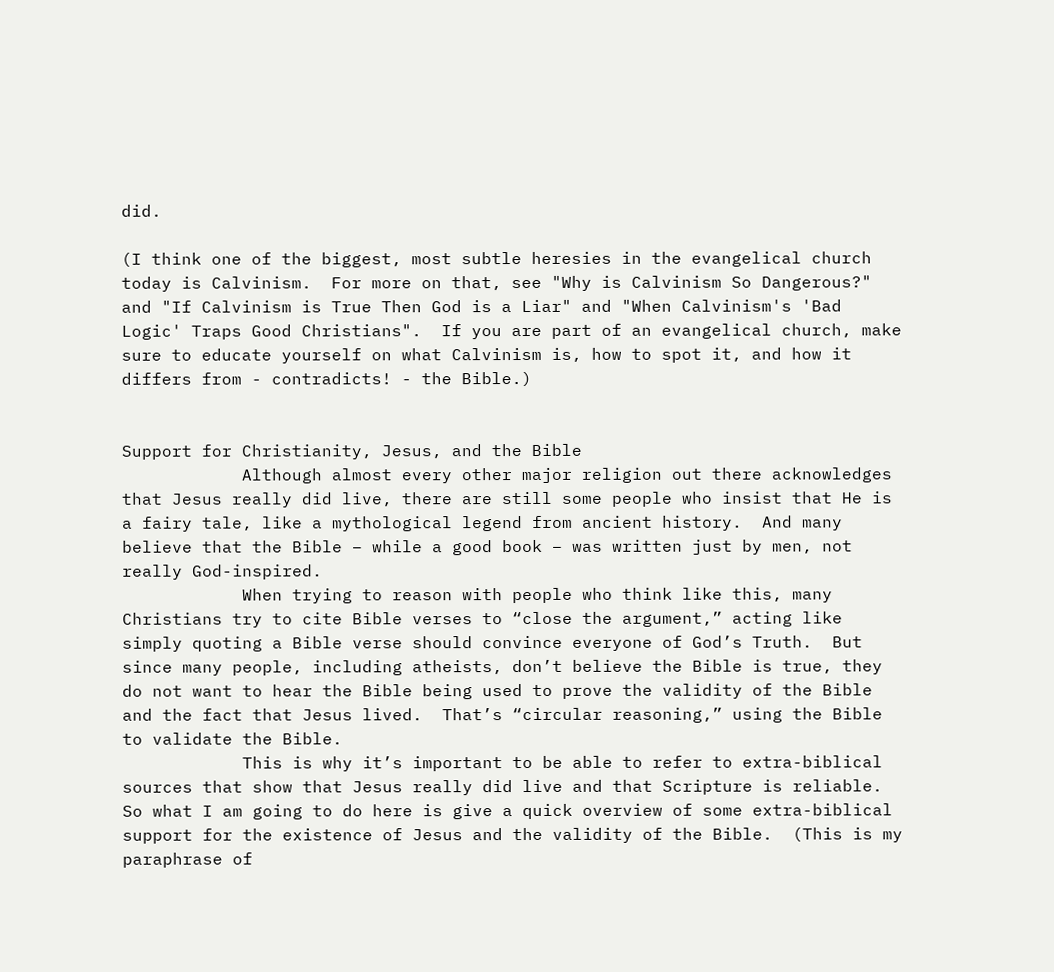did.

(I think one of the biggest, most subtle heresies in the evangelical church today is Calvinism.  For more on that, see "Why is Calvinism So Dangerous?" and "If Calvinism is True Then God is a Liar" and "When Calvinism's 'Bad Logic' Traps Good Christians".  If you are part of an evangelical church, make sure to educate yourself on what Calvinism is, how to spot it, and how it differs from - contradicts! - the Bible.)


Support for Christianity, Jesus, and the Bible
            Although almost every other major religion out there acknowledges that Jesus really did live, there are still some people who insist that He is a fairy tale, like a mythological legend from ancient history.  And many believe that the Bible – while a good book – was written just by men, not really God-inspired.
            When trying to reason with people who think like this, many Christians try to cite Bible verses to “close the argument,” acting like simply quoting a Bible verse should convince everyone of God’s Truth.  But since many people, including atheists, don’t believe the Bible is true, they do not want to hear the Bible being used to prove the validity of the Bible and the fact that Jesus lived.  That’s “circular reasoning,” using the Bible to validate the Bible.
            This is why it’s important to be able to refer to extra-biblical sources that show that Jesus really did live and that Scripture is reliable.  So what I am going to do here is give a quick overview of some extra-biblical support for the existence of Jesus and the validity of the Bible.  (This is my paraphrase of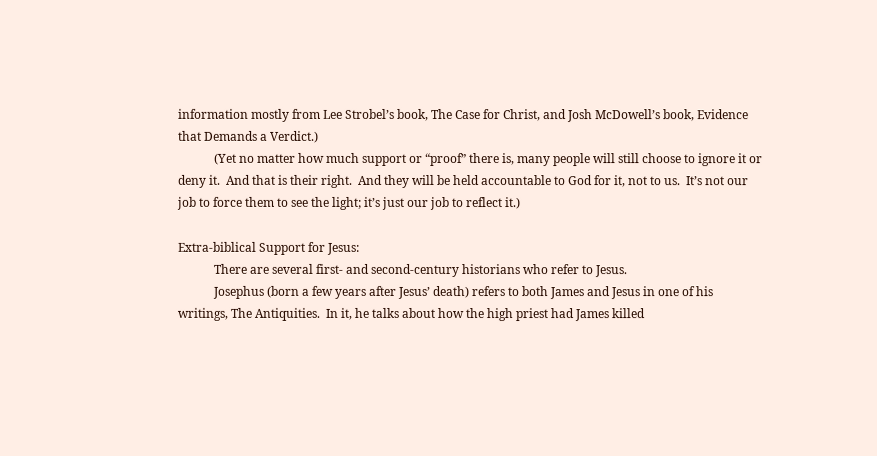information mostly from Lee Strobel’s book, The Case for Christ, and Josh McDowell’s book, Evidence that Demands a Verdict.)
            (Yet no matter how much support or “proof” there is, many people will still choose to ignore it or deny it.  And that is their right.  And they will be held accountable to God for it, not to us.  It’s not our job to force them to see the light; it’s just our job to reflect it.)

Extra-biblical Support for Jesus:
            There are several first- and second-century historians who refer to Jesus.
            Josephus (born a few years after Jesus’ death) refers to both James and Jesus in one of his writings, The Antiquities.  In it, he talks about how the high priest had James killed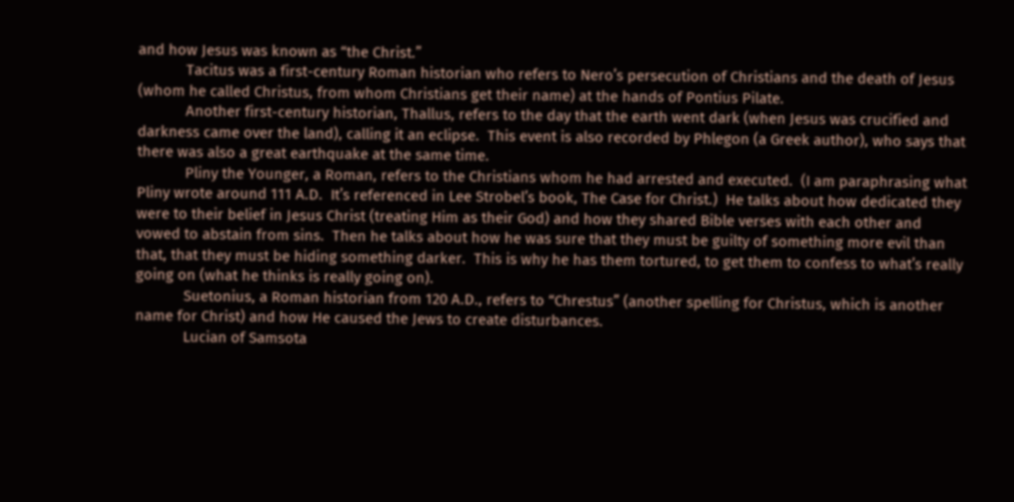and how Jesus was known as “the Christ.”
            Tacitus was a first-century Roman historian who refers to Nero’s persecution of Christians and the death of Jesus (whom he called Christus, from whom Christians get their name) at the hands of Pontius Pilate.
            Another first-century historian, Thallus, refers to the day that the earth went dark (when Jesus was crucified and darkness came over the land), calling it an eclipse.  This event is also recorded by Phlegon (a Greek author), who says that there was also a great earthquake at the same time.
            Pliny the Younger, a Roman, refers to the Christians whom he had arrested and executed.  (I am paraphrasing what Pliny wrote around 111 A.D.  It’s referenced in Lee Strobel’s book, The Case for Christ.)  He talks about how dedicated they were to their belief in Jesus Christ (treating Him as their God) and how they shared Bible verses with each other and vowed to abstain from sins.  Then he talks about how he was sure that they must be guilty of something more evil than that, that they must be hiding something darker.  This is why he has them tortured, to get them to confess to what’s really going on (what he thinks is really going on).
            Suetonius, a Roman historian from 120 A.D., refers to “Chrestus” (another spelling for Christus, which is another name for Christ) and how He caused the Jews to create disturbances.
            Lucian of Samsota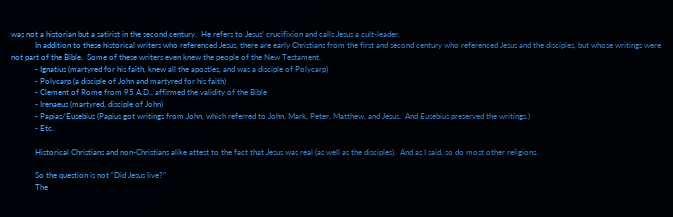was not a historian but a satirist in the second century.  He refers to Jesus’ crucifixion and calls Jesus a cult-leader.
            In addition to these historical writers who referenced Jesus, there are early Christians from the first and second century who referenced Jesus and the disciples, but whose writings were not part of the Bible.  Some of these writers even knew the people of the New Testament.
            - Ignatius (martyred for his faith, knew all the apostles, and was a disciple of Polycarp)
            - Polycarp (a disciple of John and martyred for his faith)
            - Clement of Rome from 95 A.D., affirmed the validity of the Bible
            - Irenaeus (martyred, disciple of John)
            - Papias/Eusebius (Papius got writings from John, which referred to John, Mark, Peter, Matthew, and Jesus.  And Eusebius preserved the writings.)
            - Etc.

            Historical Christians and non-Christians alike attest to the fact that Jesus was real (as well as the disciples).  And as I said, so do most other religions.

            So the question is not “Did Jesus live?”
            The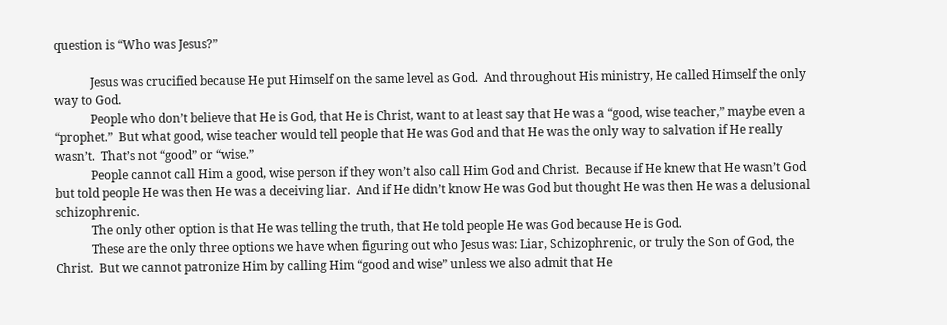question is “Who was Jesus?”

            Jesus was crucified because He put Himself on the same level as God.  And throughout His ministry, He called Himself the only way to God.
            People who don’t believe that He is God, that He is Christ, want to at least say that He was a “good, wise teacher,” maybe even a “prophet.”  But what good, wise teacher would tell people that He was God and that He was the only way to salvation if He really wasn’t.  That’s not “good” or “wise.”
            People cannot call Him a good, wise person if they won’t also call Him God and Christ.  Because if He knew that He wasn’t God but told people He was then He was a deceiving liar.  And if He didn’t know He was God but thought He was then He was a delusional schizophrenic.
            The only other option is that He was telling the truth, that He told people He was God because He is God.
            These are the only three options we have when figuring out who Jesus was: Liar, Schizophrenic, or truly the Son of God, the Christ.  But we cannot patronize Him by calling Him “good and wise” unless we also admit that He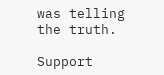was telling the truth.

Support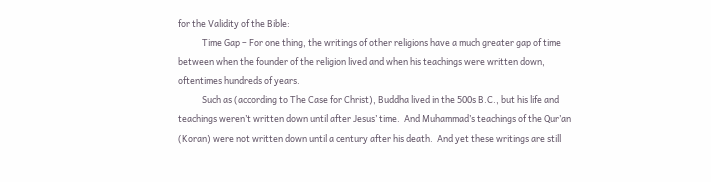for the Validity of the Bible:
            Time Gap – For one thing, the writings of other religions have a much greater gap of time between when the founder of the religion lived and when his teachings were written down, oftentimes hundreds of years.
            Such as (according to The Case for Christ), Buddha lived in the 500s B.C., but his life and teachings weren’t written down until after Jesus’ time.  And Muhammad’s teachings of the Qur’an (Koran) were not written down until a century after his death.  And yet these writings are still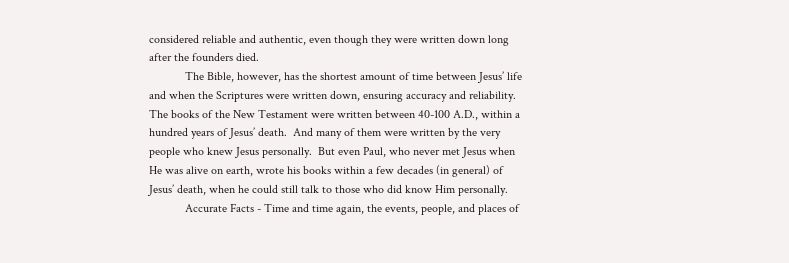considered reliable and authentic, even though they were written down long after the founders died.
            The Bible, however, has the shortest amount of time between Jesus’ life and when the Scriptures were written down, ensuring accuracy and reliability.  The books of the New Testament were written between 40-100 A.D., within a hundred years of Jesus’ death.  And many of them were written by the very people who knew Jesus personally.  But even Paul, who never met Jesus when He was alive on earth, wrote his books within a few decades (in general) of Jesus’ death, when he could still talk to those who did know Him personally.
            Accurate Facts - Time and time again, the events, people, and places of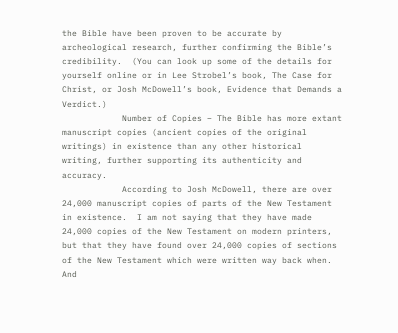the Bible have been proven to be accurate by archeological research, further confirming the Bible’s credibility.  (You can look up some of the details for yourself online or in Lee Strobel’s book, The Case for Christ, or Josh McDowell’s book, Evidence that Demands a Verdict.)
            Number of Copies – The Bible has more extant manuscript copies (ancient copies of the original writings) in existence than any other historical writing, further supporting its authenticity and accuracy.
            According to Josh McDowell, there are over 24,000 manuscript copies of parts of the New Testament in existence.  I am not saying that they have made 24,000 copies of the New Testament on modern printers, but that they have found over 24,000 copies of sections of the New Testament which were written way back when. And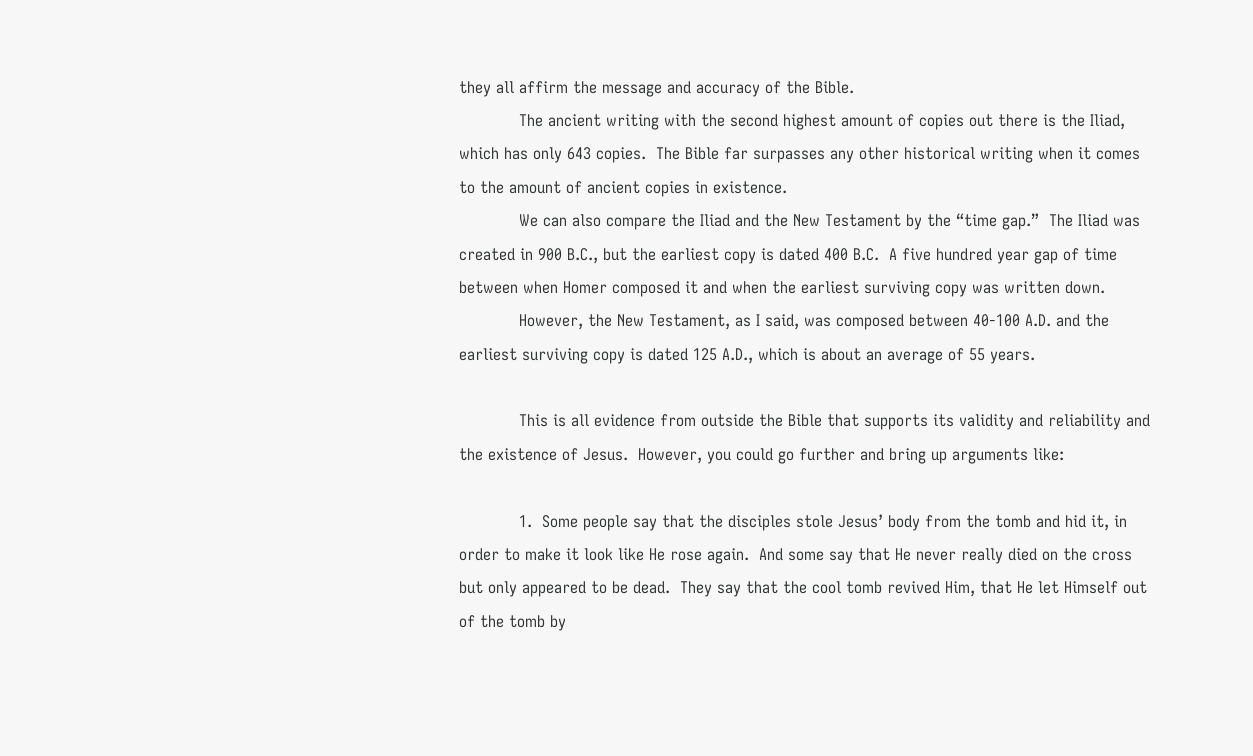they all affirm the message and accuracy of the Bible.
            The ancient writing with the second highest amount of copies out there is the Iliad, which has only 643 copies.  The Bible far surpasses any other historical writing when it comes to the amount of ancient copies in existence.
            We can also compare the Iliad and the New Testament by the “time gap.”  The Iliad was created in 900 B.C., but the earliest copy is dated 400 B.C.  A five hundred year gap of time between when Homer composed it and when the earliest surviving copy was written down.
            However, the New Testament, as I said, was composed between 40-100 A.D. and the earliest surviving copy is dated 125 A.D., which is about an average of 55 years.

            This is all evidence from outside the Bible that supports its validity and reliability and the existence of Jesus.  However, you could go further and bring up arguments like:

            1.  Some people say that the disciples stole Jesus’ body from the tomb and hid it, in order to make it look like He rose again.  And some say that He never really died on the cross but only appeared to be dead.  They say that the cool tomb revived Him, that He let Himself out of the tomb by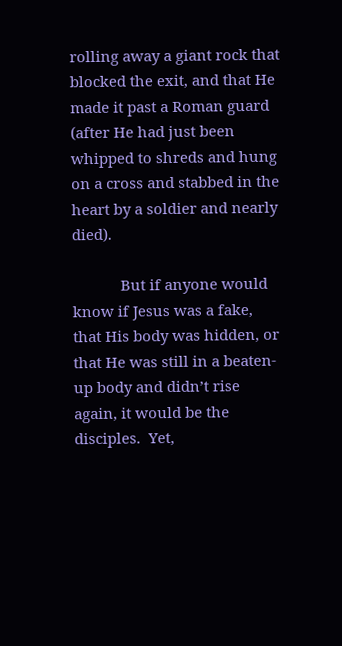rolling away a giant rock that blocked the exit, and that He made it past a Roman guard (after He had just been whipped to shreds and hung on a cross and stabbed in the heart by a soldier and nearly died).

            But if anyone would know if Jesus was a fake, that His body was hidden, or that He was still in a beaten-up body and didn’t rise again, it would be the disciples.  Yet,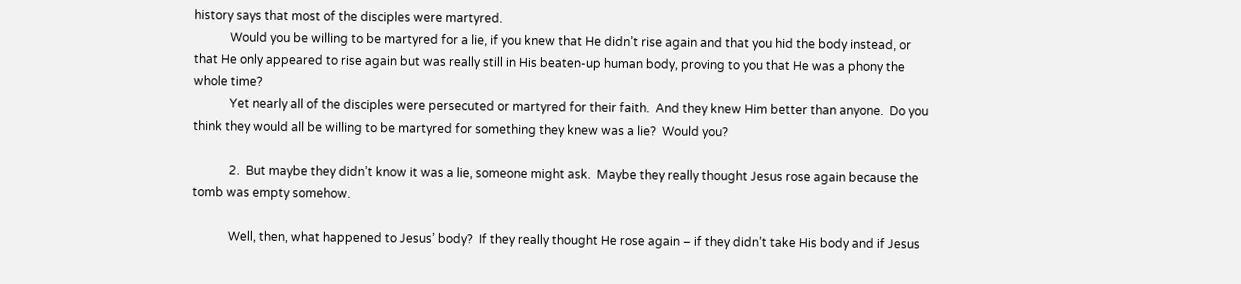history says that most of the disciples were martyred.
            Would you be willing to be martyred for a lie, if you knew that He didn’t rise again and that you hid the body instead, or that He only appeared to rise again but was really still in His beaten-up human body, proving to you that He was a phony the whole time?
            Yet nearly all of the disciples were persecuted or martyred for their faith.  And they knew Him better than anyone.  Do you think they would all be willing to be martyred for something they knew was a lie?  Would you?

            2.  But maybe they didn’t know it was a lie, someone might ask.  Maybe they really thought Jesus rose again because the tomb was empty somehow.

            Well, then, what happened to Jesus’ body?  If they really thought He rose again – if they didn’t take His body and if Jesus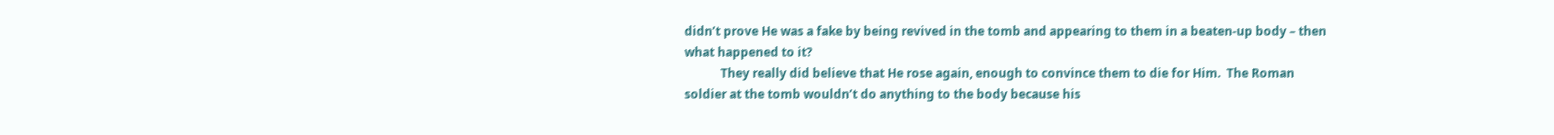didn’t prove He was a fake by being revived in the tomb and appearing to them in a beaten-up body – then what happened to it?
            They really did believe that He rose again, enough to convince them to die for Him.  The Roman soldier at the tomb wouldn’t do anything to the body because his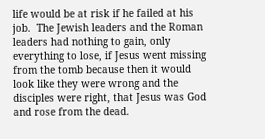life would be at risk if he failed at his job.  The Jewish leaders and the Roman leaders had nothing to gain, only everything to lose, if Jesus went missing from the tomb because then it would look like they were wrong and the disciples were right, that Jesus was God and rose from the dead.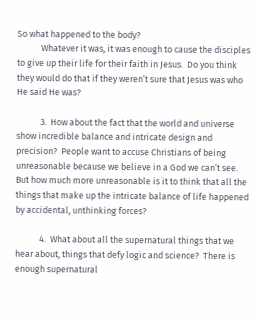So what happened to the body?
            Whatever it was, it was enough to cause the disciples to give up their life for their faith in Jesus.  Do you think they would do that if they weren’t sure that Jesus was who He said He was?

            3.  How about the fact that the world and universe show incredible balance and intricate design and precision?  People want to accuse Christians of being unreasonable because we believe in a God we can’t see.  But how much more unreasonable is it to think that all the things that make up the intricate balance of life happened by accidental, unthinking forces?

            4.  What about all the supernatural things that we hear about, things that defy logic and science?  There is enough supernatural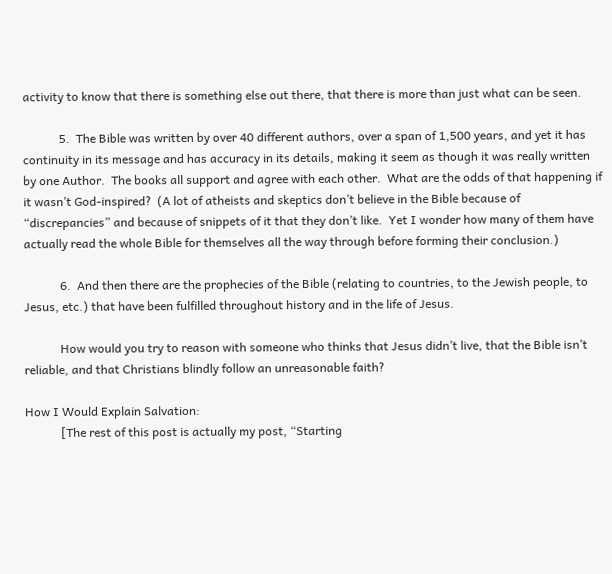activity to know that there is something else out there, that there is more than just what can be seen.

            5.  The Bible was written by over 40 different authors, over a span of 1,500 years, and yet it has continuity in its message and has accuracy in its details, making it seem as though it was really written by one Author.  The books all support and agree with each other.  What are the odds of that happening if it wasn’t God-inspired?  (A lot of atheists and skeptics don’t believe in the Bible because of “discrepancies” and because of snippets of it that they don’t like.  Yet I wonder how many of them have actually read the whole Bible for themselves all the way through before forming their conclusion.)

            6.  And then there are the prophecies of the Bible (relating to countries, to the Jewish people, to Jesus, etc.) that have been fulfilled throughout history and in the life of Jesus.

            How would you try to reason with someone who thinks that Jesus didn’t live, that the Bible isn’t reliable, and that Christians blindly follow an unreasonable faith?

How I Would Explain Salvation:
            [The rest of this post is actually my post, “Starting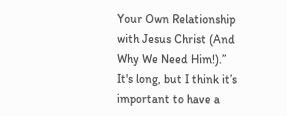Your Own Relationship with Jesus Christ (And Why We Need Him!).”  It's long, but I think it’s important to have a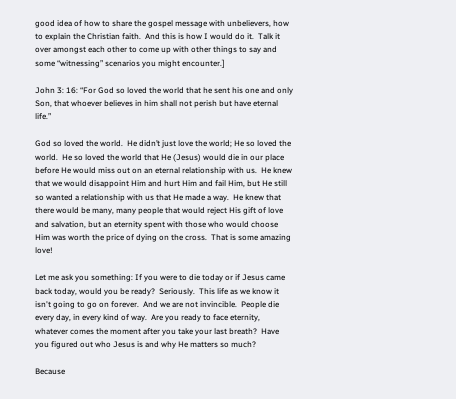good idea of how to share the gospel message with unbelievers, how to explain the Christian faith.  And this is how I would do it.  Talk it over amongst each other to come up with other things to say and some “witnessing” scenarios you might encounter.]

John 3: 16: “For God so loved the world that he sent his one and only Son, that whoever believes in him shall not perish but have eternal life.”

God so loved the world.  He didn’t just love the world; He so loved the world.  He so loved the world that He (Jesus) would die in our place before He would miss out on an eternal relationship with us.  He knew that we would disappoint Him and hurt Him and fail Him, but He still so wanted a relationship with us that He made a way.  He knew that there would be many, many people that would reject His gift of love and salvation, but an eternity spent with those who would choose Him was worth the price of dying on the cross.  That is some amazing love!

Let me ask you something: If you were to die today or if Jesus came back today, would you be ready?  Seriously.  This life as we know it isn't going to go on forever.  And we are not invincible.  People die every day, in every kind of way.  Are you ready to face eternity, whatever comes the moment after you take your last breath?  Have you figured out who Jesus is and why He matters so much?

Because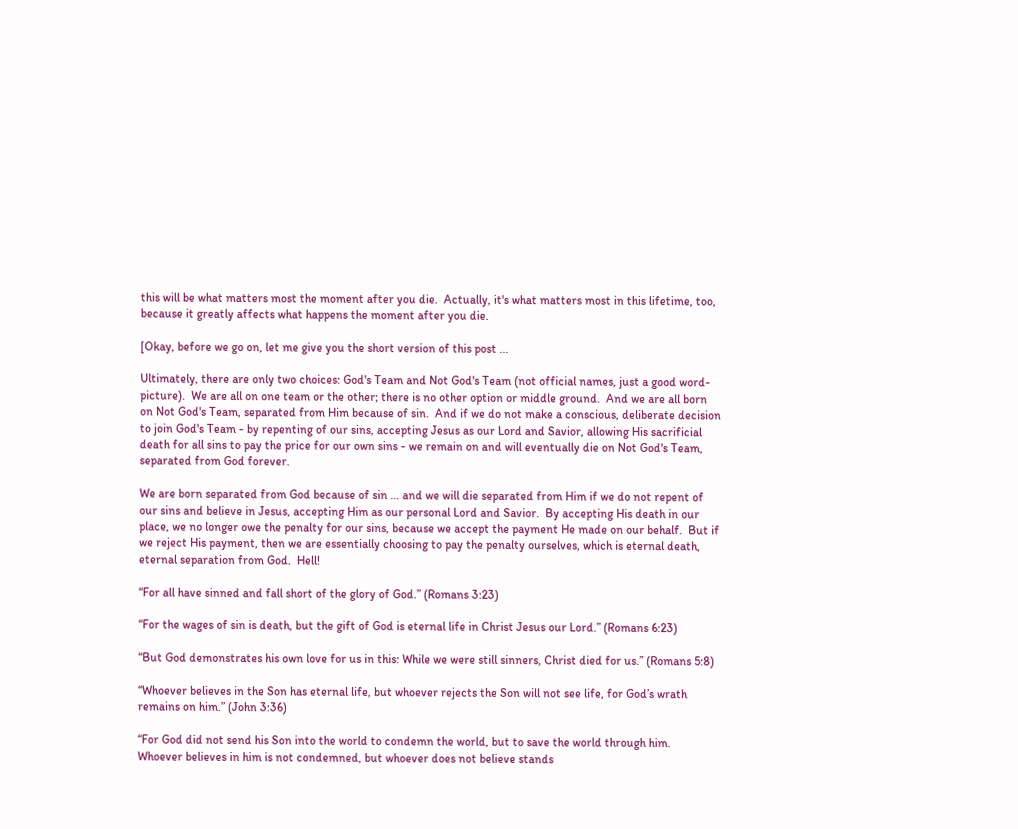this will be what matters most the moment after you die.  Actually, it's what matters most in this lifetime, too, because it greatly affects what happens the moment after you die.

[Okay, before we go on, let me give you the short version of this post ...

Ultimately, there are only two choices: God's Team and Not God's Team (not official names, just a good word-picture).  We are all on one team or the other; there is no other option or middle ground.  And we are all born on Not God's Team, separated from Him because of sin.  And if we do not make a conscious, deliberate decision to join God's Team - by repenting of our sins, accepting Jesus as our Lord and Savior, allowing His sacrificial death for all sins to pay the price for our own sins - we remain on and will eventually die on Not God's Team, separated from God forever.

We are born separated from God because of sin … and we will die separated from Him if we do not repent of our sins and believe in Jesus, accepting Him as our personal Lord and Savior.  By accepting His death in our place, we no longer owe the penalty for our sins, because we accept the payment He made on our behalf.  But if we reject His payment, then we are essentially choosing to pay the penalty ourselves, which is eternal death, eternal separation from God.  Hell!

“For all have sinned and fall short of the glory of God.” (Romans 3:23)

“For the wages of sin is death, but the gift of God is eternal life in Christ Jesus our Lord.” (Romans 6:23)

“But God demonstrates his own love for us in this: While we were still sinners, Christ died for us.” (Romans 5:8)

“Whoever believes in the Son has eternal life, but whoever rejects the Son will not see life, for God’s wrath remains on him.” (John 3:36)

“For God did not send his Son into the world to condemn the world, but to save the world through him.  Whoever believes in him is not condemned, but whoever does not believe stands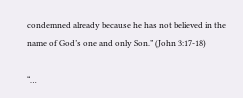condemned already because he has not believed in the name of God’s one and only Son.” (John 3:17-18)

“…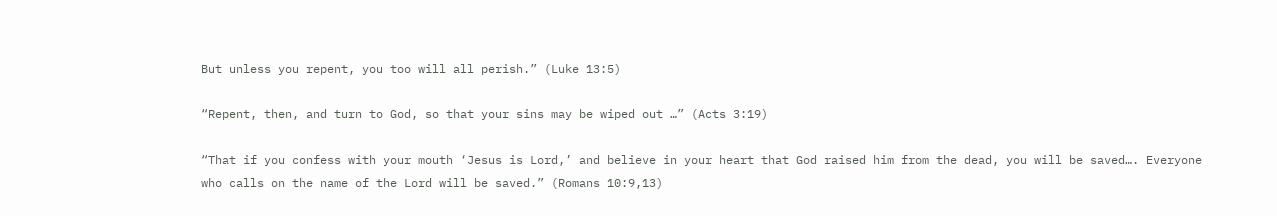But unless you repent, you too will all perish.” (Luke 13:5)

“Repent, then, and turn to God, so that your sins may be wiped out …” (Acts 3:19)

“That if you confess with your mouth ‘Jesus is Lord,’ and believe in your heart that God raised him from the dead, you will be saved…. Everyone who calls on the name of the Lord will be saved.” (Romans 10:9,13)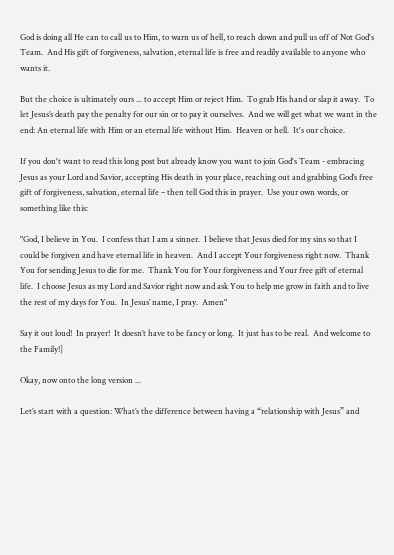God is doing all He can to call us to Him, to warn us of hell, to reach down and pull us off of Not God's Team.  And His gift of forgiveness, salvation, eternal life is free and readily available to anyone who wants it.

But the choice is ultimately ours ... to accept Him or reject Him.  To grab His hand or slap it away.  To let Jesus’s death pay the penalty for our sin or to pay it ourselves.  And we will get what we want in the end: An eternal life with Him or an eternal life without Him.  Heaven or hell.  It's our choice.

If you don't want to read this long post but already know you want to join God's Team - embracing Jesus as your Lord and Savior, accepting His death in your place, reaching out and grabbing God’s free gift of forgiveness, salvation, eternal life – then tell God this in prayer.  Use your own words, or something like this:

"God, I believe in You.  I confess that I am a sinner.  I believe that Jesus died for my sins so that I could be forgiven and have eternal life in heaven.  And I accept Your forgiveness right now.  Thank You for sending Jesus to die for me.  Thank You for Your forgiveness and Your free gift of eternal life.  I choose Jesus as my Lord and Savior right now and ask You to help me grow in faith and to live the rest of my days for You.  In Jesus’ name, I pray.  Amen"

Say it out loud!  In prayer!  It doesn’t have to be fancy or long.  It just has to be real.  And welcome to the Family!]

Okay, now onto the long version ...

Let’s start with a question: What’s the difference between having a “relationship with Jesus” and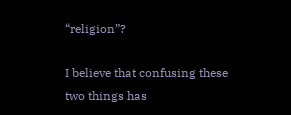“religion”?

I believe that confusing these two things has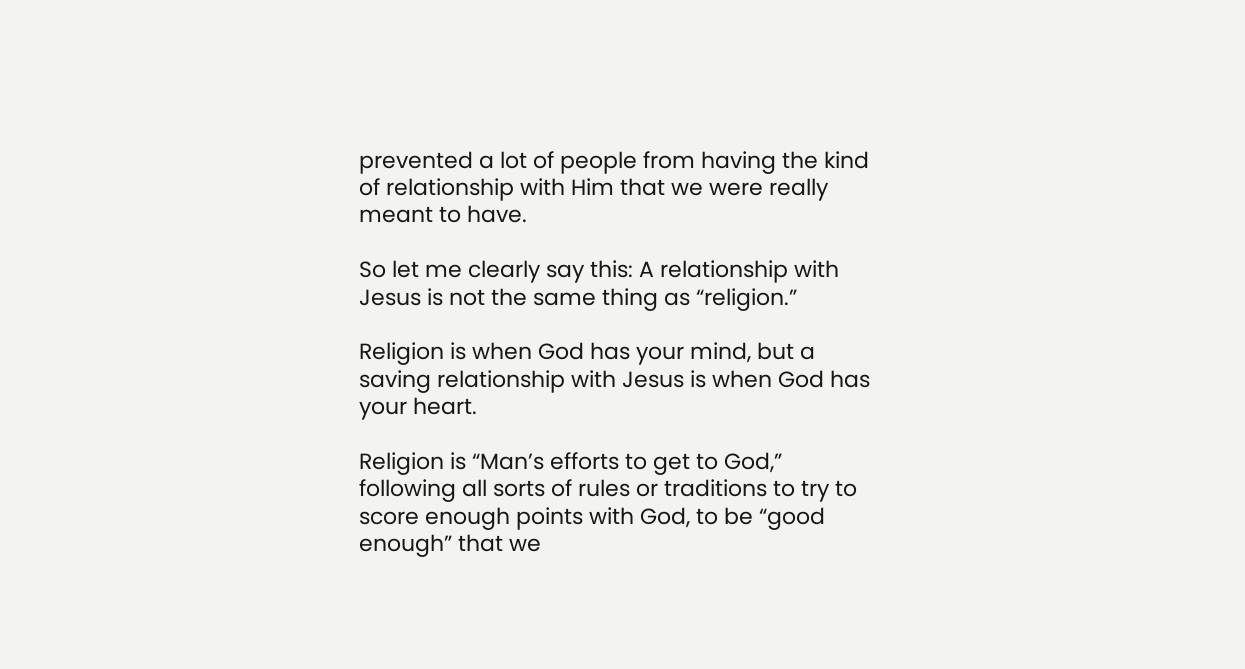prevented a lot of people from having the kind of relationship with Him that we were really meant to have.

So let me clearly say this: A relationship with Jesus is not the same thing as “religion.”

Religion is when God has your mind, but a saving relationship with Jesus is when God has your heart.

Religion is “Man’s efforts to get to God,” following all sorts of rules or traditions to try to score enough points with God, to be “good enough” that we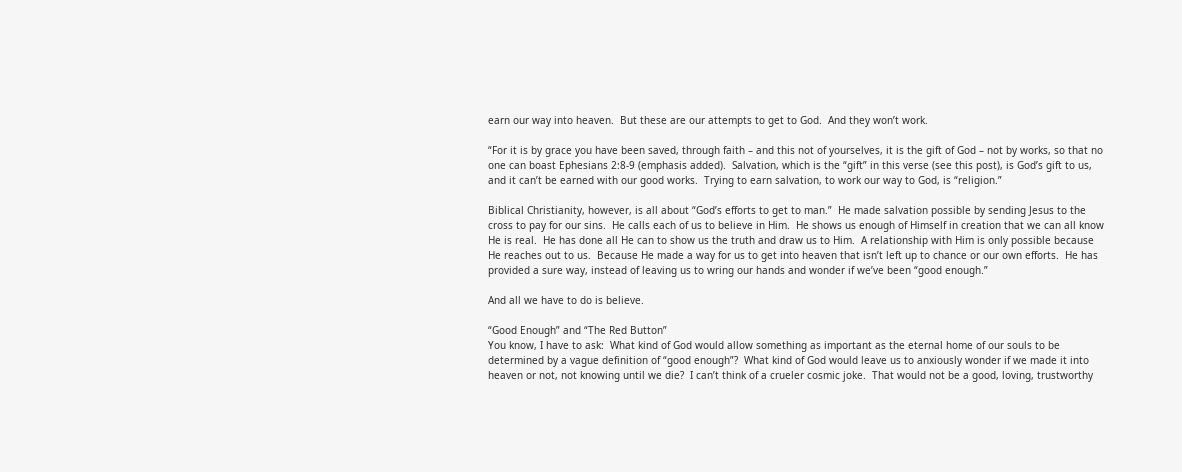earn our way into heaven.  But these are our attempts to get to God.  And they won’t work.

“For it is by grace you have been saved, through faith – and this not of yourselves, it is the gift of God – not by works, so that no one can boast Ephesians 2:8-9 (emphasis added).  Salvation, which is the “gift” in this verse (see this post), is God’s gift to us, and it can’t be earned with our good works.  Trying to earn salvation, to work our way to God, is “religion.”

Biblical Christianity, however, is all about “God’s efforts to get to man.”  He made salvation possible by sending Jesus to the cross to pay for our sins.  He calls each of us to believe in Him.  He shows us enough of Himself in creation that we can all know He is real.  He has done all He can to show us the truth and draw us to Him.  A relationship with Him is only possible because He reaches out to us.  Because He made a way for us to get into heaven that isn’t left up to chance or our own efforts.  He has provided a sure way, instead of leaving us to wring our hands and wonder if we’ve been “good enough.”

And all we have to do is believe.

“Good Enough” and “The Red Button”
You know, I have to ask:  What kind of God would allow something as important as the eternal home of our souls to be determined by a vague definition of “good enough”?  What kind of God would leave us to anxiously wonder if we made it into heaven or not, not knowing until we die?  I can’t think of a crueler cosmic joke.  That would not be a good, loving, trustworthy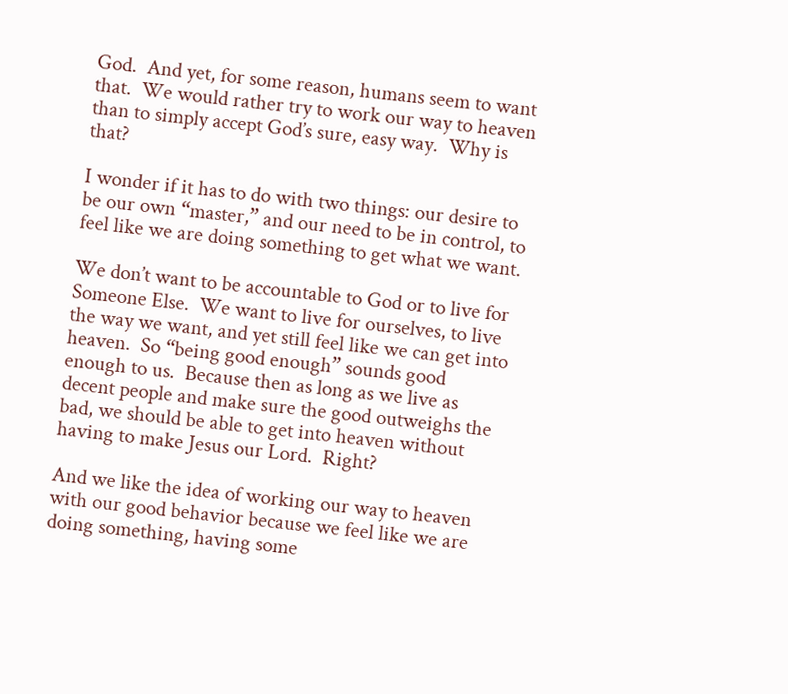God.  And yet, for some reason, humans seem to want that.  We would rather try to work our way to heaven than to simply accept God’s sure, easy way.  Why is that?

I wonder if it has to do with two things: our desire to be our own “master,” and our need to be in control, to feel like we are doing something to get what we want.

We don’t want to be accountable to God or to live for Someone Else.  We want to live for ourselves, to live the way we want, and yet still feel like we can get into heaven.  So “being good enough” sounds good enough to us.  Because then as long as we live as decent people and make sure the good outweighs the bad, we should be able to get into heaven without having to make Jesus our Lord.  Right?

And we like the idea of working our way to heaven with our good behavior because we feel like we are doing something, having some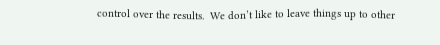control over the results.  We don’t like to leave things up to other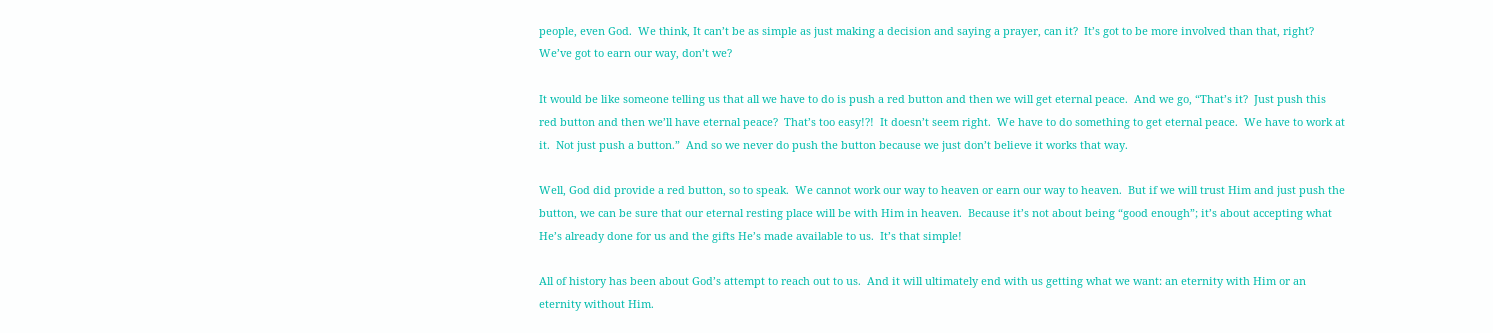people, even God.  We think, It can’t be as simple as just making a decision and saying a prayer, can it?  It’s got to be more involved than that, right?  We’ve got to earn our way, don’t we?

It would be like someone telling us that all we have to do is push a red button and then we will get eternal peace.  And we go, “That’s it?  Just push this red button and then we’ll have eternal peace?  That’s too easy!?!  It doesn’t seem right.  We have to do something to get eternal peace.  We have to work at it.  Not just push a button.”  And so we never do push the button because we just don’t believe it works that way.

Well, God did provide a red button, so to speak.  We cannot work our way to heaven or earn our way to heaven.  But if we will trust Him and just push the button, we can be sure that our eternal resting place will be with Him in heaven.  Because it’s not about being “good enough”; it’s about accepting what He’s already done for us and the gifts He’s made available to us.  It’s that simple!

All of history has been about God’s attempt to reach out to us.  And it will ultimately end with us getting what we want: an eternity with Him or an eternity without Him.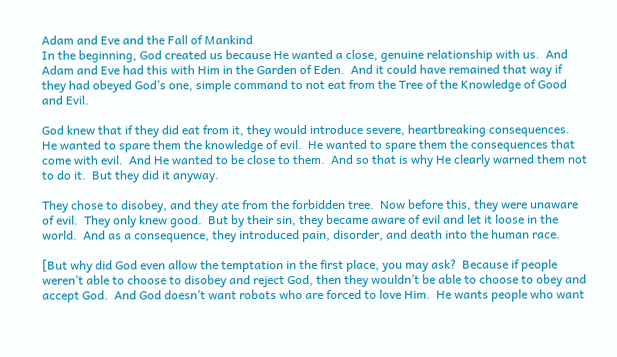Adam and Eve and the Fall of Mankind
In the beginning, God created us because He wanted a close, genuine relationship with us.  And Adam and Eve had this with Him in the Garden of Eden.  And it could have remained that way if they had obeyed God’s one, simple command to not eat from the Tree of the Knowledge of Good and Evil.

God knew that if they did eat from it, they would introduce severe, heartbreaking consequences.  He wanted to spare them the knowledge of evil.  He wanted to spare them the consequences that come with evil.  And He wanted to be close to them.  And so that is why He clearly warned them not to do it.  But they did it anyway.

They chose to disobey, and they ate from the forbidden tree.  Now before this, they were unaware of evil.  They only knew good.  But by their sin, they became aware of evil and let it loose in the world.  And as a consequence, they introduced pain, disorder, and death into the human race.

[But why did God even allow the temptation in the first place, you may ask?  Because if people weren’t able to choose to disobey and reject God, then they wouldn’t be able to choose to obey and accept God.  And God doesn’t want robots who are forced to love Him.  He wants people who want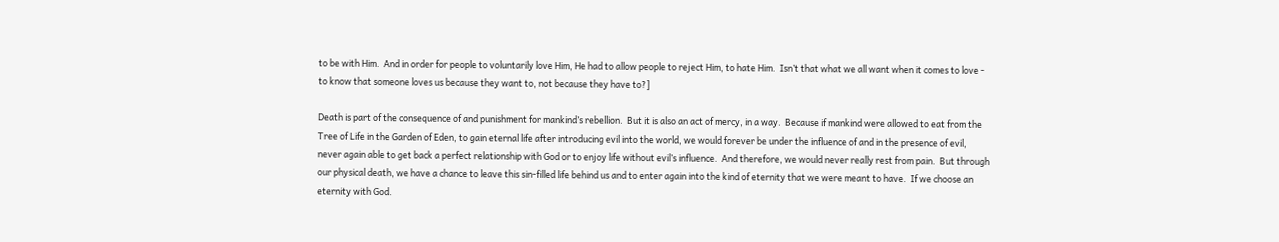to be with Him.  And in order for people to voluntarily love Him, He had to allow people to reject Him, to hate Him.  Isn’t that what we all want when it comes to love - to know that someone loves us because they want to, not because they have to?]

Death is part of the consequence of and punishment for mankind’s rebellion.  But it is also an act of mercy, in a way.  Because if mankind were allowed to eat from the Tree of Life in the Garden of Eden, to gain eternal life after introducing evil into the world, we would forever be under the influence of and in the presence of evil, never again able to get back a perfect relationship with God or to enjoy life without evil’s influence.  And therefore, we would never really rest from pain.  But through our physical death, we have a chance to leave this sin-filled life behind us and to enter again into the kind of eternity that we were meant to have.  If we choose an eternity with God.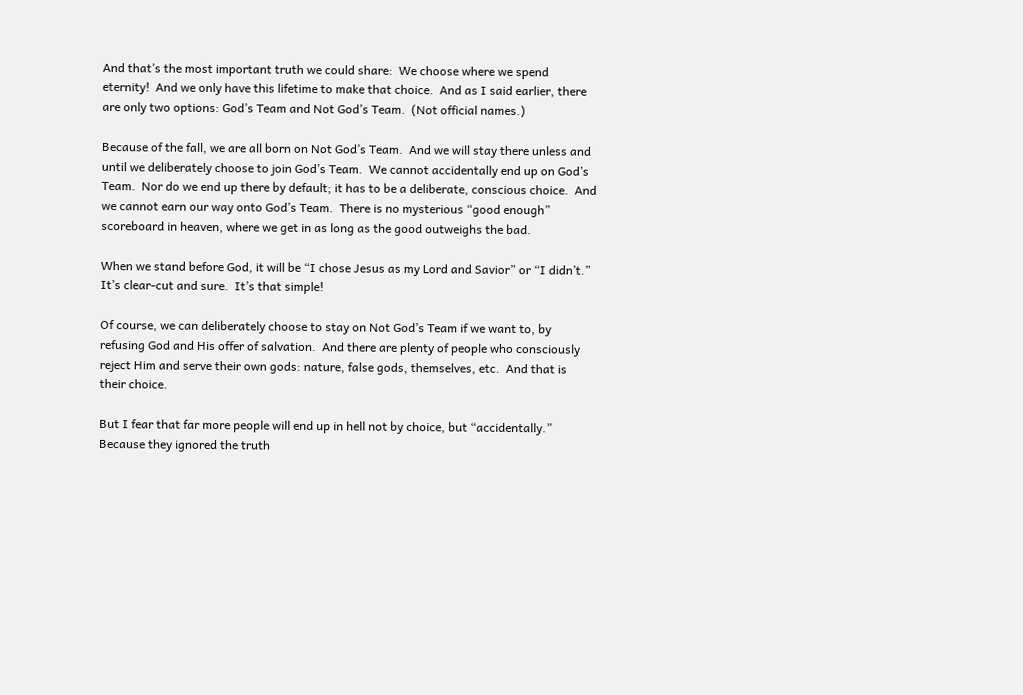And that’s the most important truth we could share:  We choose where we spend eternity!  And we only have this lifetime to make that choice.  And as I said earlier, there are only two options: God’s Team and Not God’s Team.  (Not official names.)

Because of the fall, we are all born on Not God’s Team.  And we will stay there unless and until we deliberately choose to join God’s Team.  We cannot accidentally end up on God’s Team.  Nor do we end up there by default; it has to be a deliberate, conscious choice.  And we cannot earn our way onto God’s Team.  There is no mysterious “good enough” scoreboard in heaven, where we get in as long as the good outweighs the bad.

When we stand before God, it will be “I chose Jesus as my Lord and Savior” or “I didn’t.”  It’s clear-cut and sure.  It’s that simple!

Of course, we can deliberately choose to stay on Not God’s Team if we want to, by refusing God and His offer of salvation.  And there are plenty of people who consciously reject Him and serve their own gods: nature, false gods, themselves, etc.  And that is their choice.

But I fear that far more people will end up in hell not by choice, but “accidentally.”  Because they ignored the truth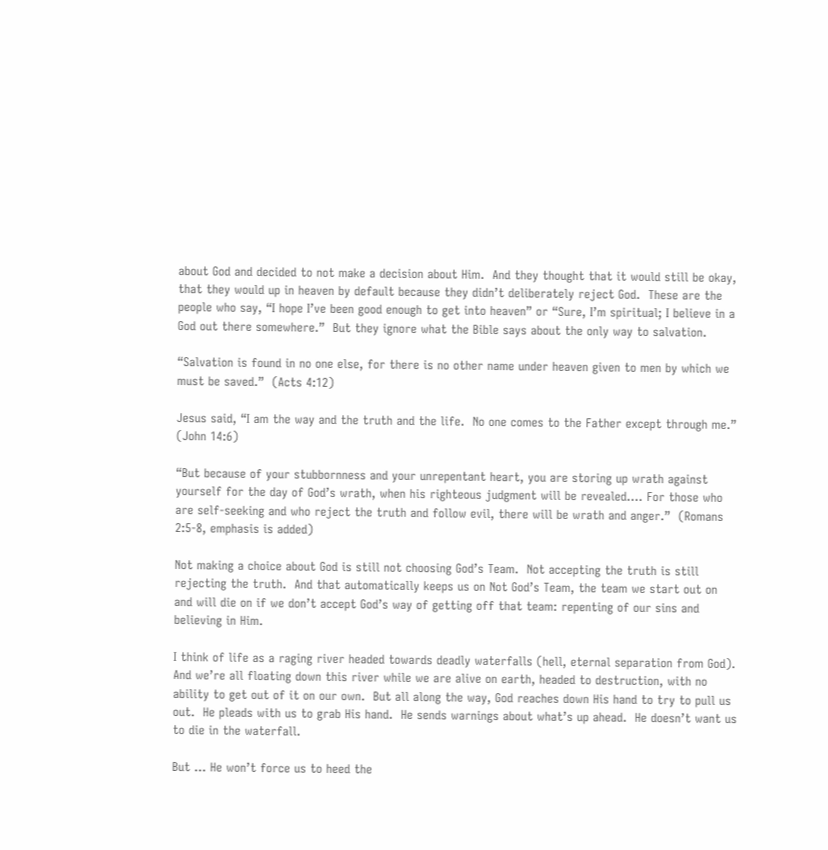about God and decided to not make a decision about Him.  And they thought that it would still be okay, that they would up in heaven by default because they didn’t deliberately reject God.  These are the people who say, “I hope I’ve been good enough to get into heaven” or “Sure, I’m spiritual; I believe in a God out there somewhere.”  But they ignore what the Bible says about the only way to salvation.

“Salvation is found in no one else, for there is no other name under heaven given to men by which we must be saved.”  (Acts 4:12)

Jesus said, “I am the way and the truth and the life.  No one comes to the Father except through me.”  (John 14:6)

“But because of your stubbornness and your unrepentant heart, you are storing up wrath against yourself for the day of God’s wrath, when his righteous judgment will be revealed…. For those who are self-seeking and who reject the truth and follow evil, there will be wrath and anger.”  (Romans 2:5-8, emphasis is added)

Not making a choice about God is still not choosing God’s Team.  Not accepting the truth is still rejecting the truth.  And that automatically keeps us on Not God’s Team, the team we start out on and will die on if we don’t accept God’s way of getting off that team: repenting of our sins and believing in Him.

I think of life as a raging river headed towards deadly waterfalls (hell, eternal separation from God).  And we’re all floating down this river while we are alive on earth, headed to destruction, with no ability to get out of it on our own.  But all along the way, God reaches down His hand to try to pull us out.  He pleads with us to grab His hand.  He sends warnings about what’s up ahead.  He doesn’t want us to die in the waterfall.

But … He won’t force us to heed the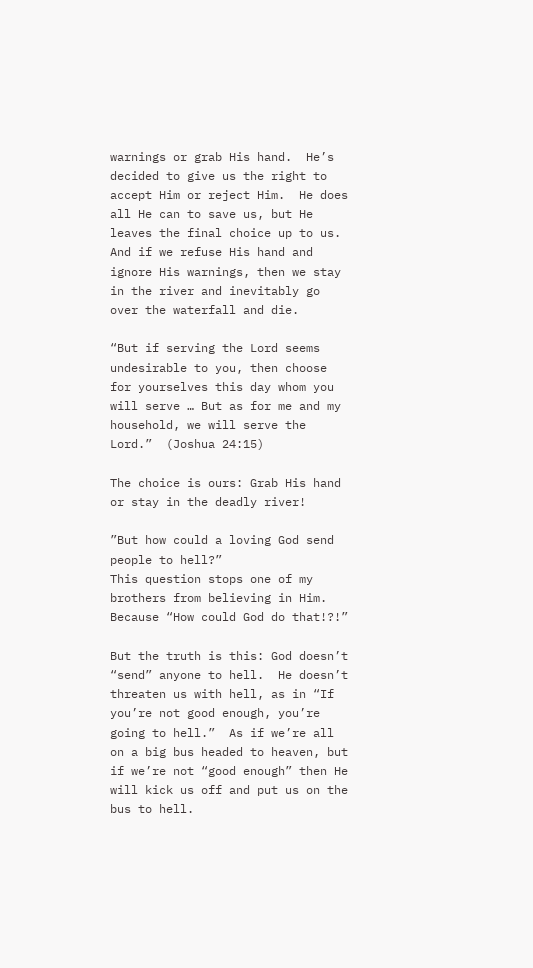warnings or grab His hand.  He’s decided to give us the right to accept Him or reject Him.  He does all He can to save us, but He leaves the final choice up to us.  And if we refuse His hand and ignore His warnings, then we stay in the river and inevitably go over the waterfall and die.

“But if serving the Lord seems undesirable to you, then choose for yourselves this day whom you will serve … But as for me and my household, we will serve the Lord.”  (Joshua 24:15)

The choice is ours: Grab His hand or stay in the deadly river!

”But how could a loving God send people to hell?”
This question stops one of my brothers from believing in Him.  Because “How could God do that!?!”

But the truth is this: God doesn’t “send” anyone to hell.  He doesn’t threaten us with hell, as in “If you’re not good enough, you’re going to hell.”  As if we’re all on a big bus headed to heaven, but if we’re not “good enough” then He will kick us off and put us on the bus to hell.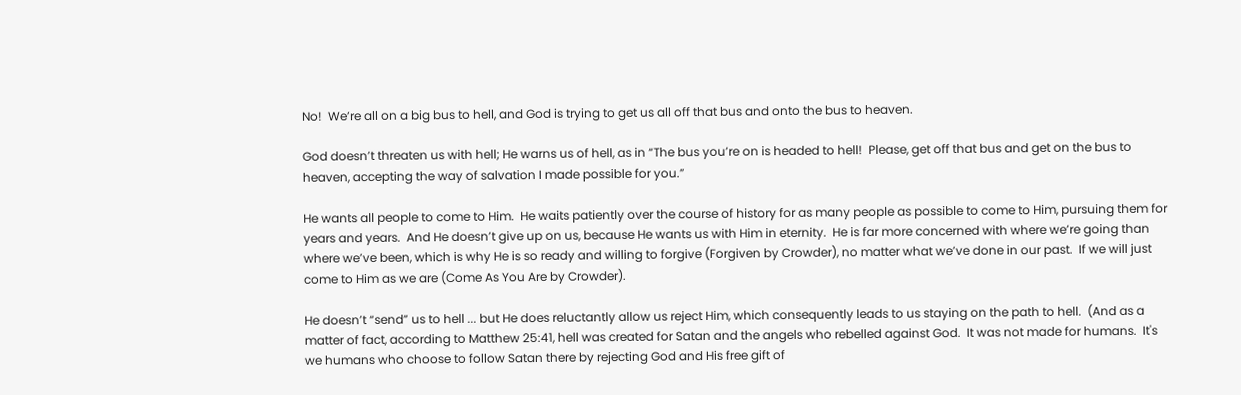No!  We’re all on a big bus to hell, and God is trying to get us all off that bus and onto the bus to heaven.

God doesn’t threaten us with hell; He warns us of hell, as in “The bus you’re on is headed to hell!  Please, get off that bus and get on the bus to heaven, accepting the way of salvation I made possible for you.”

He wants all people to come to Him.  He waits patiently over the course of history for as many people as possible to come to Him, pursuing them for years and years.  And He doesn’t give up on us, because He wants us with Him in eternity.  He is far more concerned with where we’re going than where we’ve been, which is why He is so ready and willing to forgive (Forgiven by Crowder), no matter what we’ve done in our past.  If we will just come to Him as we are (Come As You Are by Crowder).

He doesn’t “send” us to hell ... but He does reluctantly allow us reject Him, which consequently leads to us staying on the path to hell.  (And as a matter of fact, according to Matthew 25:41, hell was created for Satan and the angels who rebelled against God.  It was not made for humans.  It's we humans who choose to follow Satan there by rejecting God and His free gift of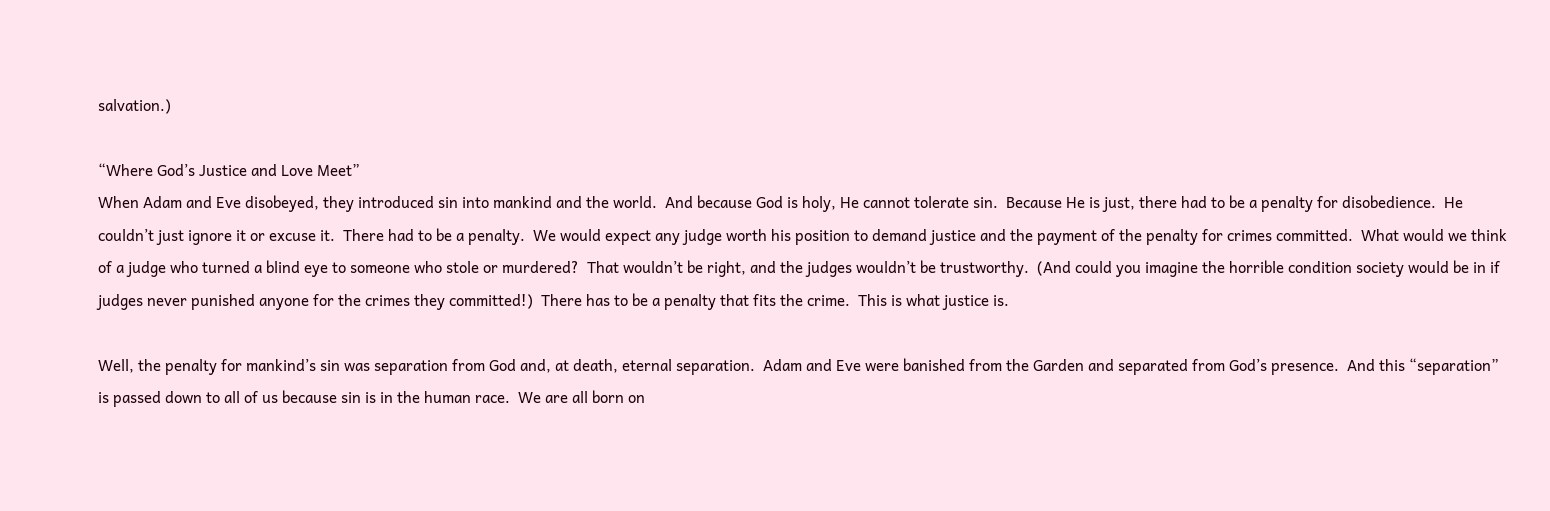salvation.)

“Where God’s Justice and Love Meet”
When Adam and Eve disobeyed, they introduced sin into mankind and the world.  And because God is holy, He cannot tolerate sin.  Because He is just, there had to be a penalty for disobedience.  He couldn’t just ignore it or excuse it.  There had to be a penalty.  We would expect any judge worth his position to demand justice and the payment of the penalty for crimes committed.  What would we think of a judge who turned a blind eye to someone who stole or murdered?  That wouldn’t be right, and the judges wouldn’t be trustworthy.  (And could you imagine the horrible condition society would be in if judges never punished anyone for the crimes they committed!)  There has to be a penalty that fits the crime.  This is what justice is.

Well, the penalty for mankind’s sin was separation from God and, at death, eternal separation.  Adam and Eve were banished from the Garden and separated from God’s presence.  And this “separation” is passed down to all of us because sin is in the human race.  We are all born on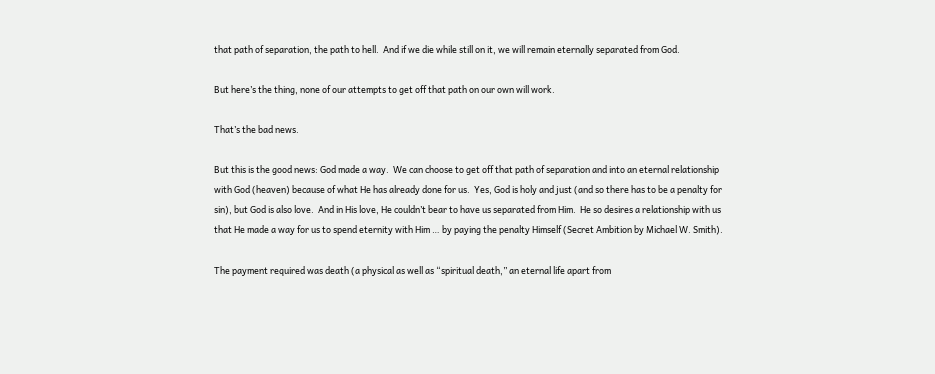that path of separation, the path to hell.  And if we die while still on it, we will remain eternally separated from God.

But here’s the thing, none of our attempts to get off that path on our own will work.

That’s the bad news.

But this is the good news: God made a way.  We can choose to get off that path of separation and into an eternal relationship with God (heaven) because of what He has already done for us.  Yes, God is holy and just (and so there has to be a penalty for sin), but God is also love.  And in His love, He couldn’t bear to have us separated from Him.  He so desires a relationship with us that He made a way for us to spend eternity with Him … by paying the penalty Himself (Secret Ambition by Michael W. Smith).

The payment required was death (a physical as well as “spiritual death,” an eternal life apart from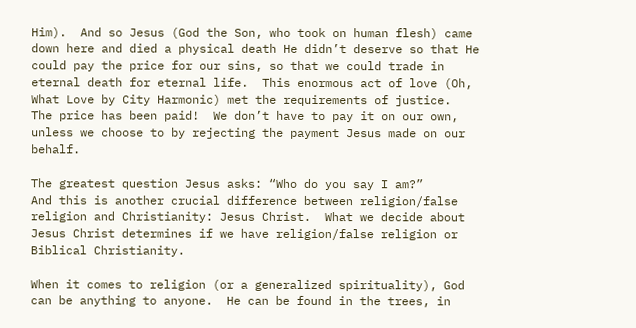Him).  And so Jesus (God the Son, who took on human flesh) came down here and died a physical death He didn’t deserve so that He could pay the price for our sins, so that we could trade in eternal death for eternal life.  This enormous act of love (Oh, What Love by City Harmonic) met the requirements of justice.  The price has been paid!  We don’t have to pay it on our own, unless we choose to by rejecting the payment Jesus made on our behalf.

The greatest question Jesus asks: “Who do you say I am?”
And this is another crucial difference between religion/false religion and Christianity: Jesus Christ.  What we decide about Jesus Christ determines if we have religion/false religion or Biblical Christianity.

When it comes to religion (or a generalized spirituality), God can be anything to anyone.  He can be found in the trees, in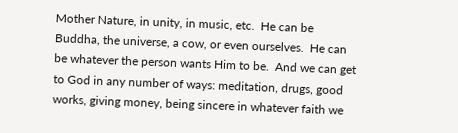Mother Nature, in unity, in music, etc.  He can be Buddha, the universe, a cow, or even ourselves.  He can be whatever the person wants Him to be.  And we can get to God in any number of ways: meditation, drugs, good works, giving money, being sincere in whatever faith we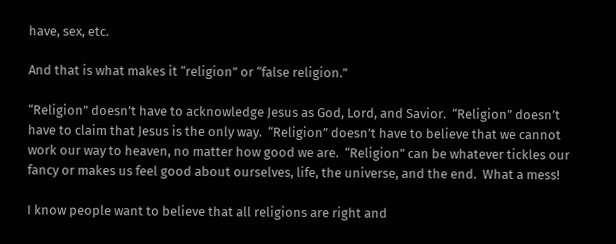have, sex, etc.

And that is what makes it “religion” or “false religion.”

“Religion” doesn’t have to acknowledge Jesus as God, Lord, and Savior.  “Religion” doesn’t have to claim that Jesus is the only way.  “Religion” doesn’t have to believe that we cannot work our way to heaven, no matter how good we are.  “Religion” can be whatever tickles our fancy or makes us feel good about ourselves, life, the universe, and the end.  What a mess!

I know people want to believe that all religions are right and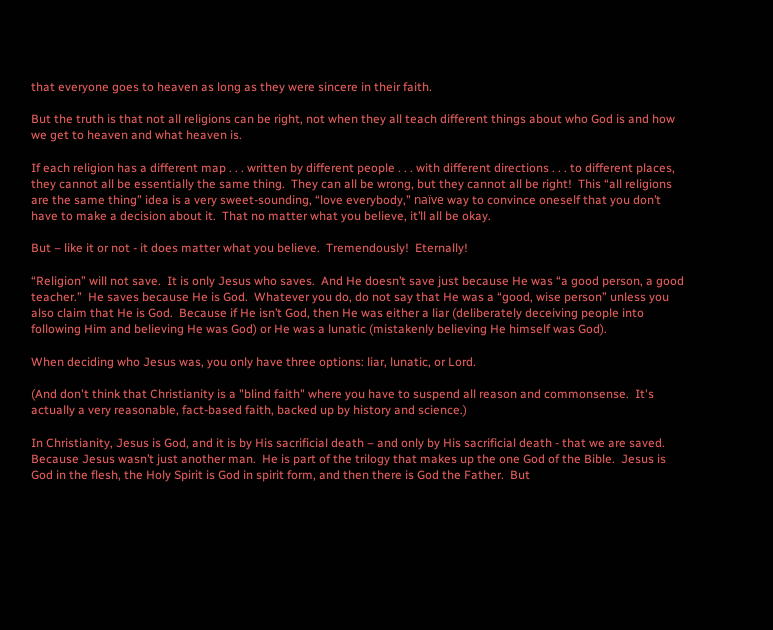that everyone goes to heaven as long as they were sincere in their faith.

But the truth is that not all religions can be right, not when they all teach different things about who God is and how we get to heaven and what heaven is.

If each religion has a different map . . . written by different people . . . with different directions . . . to different places, they cannot all be essentially the same thing.  They can all be wrong, but they cannot all be right!  This “all religions are the same thing” idea is a very sweet-sounding, “love everybody,” naïve way to convince oneself that you don’t have to make a decision about it.  That no matter what you believe, it’ll all be okay.

But – like it or not - it does matter what you believe.  Tremendously!  Eternally!

“Religion” will not save.  It is only Jesus who saves.  And He doesn’t save just because He was “a good person, a good teacher.”  He saves because He is God.  Whatever you do, do not say that He was a “good, wise person” unless you also claim that He is God.  Because if He isn’t God, then He was either a liar (deliberately deceiving people into following Him and believing He was God) or He was a lunatic (mistakenly believing He himself was God).

When deciding who Jesus was, you only have three options: liar, lunatic, or Lord.

(And don't think that Christianity is a "blind faith" where you have to suspend all reason and commonsense.  It's actually a very reasonable, fact-based faith, backed up by history and science.)

In Christianity, Jesus is God, and it is by His sacrificial death – and only by His sacrificial death - that we are saved.  Because Jesus wasn’t just another man.  He is part of the trilogy that makes up the one God of the Bible.  Jesus is God in the flesh, the Holy Spirit is God in spirit form, and then there is God the Father.  But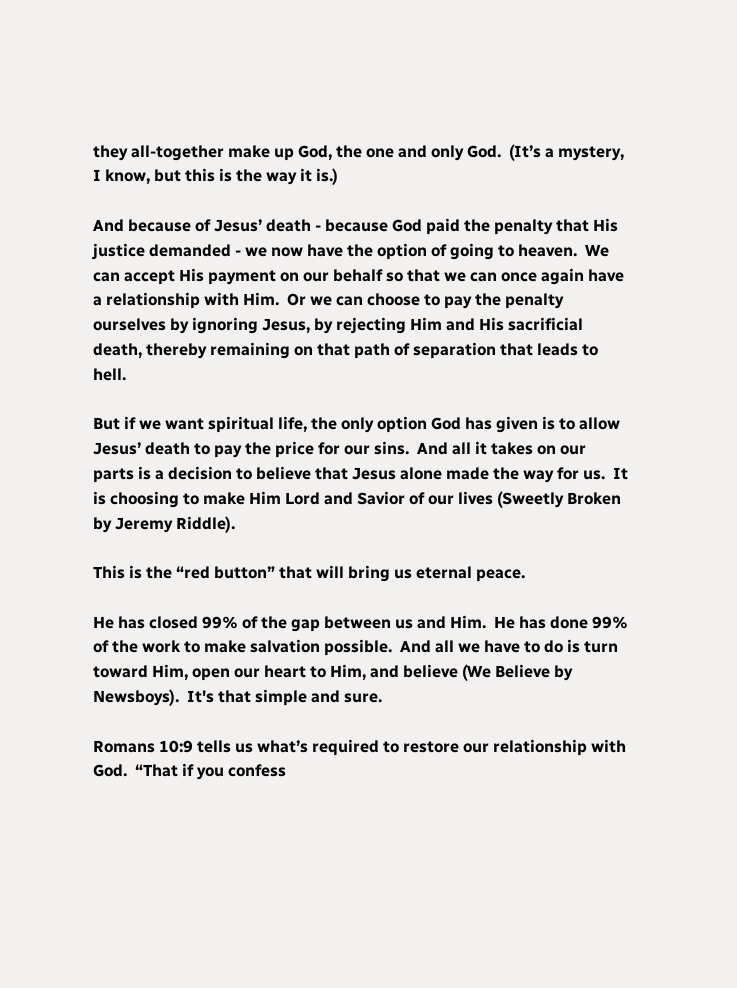they all-together make up God, the one and only God.  (It’s a mystery, I know, but this is the way it is.)

And because of Jesus’ death - because God paid the penalty that His justice demanded - we now have the option of going to heaven.  We can accept His payment on our behalf so that we can once again have a relationship with Him.  Or we can choose to pay the penalty ourselves by ignoring Jesus, by rejecting Him and His sacrificial death, thereby remaining on that path of separation that leads to hell.

But if we want spiritual life, the only option God has given is to allow Jesus’ death to pay the price for our sins.  And all it takes on our parts is a decision to believe that Jesus alone made the way for us.  It is choosing to make Him Lord and Savior of our lives (Sweetly Broken by Jeremy Riddle).

This is the “red button” that will bring us eternal peace.

He has closed 99% of the gap between us and Him.  He has done 99% of the work to make salvation possible.  And all we have to do is turn toward Him, open our heart to Him, and believe (We Believe by Newsboys).  It's that simple and sure.

Romans 10:9 tells us what’s required to restore our relationship with God.  “That if you confess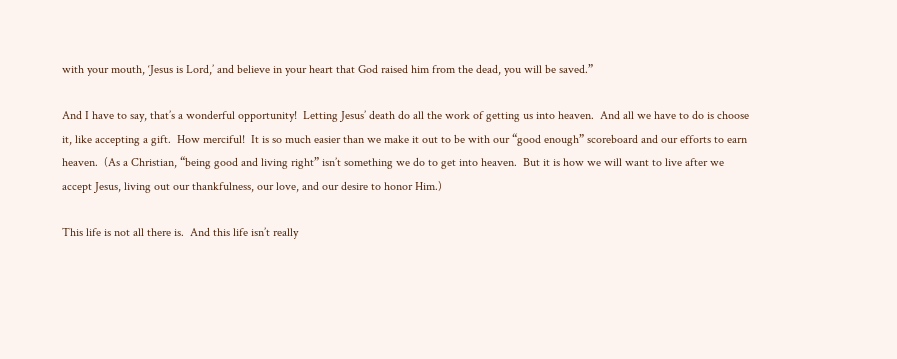with your mouth, ‘Jesus is Lord,’ and believe in your heart that God raised him from the dead, you will be saved.”

And I have to say, that’s a wonderful opportunity!  Letting Jesus’ death do all the work of getting us into heaven.  And all we have to do is choose it, like accepting a gift.  How merciful!  It is so much easier than we make it out to be with our “good enough” scoreboard and our efforts to earn heaven.  (As a Christian, “being good and living right” isn’t something we do to get into heaven.  But it is how we will want to live after we accept Jesus, living out our thankfulness, our love, and our desire to honor Him.)

This life is not all there is.  And this life isn’t really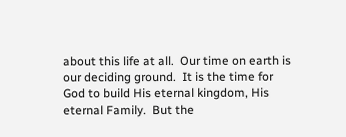about this life at all.  Our time on earth is our deciding ground.  It is the time for God to build His eternal kingdom, His eternal Family.  But the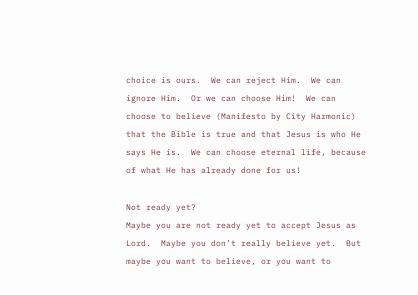choice is ours.  We can reject Him.  We can ignore Him.  Or we can choose Him!  We can choose to believe (Manifesto by City Harmonic) that the Bible is true and that Jesus is who He says He is.  We can choose eternal life, because of what He has already done for us!

Not ready yet?
Maybe you are not ready yet to accept Jesus as Lord.  Maybe you don’t really believe yet.  But maybe you want to believe, or you want to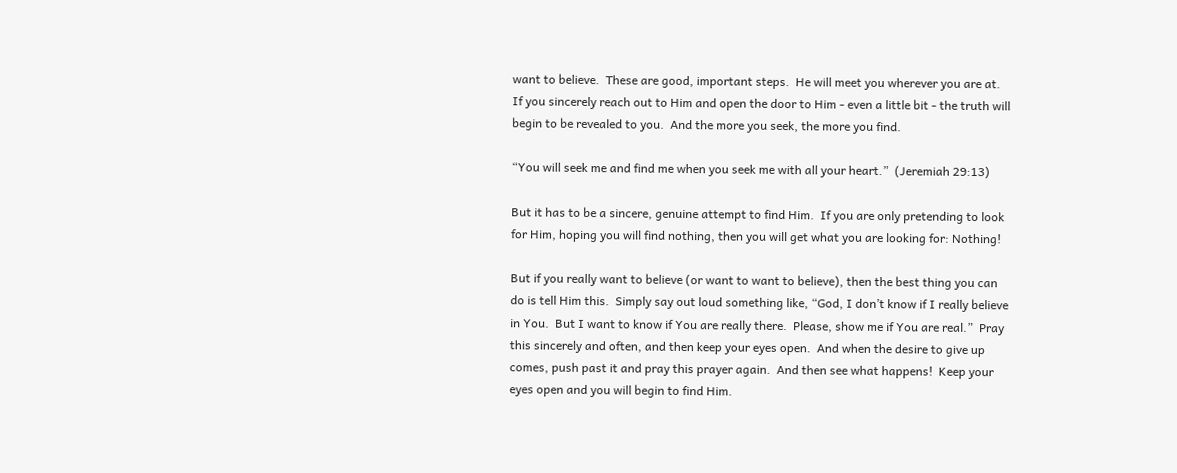want to believe.  These are good, important steps.  He will meet you wherever you are at.  If you sincerely reach out to Him and open the door to Him - even a little bit - the truth will begin to be revealed to you.  And the more you seek, the more you find.

“You will seek me and find me when you seek me with all your heart.”  (Jeremiah 29:13)

But it has to be a sincere, genuine attempt to find Him.  If you are only pretending to look for Him, hoping you will find nothing, then you will get what you are looking for: Nothing!

But if you really want to believe (or want to want to believe), then the best thing you can do is tell Him this.  Simply say out loud something like, “God, I don’t know if I really believe in You.  But I want to know if You are really there.  Please, show me if You are real.”  Pray this sincerely and often, and then keep your eyes open.  And when the desire to give up comes, push past it and pray this prayer again.  And then see what happens!  Keep your eyes open and you will begin to find Him.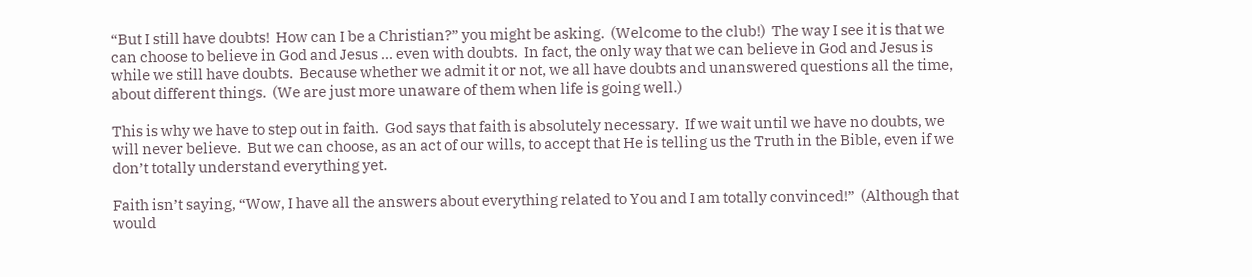“But I still have doubts!  How can I be a Christian?” you might be asking.  (Welcome to the club!)  The way I see it is that we can choose to believe in God and Jesus ... even with doubts.  In fact, the only way that we can believe in God and Jesus is while we still have doubts.  Because whether we admit it or not, we all have doubts and unanswered questions all the time, about different things.  (We are just more unaware of them when life is going well.)

This is why we have to step out in faith.  God says that faith is absolutely necessary.  If we wait until we have no doubts, we will never believe.  But we can choose, as an act of our wills, to accept that He is telling us the Truth in the Bible, even if we don’t totally understand everything yet.

Faith isn’t saying, “Wow, I have all the answers about everything related to You and I am totally convinced!”  (Although that would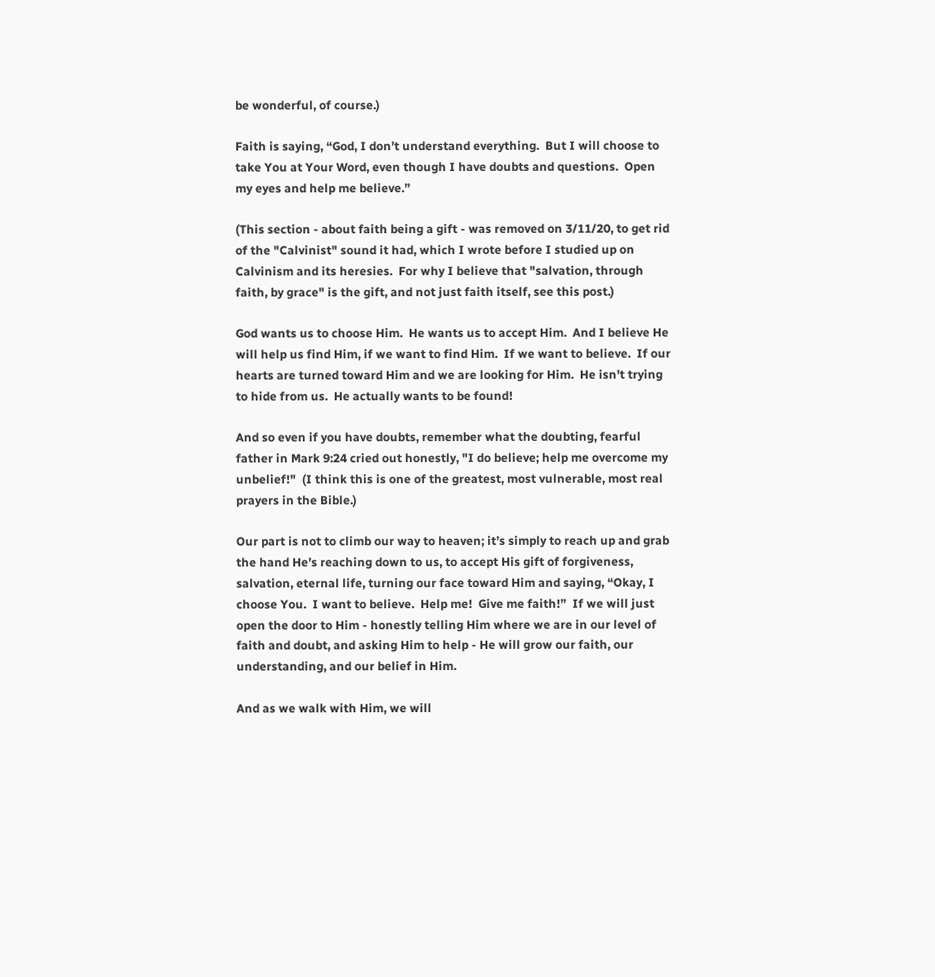be wonderful, of course.)

Faith is saying, “God, I don’t understand everything.  But I will choose to take You at Your Word, even though I have doubts and questions.  Open my eyes and help me believe.”

(This section - about faith being a gift - was removed on 3/11/20, to get rid of the "Calvinist" sound it had, which I wrote before I studied up on Calvinism and its heresies.  For why I believe that "salvation, through faith, by grace" is the gift, and not just faith itself, see this post.)

God wants us to choose Him.  He wants us to accept Him.  And I believe He will help us find Him, if we want to find Him.  If we want to believe.  If our hearts are turned toward Him and we are looking for Him.  He isn't trying to hide from us.  He actually wants to be found!

And so even if you have doubts, remember what the doubting, fearful father in Mark 9:24 cried out honestly, "I do believe; help me overcome my unbelief!"  (I think this is one of the greatest, most vulnerable, most real prayers in the Bible.)

Our part is not to climb our way to heaven; it’s simply to reach up and grab the hand He’s reaching down to us, to accept His gift of forgiveness, salvation, eternal life, turning our face toward Him and saying, “Okay, I choose You.  I want to believe.  Help me!  Give me faith!”  If we will just open the door to Him - honestly telling Him where we are in our level of faith and doubt, and asking Him to help - He will grow our faith, our understanding, and our belief in Him.

And as we walk with Him, we will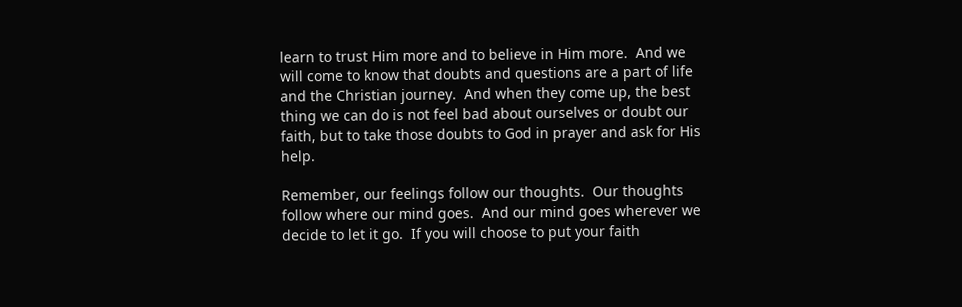learn to trust Him more and to believe in Him more.  And we will come to know that doubts and questions are a part of life and the Christian journey.  And when they come up, the best thing we can do is not feel bad about ourselves or doubt our faith, but to take those doubts to God in prayer and ask for His help.

Remember, our feelings follow our thoughts.  Our thoughts follow where our mind goes.  And our mind goes wherever we decide to let it go.  If you will choose to put your faith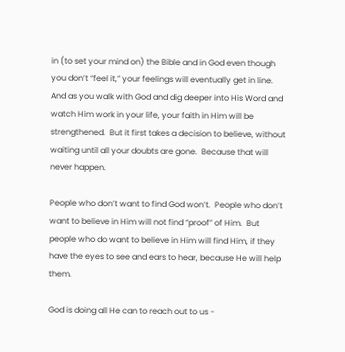in (to set your mind on) the Bible and in God even though you don’t “feel it,” your feelings will eventually get in line.  And as you walk with God and dig deeper into His Word and watch Him work in your life, your faith in Him will be strengthened.  But it first takes a decision to believe, without waiting until all your doubts are gone.  Because that will never happen.

People who don’t want to find God won’t.  People who don’t want to believe in Him will not find “proof” of Him.  But people who do want to believe in Him will find Him, if they have the eyes to see and ears to hear, because He will help them.

God is doing all He can to reach out to us -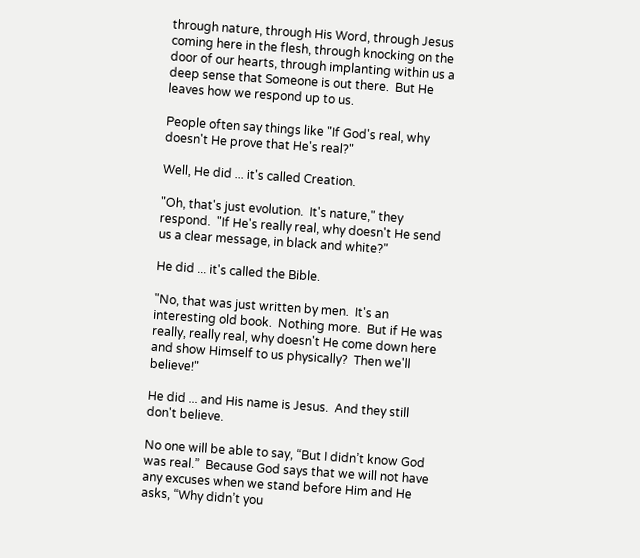through nature, through His Word, through Jesus coming here in the flesh, through knocking on the door of our hearts, through implanting within us a deep sense that Someone is out there.  But He leaves how we respond up to us.

People often say things like "If God's real, why doesn't He prove that He's real?"

Well, He did ... it's called Creation.

"Oh, that's just evolution.  It's nature," they respond.  "If He's really real, why doesn't He send us a clear message, in black and white?"

He did ... it's called the Bible.

"No, that was just written by men.  It's an interesting old book.  Nothing more.  But if He was really, really real, why doesn't He come down here and show Himself to us physically?  Then we'll believe!"

He did ... and His name is Jesus.  And they still don't believe.

No one will be able to say, “But I didn’t know God was real.”  Because God says that we will not have any excuses when we stand before Him and He asks, “Why didn’t you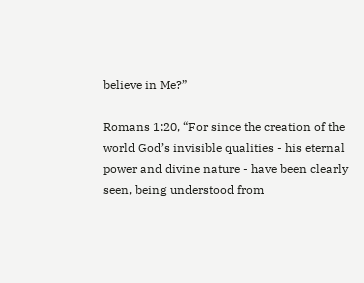believe in Me?”

Romans 1:20, “For since the creation of the world God’s invisible qualities - his eternal power and divine nature - have been clearly seen, being understood from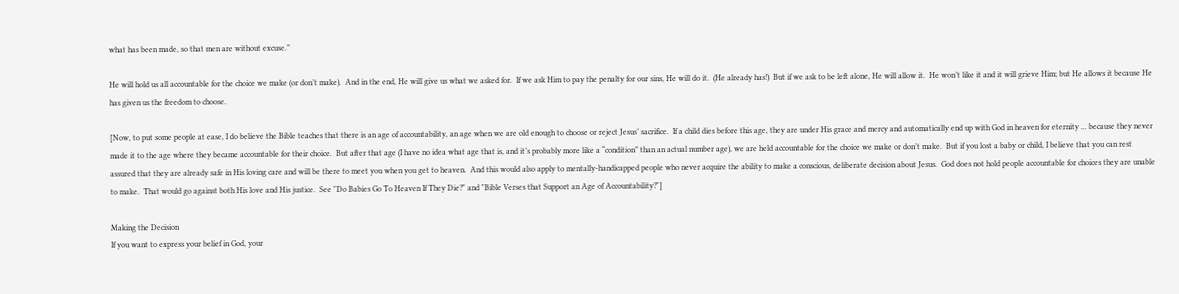what has been made, so that men are without excuse.”

He will hold us all accountable for the choice we make (or don’t make).  And in the end, He will give us what we asked for.  If we ask Him to pay the penalty for our sins, He will do it.  (He already has!)  But if we ask to be left alone, He will allow it.  He won’t like it and it will grieve Him; but He allows it because He has given us the freedom to choose.

[Now, to put some people at ease, I do believe the Bible teaches that there is an age of accountability, an age when we are old enough to choose or reject Jesus’ sacrifice.  If a child dies before this age, they are under His grace and mercy and automatically end up with God in heaven for eternity ... because they never made it to the age where they became accountable for their choice.  But after that age (I have no idea what age that is, and it’s probably more like a “condition” than an actual number age), we are held accountable for the choice we make or don’t make.  But if you lost a baby or child, I believe that you can rest assured that they are already safe in His loving care and will be there to meet you when you get to heaven.  And this would also apply to mentally-handicapped people who never acquire the ability to make a conscious, deliberate decision about Jesus.  God does not hold people accountable for choices they are unable to make.  That would go against both His love and His justice.  See "Do Babies Go To Heaven If They Die?" and "Bible Verses that Support an Age of Accountability?"]

Making the Decision
If you want to express your belief in God, your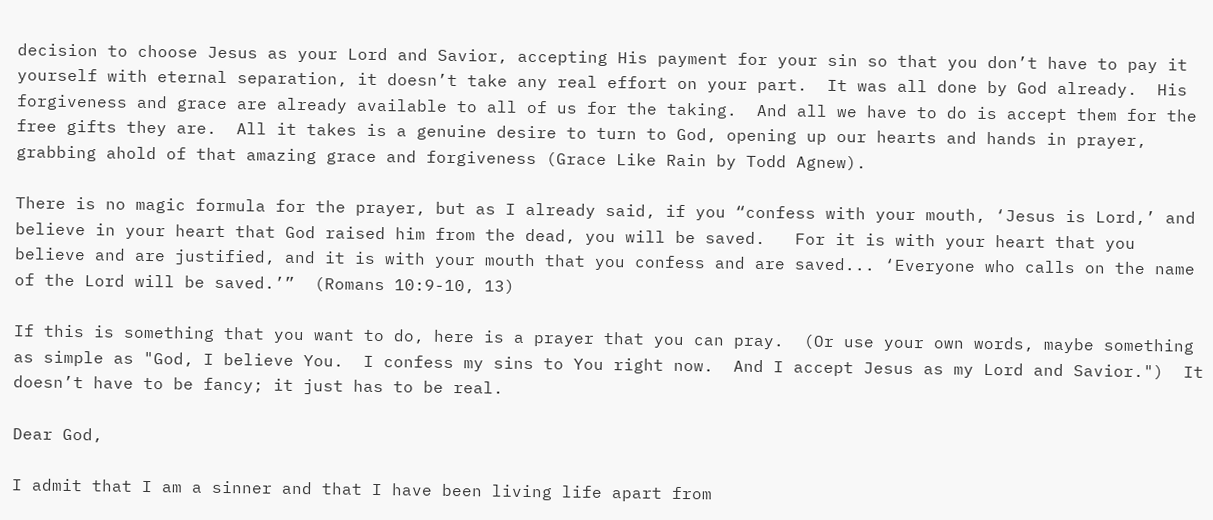decision to choose Jesus as your Lord and Savior, accepting His payment for your sin so that you don’t have to pay it yourself with eternal separation, it doesn’t take any real effort on your part.  It was all done by God already.  His forgiveness and grace are already available to all of us for the taking.  And all we have to do is accept them for the free gifts they are.  All it takes is a genuine desire to turn to God, opening up our hearts and hands in prayer, grabbing ahold of that amazing grace and forgiveness (Grace Like Rain by Todd Agnew).

There is no magic formula for the prayer, but as I already said, if you “confess with your mouth, ‘Jesus is Lord,’ and believe in your heart that God raised him from the dead, you will be saved.   For it is with your heart that you believe and are justified, and it is with your mouth that you confess and are saved... ‘Everyone who calls on the name of the Lord will be saved.’”  (Romans 10:9-10, 13)

If this is something that you want to do, here is a prayer that you can pray.  (Or use your own words, maybe something as simple as "God, I believe You.  I confess my sins to You right now.  And I accept Jesus as my Lord and Savior.")  It doesn’t have to be fancy; it just has to be real.

Dear God,

I admit that I am a sinner and that I have been living life apart from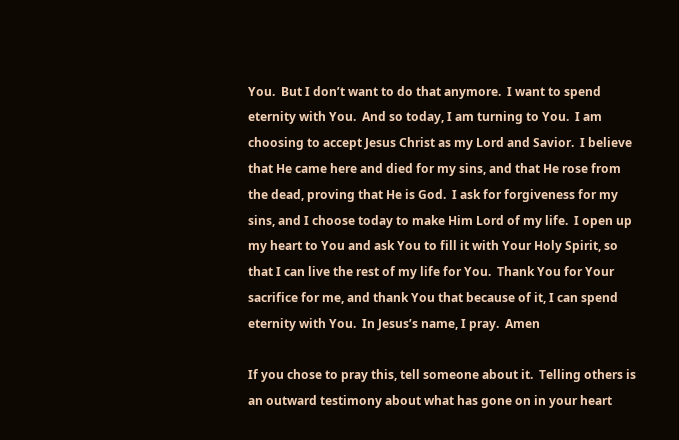You.  But I don’t want to do that anymore.  I want to spend eternity with You.  And so today, I am turning to You.  I am choosing to accept Jesus Christ as my Lord and Savior.  I believe that He came here and died for my sins, and that He rose from the dead, proving that He is God.  I ask for forgiveness for my sins, and I choose today to make Him Lord of my life.  I open up my heart to You and ask You to fill it with Your Holy Spirit, so that I can live the rest of my life for You.  Thank You for Your sacrifice for me, and thank You that because of it, I can spend eternity with You.  In Jesus’s name, I pray.  Amen

If you chose to pray this, tell someone about it.  Telling others is an outward testimony about what has gone on in your heart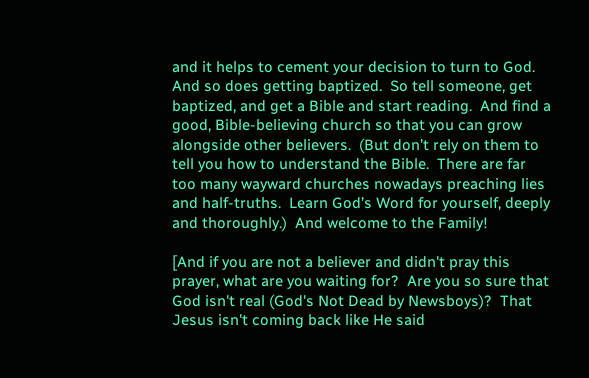and it helps to cement your decision to turn to God.  And so does getting baptized.  So tell someone, get baptized, and get a Bible and start reading.  And find a good, Bible-believing church so that you can grow alongside other believers.  (But don’t rely on them to tell you how to understand the Bible.  There are far too many wayward churches nowadays preaching lies and half-truths.  Learn God’s Word for yourself, deeply and thoroughly.)  And welcome to the Family!

[And if you are not a believer and didn't pray this prayer, what are you waiting for?  Are you so sure that God isn't real (God's Not Dead by Newsboys)?  That Jesus isn't coming back like He said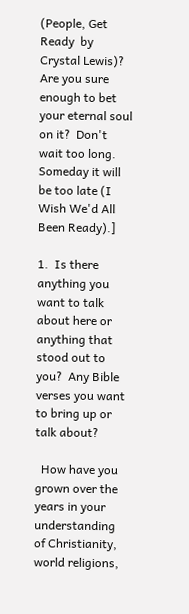(People, Get Ready  by Crystal Lewis)?  Are you sure enough to bet your eternal soul on it?  Don't wait too long.  Someday it will be too late (I Wish We'd All Been Ready).]

1.  Is there anything you want to talk about here or anything that stood out to you?  Any Bible verses you want to bring up or talk about?

  How have you grown over the years in your understanding of Christianity, world religions,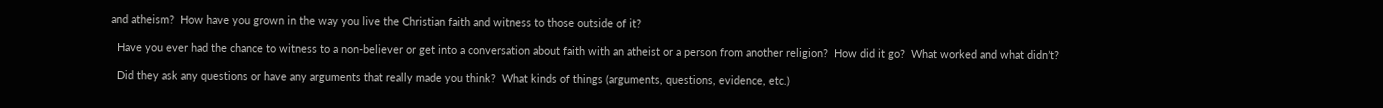and atheism?  How have you grown in the way you live the Christian faith and witness to those outside of it?

  Have you ever had the chance to witness to a non-believer or get into a conversation about faith with an atheist or a person from another religion?  How did it go?  What worked and what didn’t?

  Did they ask any questions or have any arguments that really made you think?  What kinds of things (arguments, questions, evidence, etc.)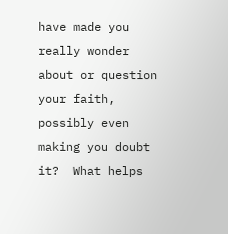have made you really wonder about or question your faith, possibly even making you doubt it?  What helps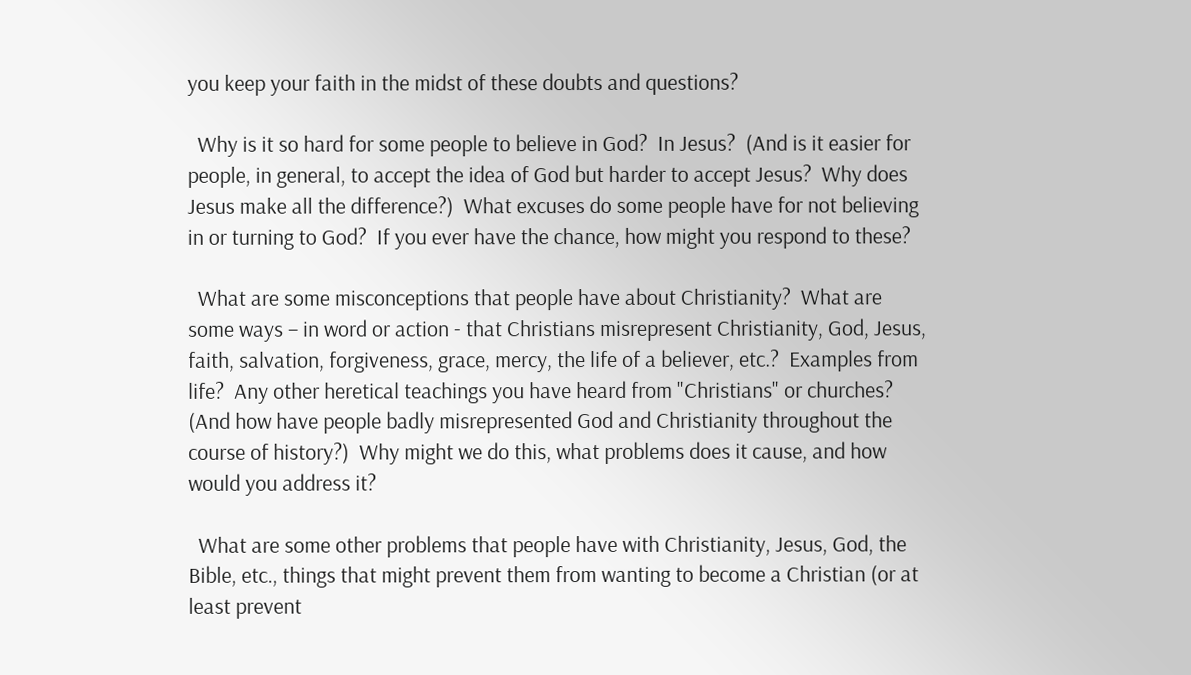you keep your faith in the midst of these doubts and questions?

  Why is it so hard for some people to believe in God?  In Jesus?  (And is it easier for people, in general, to accept the idea of God but harder to accept Jesus?  Why does Jesus make all the difference?)  What excuses do some people have for not believing in or turning to God?  If you ever have the chance, how might you respond to these?

  What are some misconceptions that people have about Christianity?  What are some ways – in word or action - that Christians misrepresent Christianity, God, Jesus, faith, salvation, forgiveness, grace, mercy, the life of a believer, etc.?  Examples from life?  Any other heretical teachings you have heard from "Christians" or churches?  (And how have people badly misrepresented God and Christianity throughout the course of history?)  Why might we do this, what problems does it cause, and how would you address it?

  What are some other problems that people have with Christianity, Jesus, God, the Bible, etc., things that might prevent them from wanting to become a Christian (or at least prevent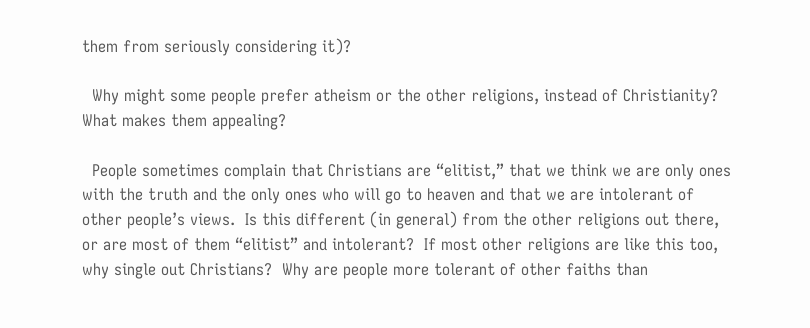them from seriously considering it)?

  Why might some people prefer atheism or the other religions, instead of Christianity?  What makes them appealing?

  People sometimes complain that Christians are “elitist,” that we think we are only ones with the truth and the only ones who will go to heaven and that we are intolerant of other people’s views.  Is this different (in general) from the other religions out there, or are most of them “elitist” and intolerant?  If most other religions are like this too, why single out Christians?  Why are people more tolerant of other faiths than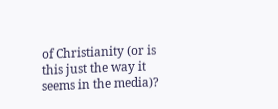of Christianity (or is this just the way it seems in the media)?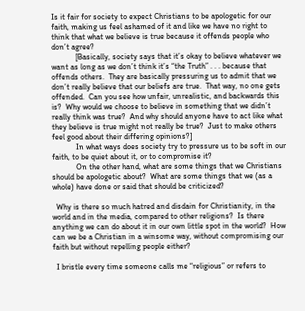Is it fair for society to expect Christians to be apologetic for our faith, making us feel ashamed of it and like we have no right to think that what we believe is true because it offends people who don’t agree?
            [Basically, society says that it’s okay to believe whatever we want as long as we don’t think it’s “the Truth” . . . because that offends others.  They are basically pressuring us to admit that we don’t really believe that our beliefs are true.  That way, no one gets offended.  Can you see how unfair, unrealistic, and backwards this is?  Why would we choose to believe in something that we didn’t really think was true?  And why should anyone have to act like what they believe is true might not really be true?  Just to make others feel good about their differing opinions?]
            In what ways does society try to pressure us to be soft in our faith, to be quiet about it, or to compromise it?
            On the other hand, what are some things that we Christians should be apologetic about?  What are some things that we (as a whole) have done or said that should be criticized?

  Why is there so much hatred and disdain for Christianity, in the world and in the media, compared to other religions?  Is there anything we can do about it in our own little spot in the world?  How can we be a Christian in a winsome way, without compromising our faith but without repelling people either?

  I bristle every time someone calls me “religious” or refers to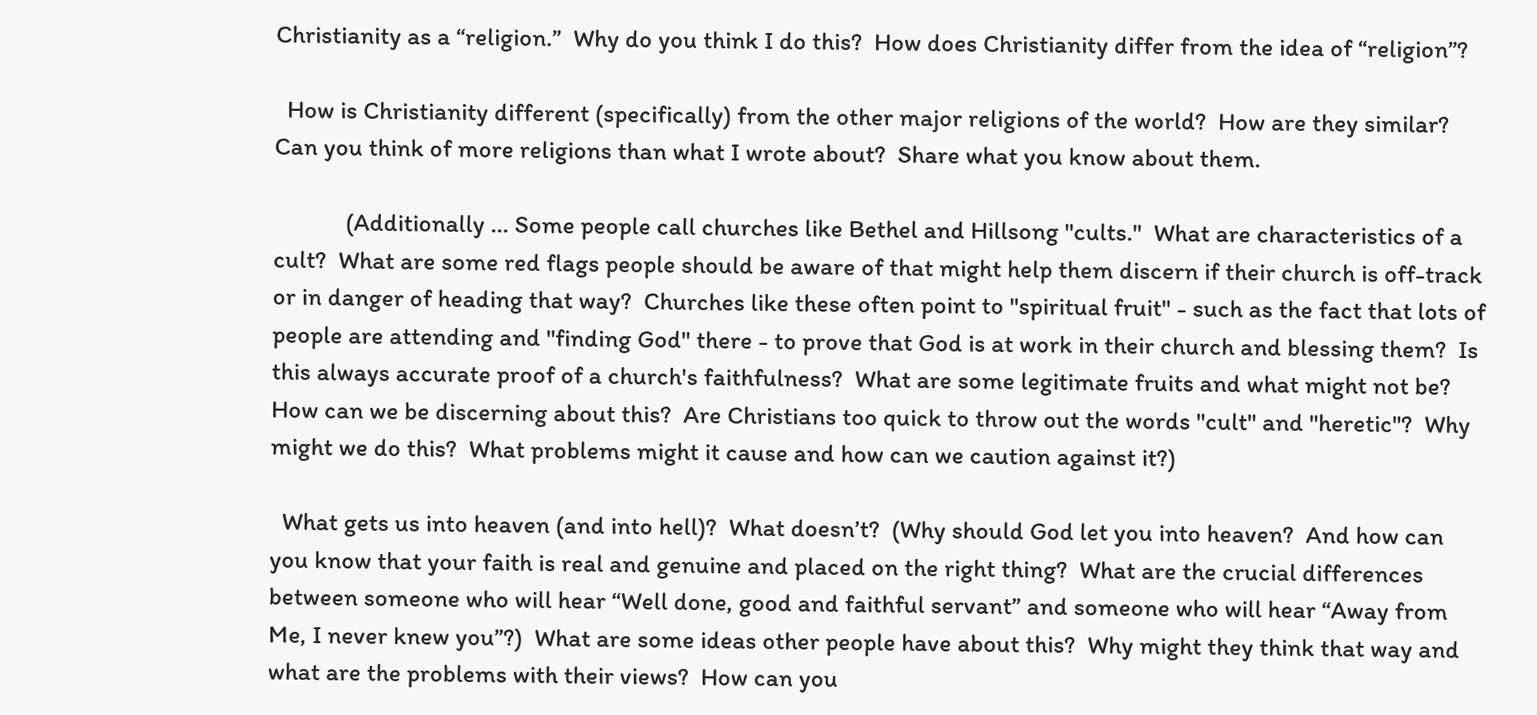Christianity as a “religion.”  Why do you think I do this?  How does Christianity differ from the idea of “religion”?

  How is Christianity different (specifically) from the other major religions of the world?  How are they similar?  Can you think of more religions than what I wrote about?  Share what you know about them.

            (Additionally ... Some people call churches like Bethel and Hillsong "cults."  What are characteristics of a cult?  What are some red flags people should be aware of that might help them discern if their church is off-track or in danger of heading that way?  Churches like these often point to "spiritual fruit" - such as the fact that lots of people are attending and "finding God" there - to prove that God is at work in their church and blessing them?  Is this always accurate proof of a church's faithfulness?  What are some legitimate fruits and what might not be?  How can we be discerning about this?  Are Christians too quick to throw out the words "cult" and "heretic"?  Why might we do this?  What problems might it cause and how can we caution against it?)

  What gets us into heaven (and into hell)?  What doesn’t?  (Why should God let you into heaven?  And how can you know that your faith is real and genuine and placed on the right thing?  What are the crucial differences between someone who will hear “Well done, good and faithful servant” and someone who will hear “Away from Me, I never knew you”?)  What are some ideas other people have about this?  Why might they think that way and what are the problems with their views?  How can you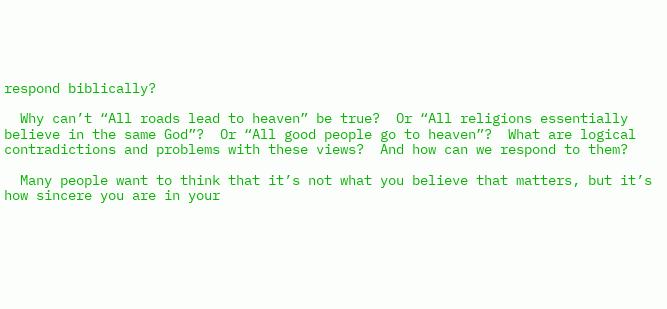respond biblically?

  Why can’t “All roads lead to heaven” be true?  Or “All religions essentially believe in the same God”?  Or “All good people go to heaven”?  What are logical contradictions and problems with these views?  And how can we respond to them?

  Many people want to think that it’s not what you believe that matters, but it’s how sincere you are in your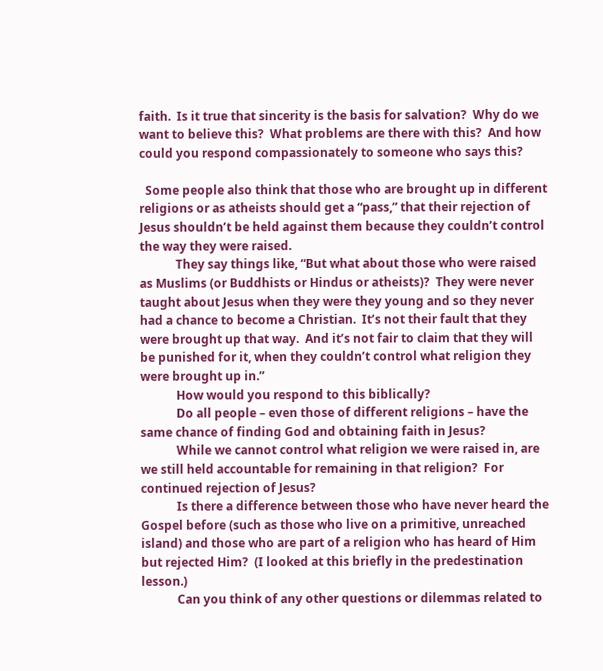faith.  Is it true that sincerity is the basis for salvation?  Why do we want to believe this?  What problems are there with this?  And how could you respond compassionately to someone who says this?

  Some people also think that those who are brought up in different religions or as atheists should get a “pass,” that their rejection of Jesus shouldn’t be held against them because they couldn’t control the way they were raised.
            They say things like, “But what about those who were raised as Muslims (or Buddhists or Hindus or atheists)?  They were never taught about Jesus when they were they young and so they never had a chance to become a Christian.  It’s not their fault that they were brought up that way.  And it’s not fair to claim that they will be punished for it, when they couldn’t control what religion they were brought up in.”
            How would you respond to this biblically?
            Do all people – even those of different religions – have the same chance of finding God and obtaining faith in Jesus?
            While we cannot control what religion we were raised in, are we still held accountable for remaining in that religion?  For continued rejection of Jesus?
            Is there a difference between those who have never heard the Gospel before (such as those who live on a primitive, unreached island) and those who are part of a religion who has heard of Him but rejected Him?  (I looked at this briefly in the predestination lesson.)
            Can you think of any other questions or dilemmas related to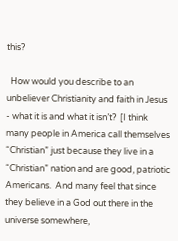this?

  How would you describe to an unbeliever Christianity and faith in Jesus - what it is and what it isn’t?  [I think many people in America call themselves “Christian” just because they live in a “Christian” nation and are good, patriotic Americans.  And many feel that since they believe in a God out there in the universe somewhere,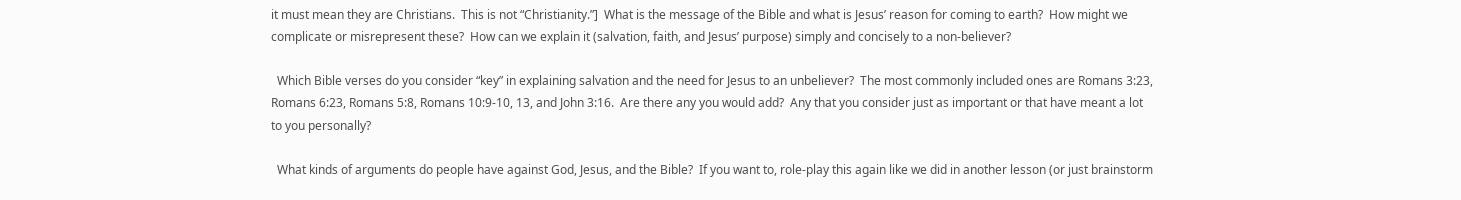it must mean they are Christians.  This is not “Christianity.”]  What is the message of the Bible and what is Jesus’ reason for coming to earth?  How might we complicate or misrepresent these?  How can we explain it (salvation, faith, and Jesus’ purpose) simply and concisely to a non-believer?

  Which Bible verses do you consider “key” in explaining salvation and the need for Jesus to an unbeliever?  The most commonly included ones are Romans 3:23, Romans 6:23, Romans 5:8, Romans 10:9-10, 13, and John 3:16.  Are there any you would add?  Any that you consider just as important or that have meant a lot to you personally?

  What kinds of arguments do people have against God, Jesus, and the Bible?  If you want to, role-play this again like we did in another lesson (or just brainstorm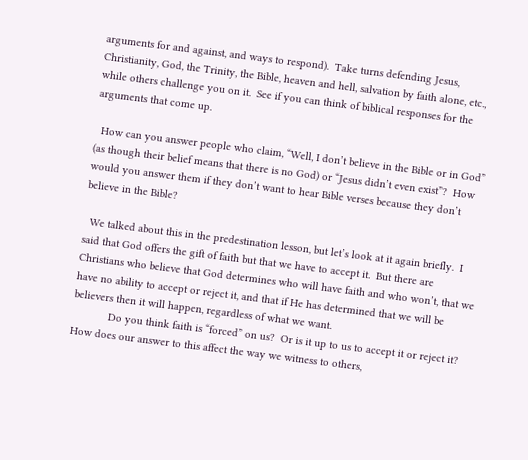arguments for and against, and ways to respond).  Take turns defending Jesus, Christianity, God, the Trinity, the Bible, heaven and hell, salvation by faith alone, etc., while others challenge you on it.  See if you can think of biblical responses for the arguments that come up.

  How can you answer people who claim, “Well, I don’t believe in the Bible or in God” (as though their belief means that there is no God) or “Jesus didn’t even exist”?  How would you answer them if they don’t want to hear Bible verses because they don’t believe in the Bible?

  We talked about this in the predestination lesson, but let’s look at it again briefly.  I said that God offers the gift of faith but that we have to accept it.  But there are Christians who believe that God determines who will have faith and who won’t, that we have no ability to accept or reject it, and that if He has determined that we will be believers then it will happen, regardless of what we want.
            Do you think faith is “forced” on us?  Or is it up to us to accept it or reject it?  How does our answer to this affect the way we witness to others,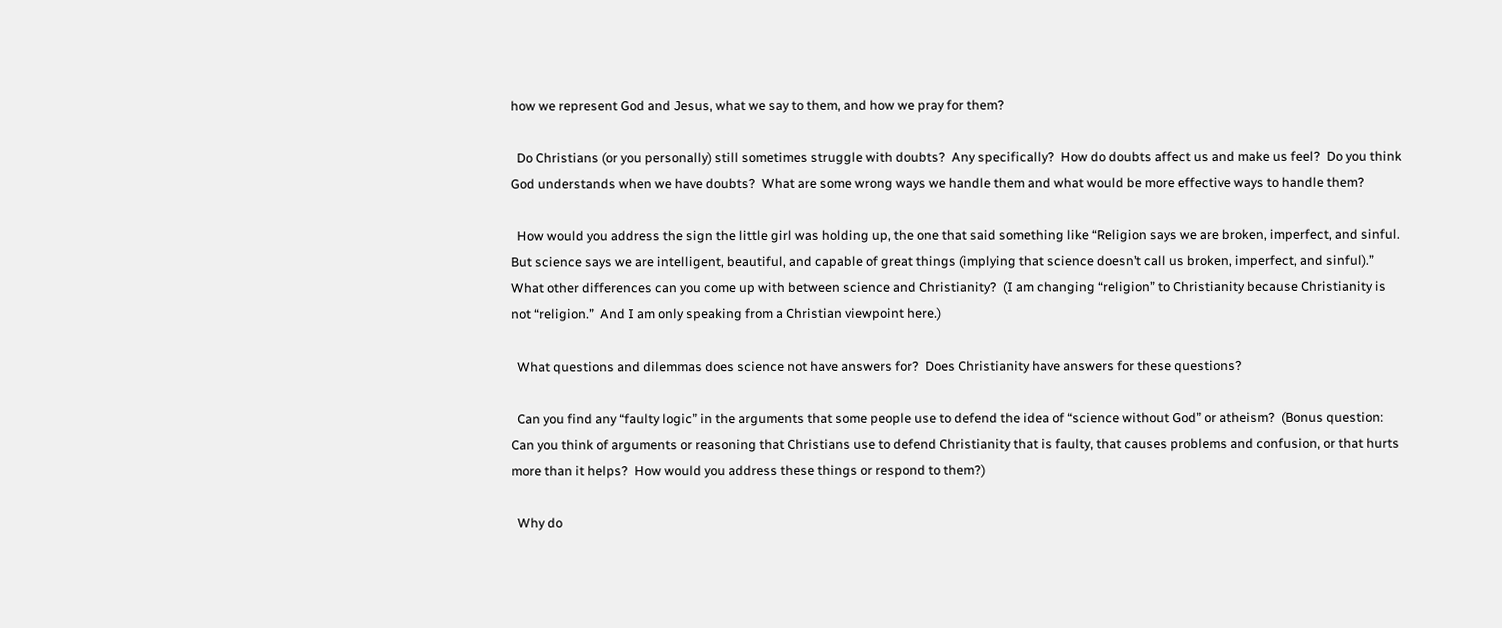how we represent God and Jesus, what we say to them, and how we pray for them?

  Do Christians (or you personally) still sometimes struggle with doubts?  Any specifically?  How do doubts affect us and make us feel?  Do you think God understands when we have doubts?  What are some wrong ways we handle them and what would be more effective ways to handle them?

  How would you address the sign the little girl was holding up, the one that said something like “Religion says we are broken, imperfect, and sinful.  But science says we are intelligent, beautiful, and capable of great things (implying that science doesn’t call us broken, imperfect, and sinful).”  What other differences can you come up with between science and Christianity?  (I am changing “religion” to Christianity because Christianity is not “religion.”  And I am only speaking from a Christian viewpoint here.)

  What questions and dilemmas does science not have answers for?  Does Christianity have answers for these questions?

  Can you find any “faulty logic” in the arguments that some people use to defend the idea of “science without God” or atheism?  (Bonus question:  Can you think of arguments or reasoning that Christians use to defend Christianity that is faulty, that causes problems and confusion, or that hurts more than it helps?  How would you address these things or respond to them?)

  Why do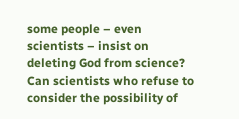some people – even scientists – insist on deleting God from science?  Can scientists who refuse to consider the possibility of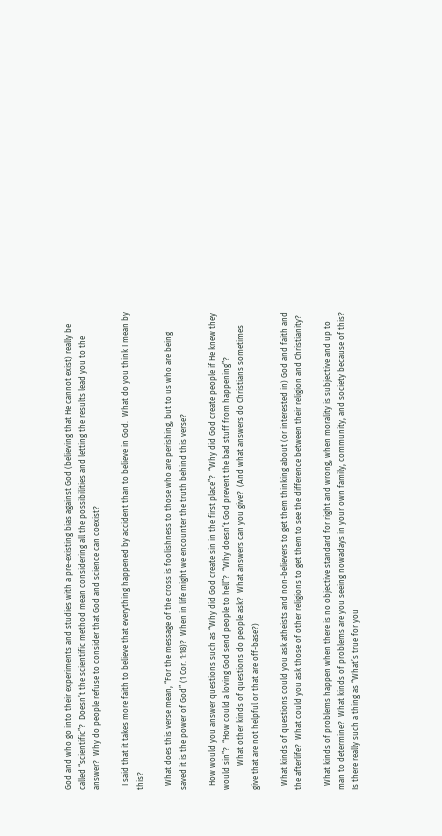God and who go into their experiments and studies with a pre-existing bias against God (believing that He cannot exist) really be called “scientific”?  Doesn’t the scientific method mean considering all the possibilities and letting the results lead you to the answer?  Why do people refuse to consider that God and science can coexist?

  I said that it takes more faith to believe that everything happened by accident than to believe in God.  What do you think I mean by this?

  What does this verse mean, “For the message of the cross is foolishness to those who are perishing, but to us who are being saved it is the power of God” (1 Cor. 1:18)?  When in life might we encounter the truth behind this verse?

  How would you answer questions such as “Why did God create sin in the first place”?  “Why did God create people if He knew they would sin”?  “How could a loving God send people to hell”?  “Why doesn’t God prevent the bad stuff from happening”?
            What other kinds of questions do people ask?  What answers can you give?  (And what answers do Christians sometimes give that are not helpful or that are off-base?)

  What kinds of questions could you ask atheists and non-believers to get them thinking about (or interested in) God and faith and the afterlife?  What could you ask those of other religions to get them to see the difference between their religion and Christianity?

  What kinds of problems happen when there is no objective standard for right and wrong, when morality is subjective and up to man to determine?  What kinds of problems are you seeing nowadays in your own family, community, and society because of this?  Is there really such a thing as “What’s true for you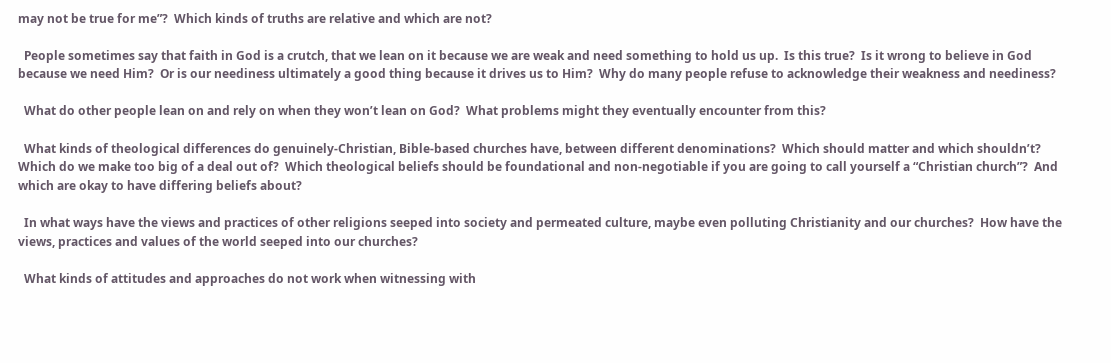may not be true for me”?  Which kinds of truths are relative and which are not?

  People sometimes say that faith in God is a crutch, that we lean on it because we are weak and need something to hold us up.  Is this true?  Is it wrong to believe in God because we need Him?  Or is our neediness ultimately a good thing because it drives us to Him?  Why do many people refuse to acknowledge their weakness and neediness?

  What do other people lean on and rely on when they won’t lean on God?  What problems might they eventually encounter from this?

  What kinds of theological differences do genuinely-Christian, Bible-based churches have, between different denominations?  Which should matter and which shouldn’t?  Which do we make too big of a deal out of?  Which theological beliefs should be foundational and non-negotiable if you are going to call yourself a “Christian church”?  And which are okay to have differing beliefs about?

  In what ways have the views and practices of other religions seeped into society and permeated culture, maybe even polluting Christianity and our churches?  How have the views, practices and values of the world seeped into our churches?

  What kinds of attitudes and approaches do not work when witnessing with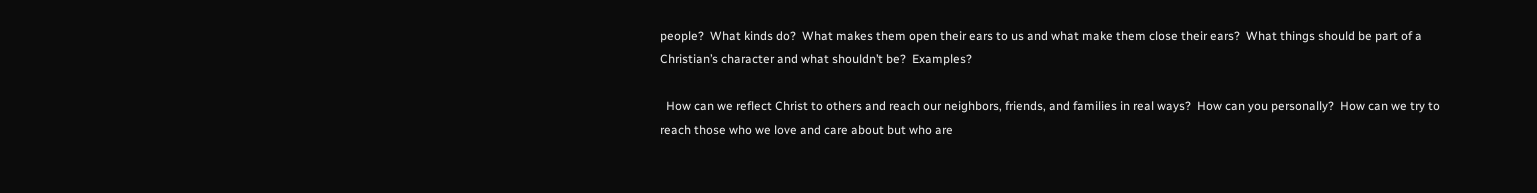people?  What kinds do?  What makes them open their ears to us and what make them close their ears?  What things should be part of a Christian’s character and what shouldn’t be?  Examples?

  How can we reflect Christ to others and reach our neighbors, friends, and families in real ways?  How can you personally?  How can we try to reach those who we love and care about but who are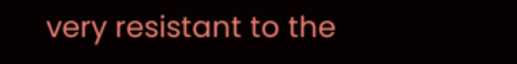very resistant to the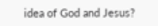idea of God and Jesus?